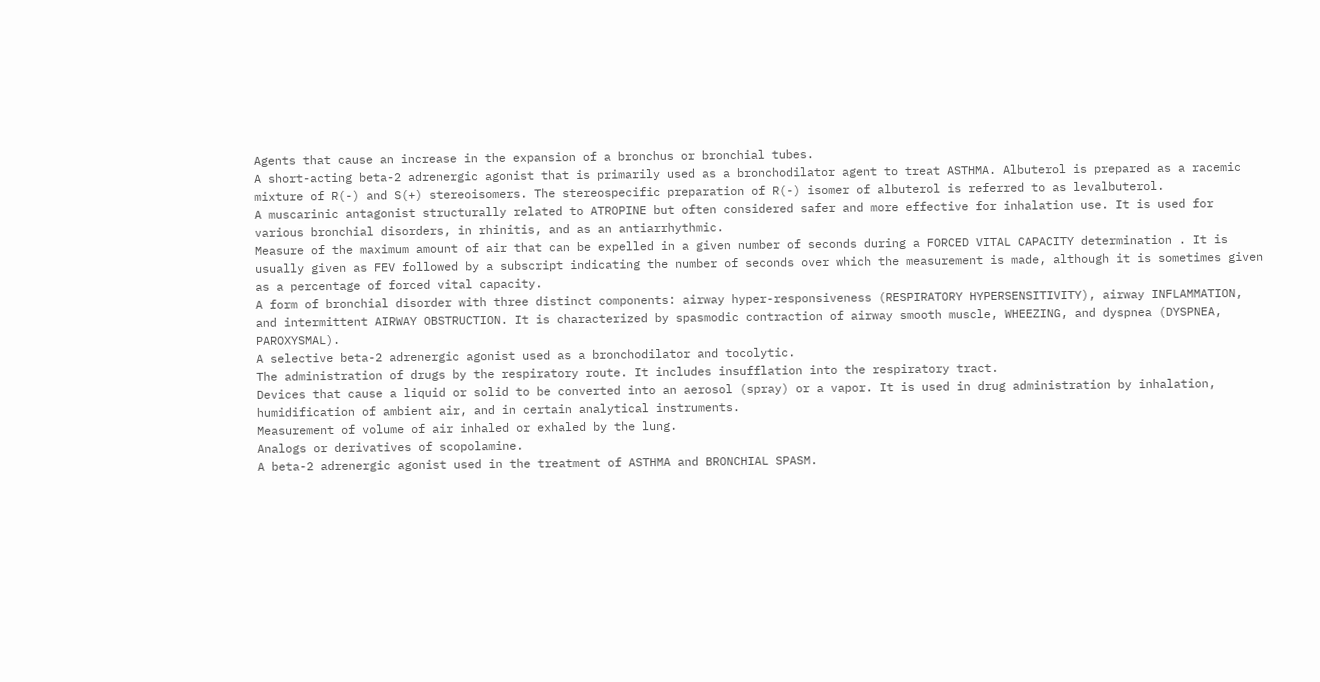Agents that cause an increase in the expansion of a bronchus or bronchial tubes.
A short-acting beta-2 adrenergic agonist that is primarily used as a bronchodilator agent to treat ASTHMA. Albuterol is prepared as a racemic mixture of R(-) and S(+) stereoisomers. The stereospecific preparation of R(-) isomer of albuterol is referred to as levalbuterol.
A muscarinic antagonist structurally related to ATROPINE but often considered safer and more effective for inhalation use. It is used for various bronchial disorders, in rhinitis, and as an antiarrhythmic.
Measure of the maximum amount of air that can be expelled in a given number of seconds during a FORCED VITAL CAPACITY determination . It is usually given as FEV followed by a subscript indicating the number of seconds over which the measurement is made, although it is sometimes given as a percentage of forced vital capacity.
A form of bronchial disorder with three distinct components: airway hyper-responsiveness (RESPIRATORY HYPERSENSITIVITY), airway INFLAMMATION, and intermittent AIRWAY OBSTRUCTION. It is characterized by spasmodic contraction of airway smooth muscle, WHEEZING, and dyspnea (DYSPNEA, PAROXYSMAL).
A selective beta-2 adrenergic agonist used as a bronchodilator and tocolytic.
The administration of drugs by the respiratory route. It includes insufflation into the respiratory tract.
Devices that cause a liquid or solid to be converted into an aerosol (spray) or a vapor. It is used in drug administration by inhalation, humidification of ambient air, and in certain analytical instruments.
Measurement of volume of air inhaled or exhaled by the lung.
Analogs or derivatives of scopolamine.
A beta-2 adrenergic agonist used in the treatment of ASTHMA and BRONCHIAL SPASM.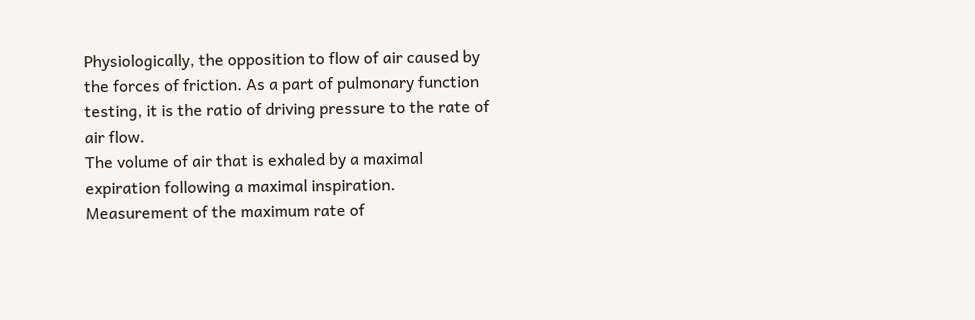Physiologically, the opposition to flow of air caused by the forces of friction. As a part of pulmonary function testing, it is the ratio of driving pressure to the rate of air flow.
The volume of air that is exhaled by a maximal expiration following a maximal inspiration.
Measurement of the maximum rate of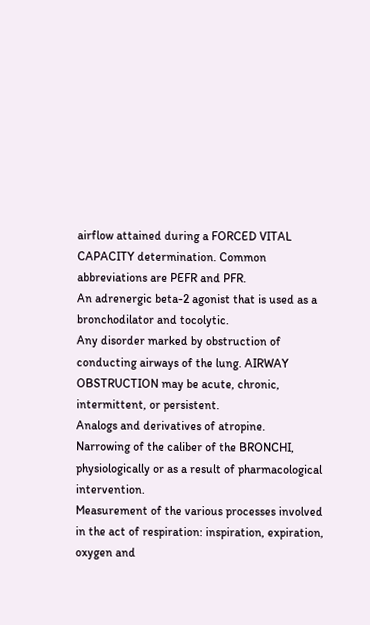airflow attained during a FORCED VITAL CAPACITY determination. Common abbreviations are PEFR and PFR.
An adrenergic beta-2 agonist that is used as a bronchodilator and tocolytic.
Any disorder marked by obstruction of conducting airways of the lung. AIRWAY OBSTRUCTION may be acute, chronic, intermittent, or persistent.
Analogs and derivatives of atropine.
Narrowing of the caliber of the BRONCHI, physiologically or as a result of pharmacological intervention.
Measurement of the various processes involved in the act of respiration: inspiration, expiration, oxygen and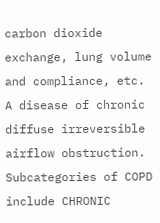carbon dioxide exchange, lung volume and compliance, etc.
A disease of chronic diffuse irreversible airflow obstruction. Subcategories of COPD include CHRONIC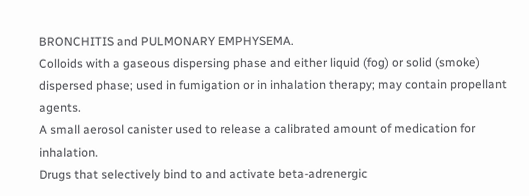BRONCHITIS and PULMONARY EMPHYSEMA.
Colloids with a gaseous dispersing phase and either liquid (fog) or solid (smoke) dispersed phase; used in fumigation or in inhalation therapy; may contain propellant agents.
A small aerosol canister used to release a calibrated amount of medication for inhalation.
Drugs that selectively bind to and activate beta-adrenergic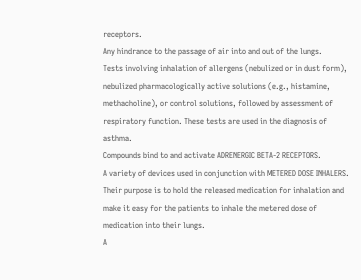receptors.
Any hindrance to the passage of air into and out of the lungs.
Tests involving inhalation of allergens (nebulized or in dust form), nebulized pharmacologically active solutions (e.g., histamine, methacholine), or control solutions, followed by assessment of respiratory function. These tests are used in the diagnosis of asthma.
Compounds bind to and activate ADRENERGIC BETA-2 RECEPTORS.
A variety of devices used in conjunction with METERED DOSE INHALERS. Their purpose is to hold the released medication for inhalation and make it easy for the patients to inhale the metered dose of medication into their lungs.
A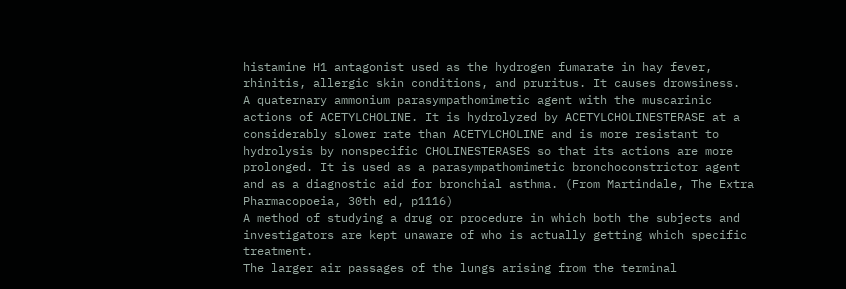histamine H1 antagonist used as the hydrogen fumarate in hay fever, rhinitis, allergic skin conditions, and pruritus. It causes drowsiness.
A quaternary ammonium parasympathomimetic agent with the muscarinic actions of ACETYLCHOLINE. It is hydrolyzed by ACETYLCHOLINESTERASE at a considerably slower rate than ACETYLCHOLINE and is more resistant to hydrolysis by nonspecific CHOLINESTERASES so that its actions are more prolonged. It is used as a parasympathomimetic bronchoconstrictor agent and as a diagnostic aid for bronchial asthma. (From Martindale, The Extra Pharmacopoeia, 30th ed, p1116)
A method of studying a drug or procedure in which both the subjects and investigators are kept unaware of who is actually getting which specific treatment.
The larger air passages of the lungs arising from the terminal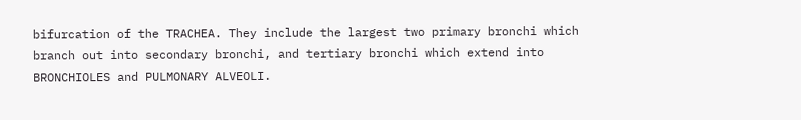bifurcation of the TRACHEA. They include the largest two primary bronchi which branch out into secondary bronchi, and tertiary bronchi which extend into BRONCHIOLES and PULMONARY ALVEOLI.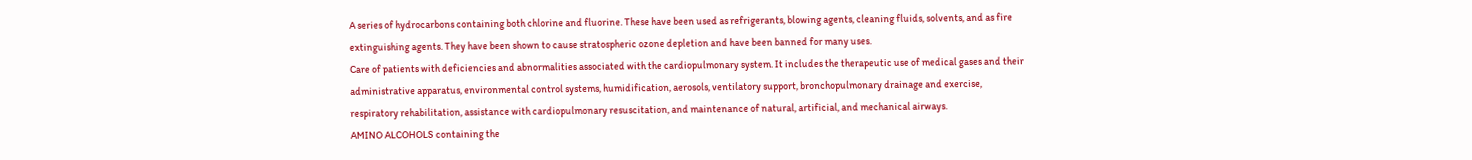A series of hydrocarbons containing both chlorine and fluorine. These have been used as refrigerants, blowing agents, cleaning fluids, solvents, and as fire extinguishing agents. They have been shown to cause stratospheric ozone depletion and have been banned for many uses.
Care of patients with deficiencies and abnormalities associated with the cardiopulmonary system. It includes the therapeutic use of medical gases and their administrative apparatus, environmental control systems, humidification, aerosols, ventilatory support, bronchopulmonary drainage and exercise, respiratory rehabilitation, assistance with cardiopulmonary resuscitation, and maintenance of natural, artificial, and mechanical airways.
AMINO ALCOHOLS containing the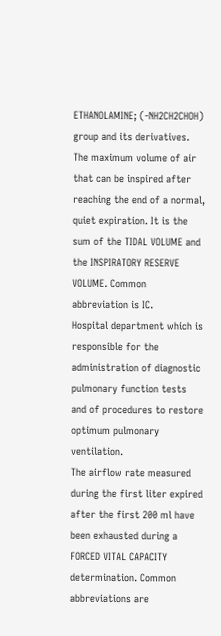ETHANOLAMINE; (-NH2CH2CHOH) group and its derivatives.
The maximum volume of air that can be inspired after reaching the end of a normal, quiet expiration. It is the sum of the TIDAL VOLUME and the INSPIRATORY RESERVE VOLUME. Common abbreviation is IC.
Hospital department which is responsible for the administration of diagnostic pulmonary function tests and of procedures to restore optimum pulmonary ventilation.
The airflow rate measured during the first liter expired after the first 200 ml have been exhausted during a FORCED VITAL CAPACITY determination. Common abbreviations are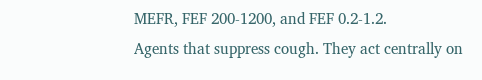MEFR, FEF 200-1200, and FEF 0.2-1.2.
Agents that suppress cough. They act centrally on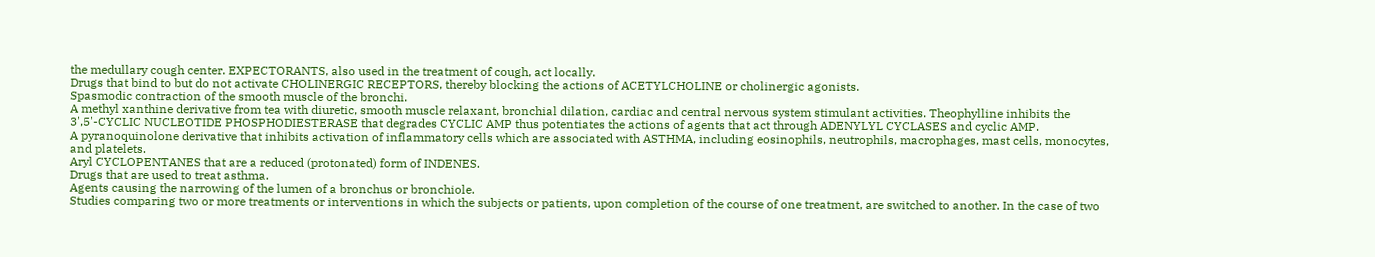the medullary cough center. EXPECTORANTS, also used in the treatment of cough, act locally.
Drugs that bind to but do not activate CHOLINERGIC RECEPTORS, thereby blocking the actions of ACETYLCHOLINE or cholinergic agonists.
Spasmodic contraction of the smooth muscle of the bronchi.
A methyl xanthine derivative from tea with diuretic, smooth muscle relaxant, bronchial dilation, cardiac and central nervous system stimulant activities. Theophylline inhibits the 3',5'-CYCLIC NUCLEOTIDE PHOSPHODIESTERASE that degrades CYCLIC AMP thus potentiates the actions of agents that act through ADENYLYL CYCLASES and cyclic AMP.
A pyranoquinolone derivative that inhibits activation of inflammatory cells which are associated with ASTHMA, including eosinophils, neutrophils, macrophages, mast cells, monocytes, and platelets.
Aryl CYCLOPENTANES that are a reduced (protonated) form of INDENES.
Drugs that are used to treat asthma.
Agents causing the narrowing of the lumen of a bronchus or bronchiole.
Studies comparing two or more treatments or interventions in which the subjects or patients, upon completion of the course of one treatment, are switched to another. In the case of two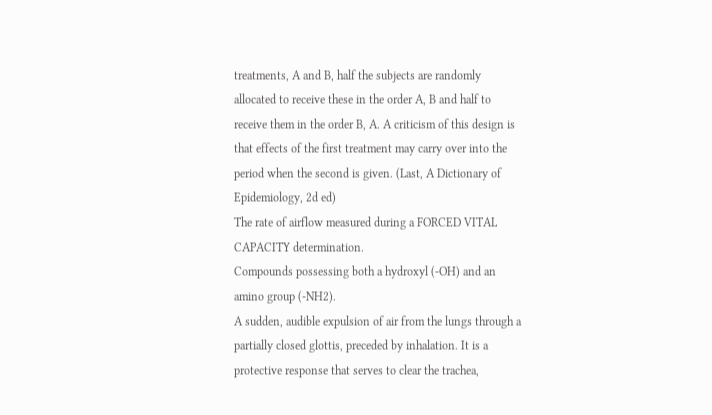treatments, A and B, half the subjects are randomly allocated to receive these in the order A, B and half to receive them in the order B, A. A criticism of this design is that effects of the first treatment may carry over into the period when the second is given. (Last, A Dictionary of Epidemiology, 2d ed)
The rate of airflow measured during a FORCED VITAL CAPACITY determination.
Compounds possessing both a hydroxyl (-OH) and an amino group (-NH2).
A sudden, audible expulsion of air from the lungs through a partially closed glottis, preceded by inhalation. It is a protective response that serves to clear the trachea,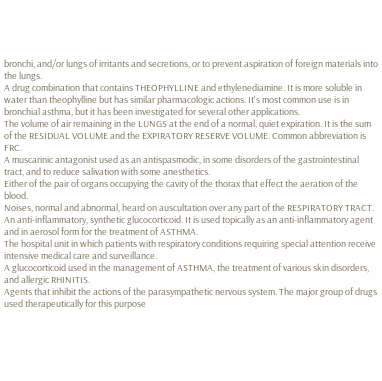bronchi, and/or lungs of irritants and secretions, or to prevent aspiration of foreign materials into the lungs.
A drug combination that contains THEOPHYLLINE and ethylenediamine. It is more soluble in water than theophylline but has similar pharmacologic actions. It's most common use is in bronchial asthma, but it has been investigated for several other applications.
The volume of air remaining in the LUNGS at the end of a normal, quiet expiration. It is the sum of the RESIDUAL VOLUME and the EXPIRATORY RESERVE VOLUME. Common abbreviation is FRC.
A muscarinic antagonist used as an antispasmodic, in some disorders of the gastrointestinal tract, and to reduce salivation with some anesthetics.
Either of the pair of organs occupying the cavity of the thorax that effect the aeration of the blood.
Noises, normal and abnormal, heard on auscultation over any part of the RESPIRATORY TRACT.
An anti-inflammatory, synthetic glucocorticoid. It is used topically as an anti-inflammatory agent and in aerosol form for the treatment of ASTHMA.
The hospital unit in which patients with respiratory conditions requiring special attention receive intensive medical care and surveillance.
A glucocorticoid used in the management of ASTHMA, the treatment of various skin disorders, and allergic RHINITIS.
Agents that inhibit the actions of the parasympathetic nervous system. The major group of drugs used therapeutically for this purpose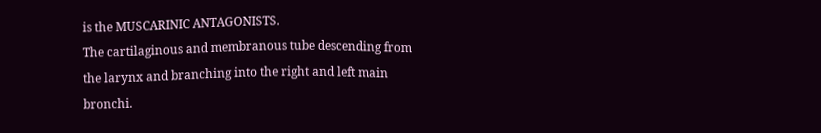is the MUSCARINIC ANTAGONISTS.
The cartilaginous and membranous tube descending from the larynx and branching into the right and left main bronchi.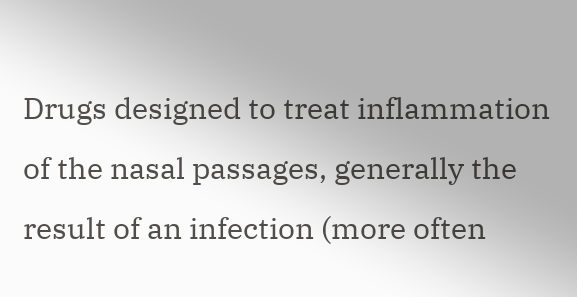Drugs designed to treat inflammation of the nasal passages, generally the result of an infection (more often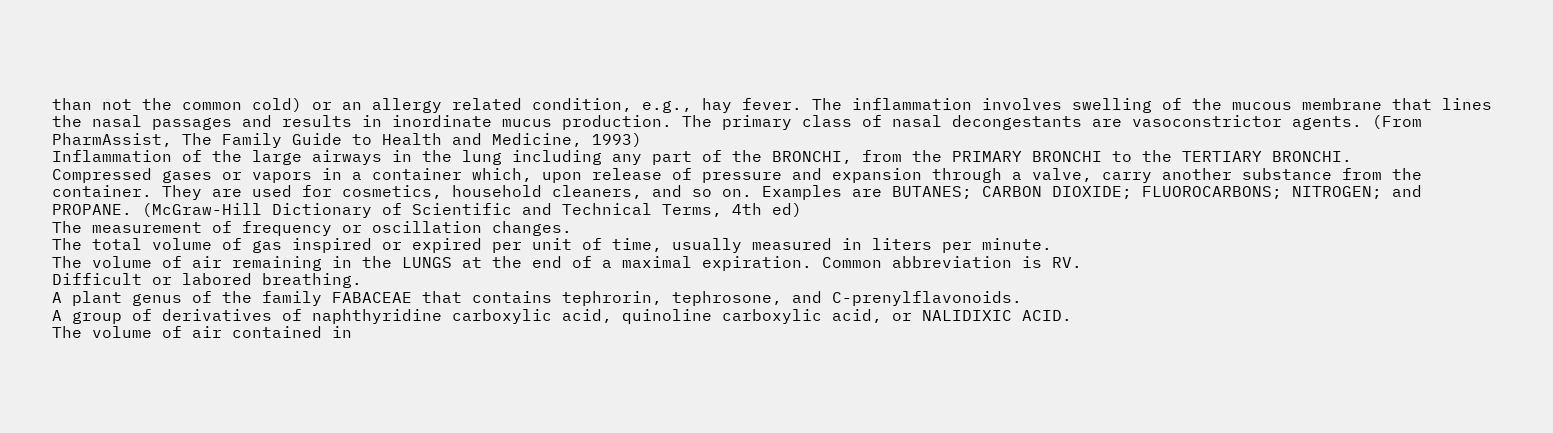than not the common cold) or an allergy related condition, e.g., hay fever. The inflammation involves swelling of the mucous membrane that lines the nasal passages and results in inordinate mucus production. The primary class of nasal decongestants are vasoconstrictor agents. (From PharmAssist, The Family Guide to Health and Medicine, 1993)
Inflammation of the large airways in the lung including any part of the BRONCHI, from the PRIMARY BRONCHI to the TERTIARY BRONCHI.
Compressed gases or vapors in a container which, upon release of pressure and expansion through a valve, carry another substance from the container. They are used for cosmetics, household cleaners, and so on. Examples are BUTANES; CARBON DIOXIDE; FLUOROCARBONS; NITROGEN; and PROPANE. (McGraw-Hill Dictionary of Scientific and Technical Terms, 4th ed)
The measurement of frequency or oscillation changes.
The total volume of gas inspired or expired per unit of time, usually measured in liters per minute.
The volume of air remaining in the LUNGS at the end of a maximal expiration. Common abbreviation is RV.
Difficult or labored breathing.
A plant genus of the family FABACEAE that contains tephrorin, tephrosone, and C-prenylflavonoids.
A group of derivatives of naphthyridine carboxylic acid, quinoline carboxylic acid, or NALIDIXIC ACID.
The volume of air contained in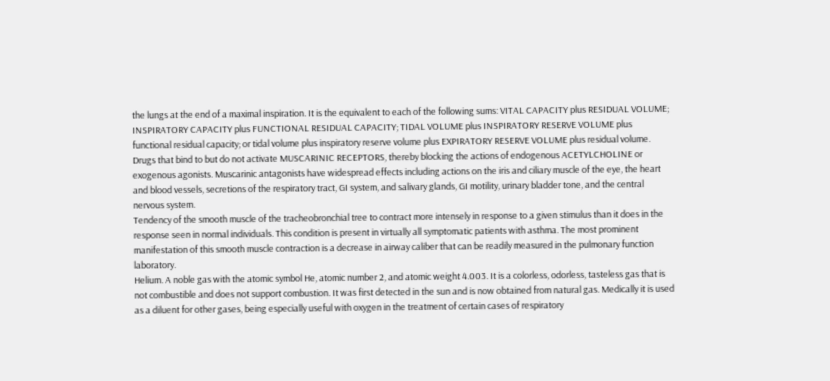the lungs at the end of a maximal inspiration. It is the equivalent to each of the following sums: VITAL CAPACITY plus RESIDUAL VOLUME; INSPIRATORY CAPACITY plus FUNCTIONAL RESIDUAL CAPACITY; TIDAL VOLUME plus INSPIRATORY RESERVE VOLUME plus functional residual capacity; or tidal volume plus inspiratory reserve volume plus EXPIRATORY RESERVE VOLUME plus residual volume.
Drugs that bind to but do not activate MUSCARINIC RECEPTORS, thereby blocking the actions of endogenous ACETYLCHOLINE or exogenous agonists. Muscarinic antagonists have widespread effects including actions on the iris and ciliary muscle of the eye, the heart and blood vessels, secretions of the respiratory tract, GI system, and salivary glands, GI motility, urinary bladder tone, and the central nervous system.
Tendency of the smooth muscle of the tracheobronchial tree to contract more intensely in response to a given stimulus than it does in the response seen in normal individuals. This condition is present in virtually all symptomatic patients with asthma. The most prominent manifestation of this smooth muscle contraction is a decrease in airway caliber that can be readily measured in the pulmonary function laboratory.
Helium. A noble gas with the atomic symbol He, atomic number 2, and atomic weight 4.003. It is a colorless, odorless, tasteless gas that is not combustible and does not support combustion. It was first detected in the sun and is now obtained from natural gas. Medically it is used as a diluent for other gases, being especially useful with oxygen in the treatment of certain cases of respiratory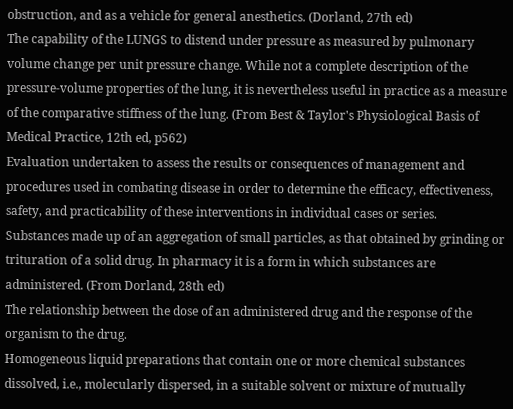obstruction, and as a vehicle for general anesthetics. (Dorland, 27th ed)
The capability of the LUNGS to distend under pressure as measured by pulmonary volume change per unit pressure change. While not a complete description of the pressure-volume properties of the lung, it is nevertheless useful in practice as a measure of the comparative stiffness of the lung. (From Best & Taylor's Physiological Basis of Medical Practice, 12th ed, p562)
Evaluation undertaken to assess the results or consequences of management and procedures used in combating disease in order to determine the efficacy, effectiveness, safety, and practicability of these interventions in individual cases or series.
Substances made up of an aggregation of small particles, as that obtained by grinding or trituration of a solid drug. In pharmacy it is a form in which substances are administered. (From Dorland, 28th ed)
The relationship between the dose of an administered drug and the response of the organism to the drug.
Homogeneous liquid preparations that contain one or more chemical substances dissolved, i.e., molecularly dispersed, in a suitable solvent or mixture of mutually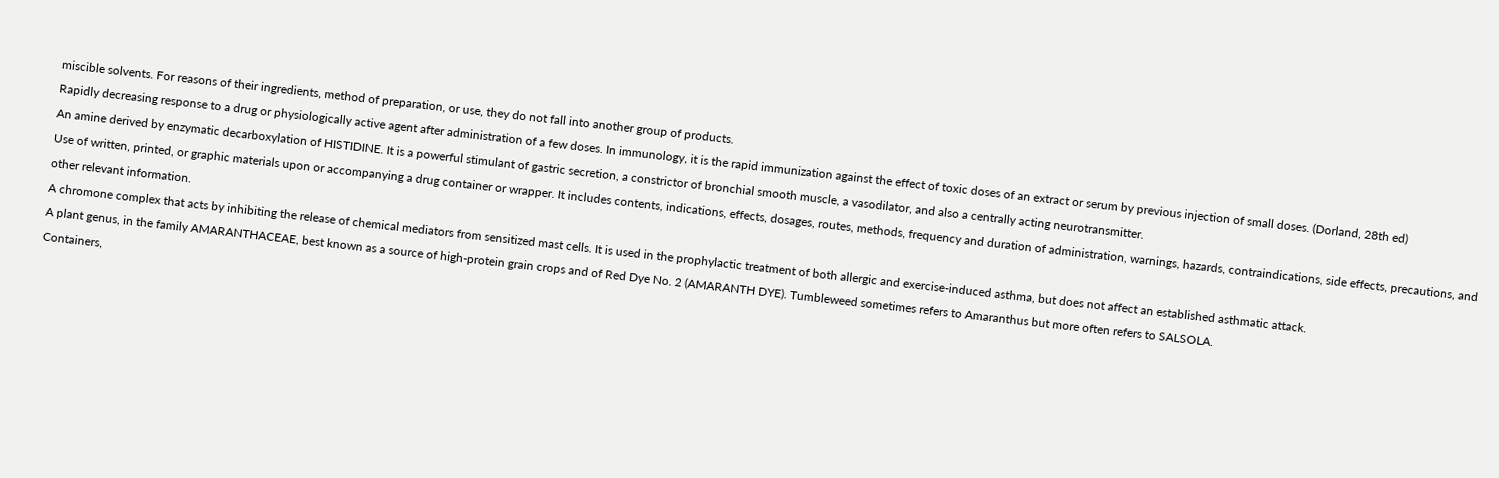miscible solvents. For reasons of their ingredients, method of preparation, or use, they do not fall into another group of products.
Rapidly decreasing response to a drug or physiologically active agent after administration of a few doses. In immunology, it is the rapid immunization against the effect of toxic doses of an extract or serum by previous injection of small doses. (Dorland, 28th ed)
An amine derived by enzymatic decarboxylation of HISTIDINE. It is a powerful stimulant of gastric secretion, a constrictor of bronchial smooth muscle, a vasodilator, and also a centrally acting neurotransmitter.
Use of written, printed, or graphic materials upon or accompanying a drug container or wrapper. It includes contents, indications, effects, dosages, routes, methods, frequency and duration of administration, warnings, hazards, contraindications, side effects, precautions, and other relevant information.
A chromone complex that acts by inhibiting the release of chemical mediators from sensitized mast cells. It is used in the prophylactic treatment of both allergic and exercise-induced asthma, but does not affect an established asthmatic attack.
A plant genus, in the family AMARANTHACEAE, best known as a source of high-protein grain crops and of Red Dye No. 2 (AMARANTH DYE). Tumbleweed sometimes refers to Amaranthus but more often refers to SALSOLA.
Containers,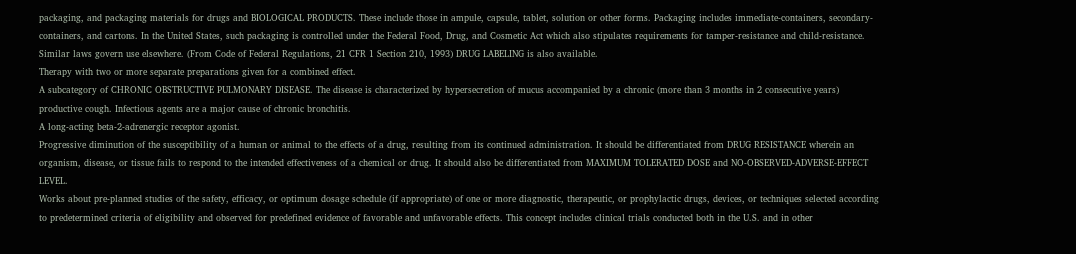packaging, and packaging materials for drugs and BIOLOGICAL PRODUCTS. These include those in ampule, capsule, tablet, solution or other forms. Packaging includes immediate-containers, secondary-containers, and cartons. In the United States, such packaging is controlled under the Federal Food, Drug, and Cosmetic Act which also stipulates requirements for tamper-resistance and child-resistance. Similar laws govern use elsewhere. (From Code of Federal Regulations, 21 CFR 1 Section 210, 1993) DRUG LABELING is also available.
Therapy with two or more separate preparations given for a combined effect.
A subcategory of CHRONIC OBSTRUCTIVE PULMONARY DISEASE. The disease is characterized by hypersecretion of mucus accompanied by a chronic (more than 3 months in 2 consecutive years) productive cough. Infectious agents are a major cause of chronic bronchitis.
A long-acting beta-2-adrenergic receptor agonist.
Progressive diminution of the susceptibility of a human or animal to the effects of a drug, resulting from its continued administration. It should be differentiated from DRUG RESISTANCE wherein an organism, disease, or tissue fails to respond to the intended effectiveness of a chemical or drug. It should also be differentiated from MAXIMUM TOLERATED DOSE and NO-OBSERVED-ADVERSE-EFFECT LEVEL.
Works about pre-planned studies of the safety, efficacy, or optimum dosage schedule (if appropriate) of one or more diagnostic, therapeutic, or prophylactic drugs, devices, or techniques selected according to predetermined criteria of eligibility and observed for predefined evidence of favorable and unfavorable effects. This concept includes clinical trials conducted both in the U.S. and in other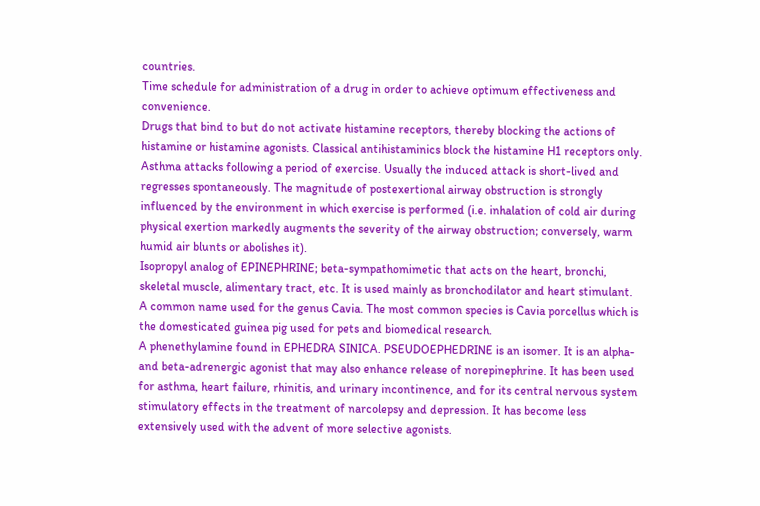countries.
Time schedule for administration of a drug in order to achieve optimum effectiveness and convenience.
Drugs that bind to but do not activate histamine receptors, thereby blocking the actions of histamine or histamine agonists. Classical antihistaminics block the histamine H1 receptors only.
Asthma attacks following a period of exercise. Usually the induced attack is short-lived and regresses spontaneously. The magnitude of postexertional airway obstruction is strongly influenced by the environment in which exercise is performed (i.e. inhalation of cold air during physical exertion markedly augments the severity of the airway obstruction; conversely, warm humid air blunts or abolishes it).
Isopropyl analog of EPINEPHRINE; beta-sympathomimetic that acts on the heart, bronchi, skeletal muscle, alimentary tract, etc. It is used mainly as bronchodilator and heart stimulant.
A common name used for the genus Cavia. The most common species is Cavia porcellus which is the domesticated guinea pig used for pets and biomedical research.
A phenethylamine found in EPHEDRA SINICA. PSEUDOEPHEDRINE is an isomer. It is an alpha- and beta-adrenergic agonist that may also enhance release of norepinephrine. It has been used for asthma, heart failure, rhinitis, and urinary incontinence, and for its central nervous system stimulatory effects in the treatment of narcolepsy and depression. It has become less extensively used with the advent of more selective agonists.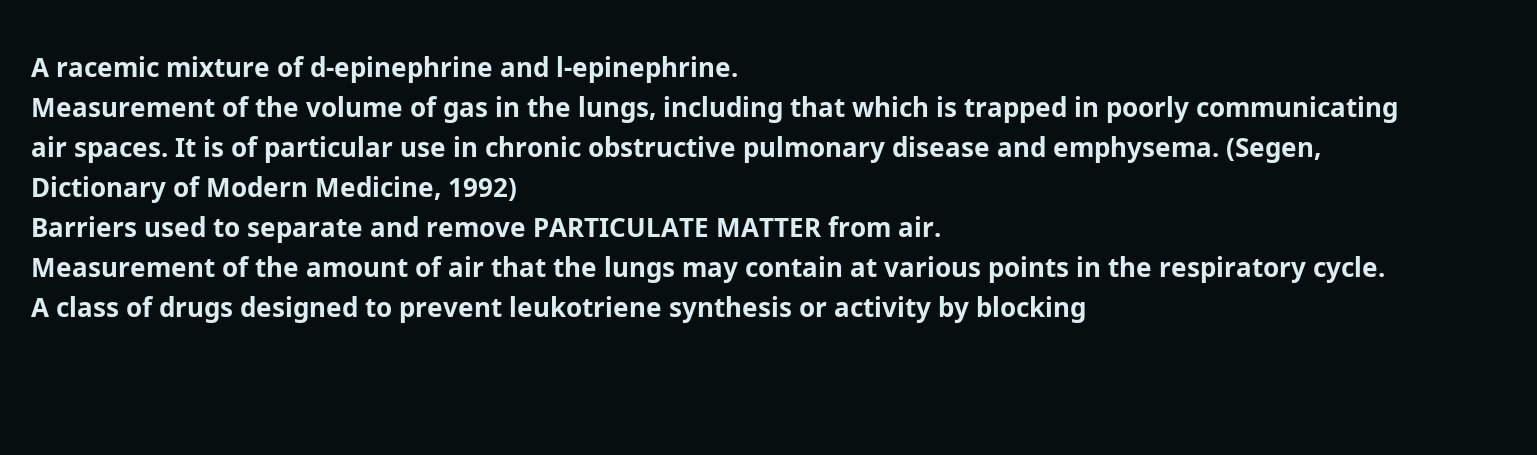A racemic mixture of d-epinephrine and l-epinephrine.
Measurement of the volume of gas in the lungs, including that which is trapped in poorly communicating air spaces. It is of particular use in chronic obstructive pulmonary disease and emphysema. (Segen, Dictionary of Modern Medicine, 1992)
Barriers used to separate and remove PARTICULATE MATTER from air.
Measurement of the amount of air that the lungs may contain at various points in the respiratory cycle.
A class of drugs designed to prevent leukotriene synthesis or activity by blocking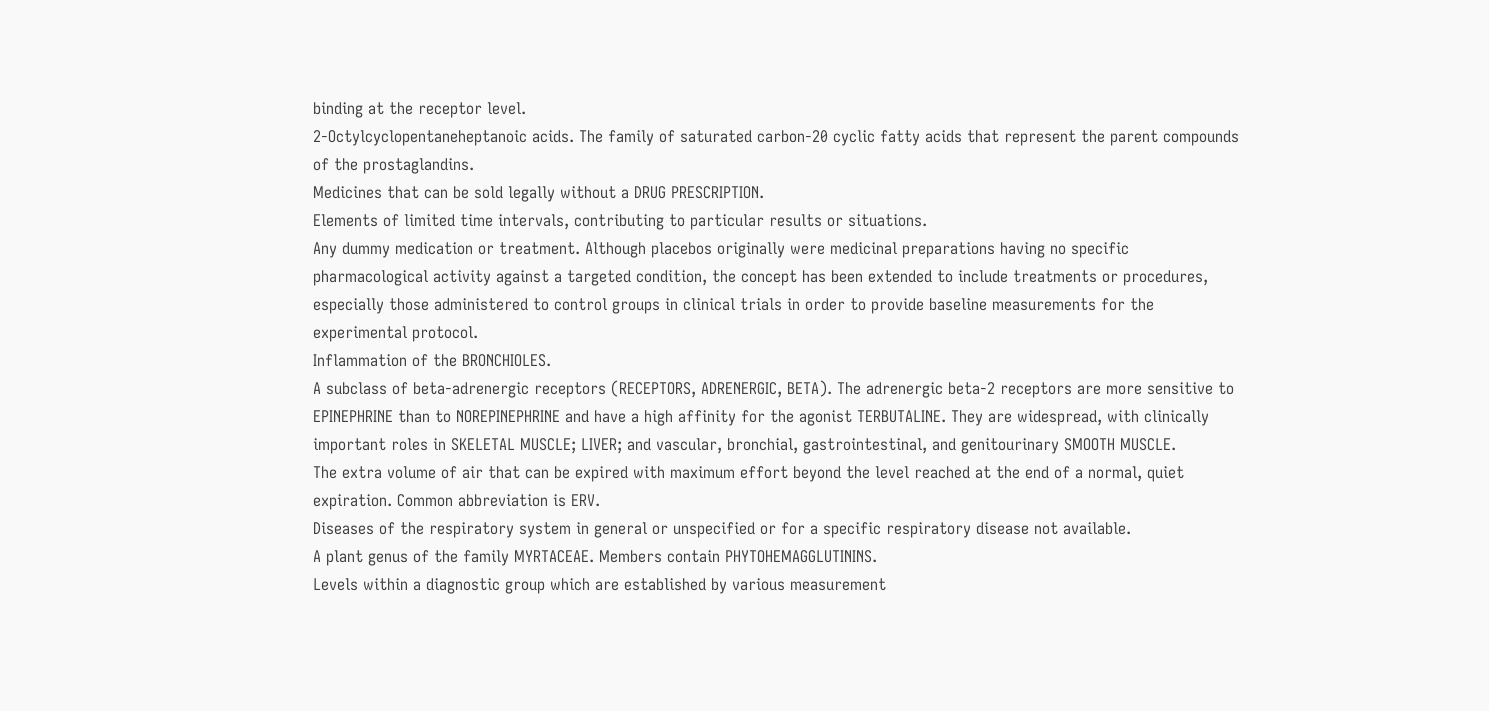binding at the receptor level.
2-Octylcyclopentaneheptanoic acids. The family of saturated carbon-20 cyclic fatty acids that represent the parent compounds of the prostaglandins.
Medicines that can be sold legally without a DRUG PRESCRIPTION.
Elements of limited time intervals, contributing to particular results or situations.
Any dummy medication or treatment. Although placebos originally were medicinal preparations having no specific pharmacological activity against a targeted condition, the concept has been extended to include treatments or procedures, especially those administered to control groups in clinical trials in order to provide baseline measurements for the experimental protocol.
Inflammation of the BRONCHIOLES.
A subclass of beta-adrenergic receptors (RECEPTORS, ADRENERGIC, BETA). The adrenergic beta-2 receptors are more sensitive to EPINEPHRINE than to NOREPINEPHRINE and have a high affinity for the agonist TERBUTALINE. They are widespread, with clinically important roles in SKELETAL MUSCLE; LIVER; and vascular, bronchial, gastrointestinal, and genitourinary SMOOTH MUSCLE.
The extra volume of air that can be expired with maximum effort beyond the level reached at the end of a normal, quiet expiration. Common abbreviation is ERV.
Diseases of the respiratory system in general or unspecified or for a specific respiratory disease not available.
A plant genus of the family MYRTACEAE. Members contain PHYTOHEMAGGLUTININS.
Levels within a diagnostic group which are established by various measurement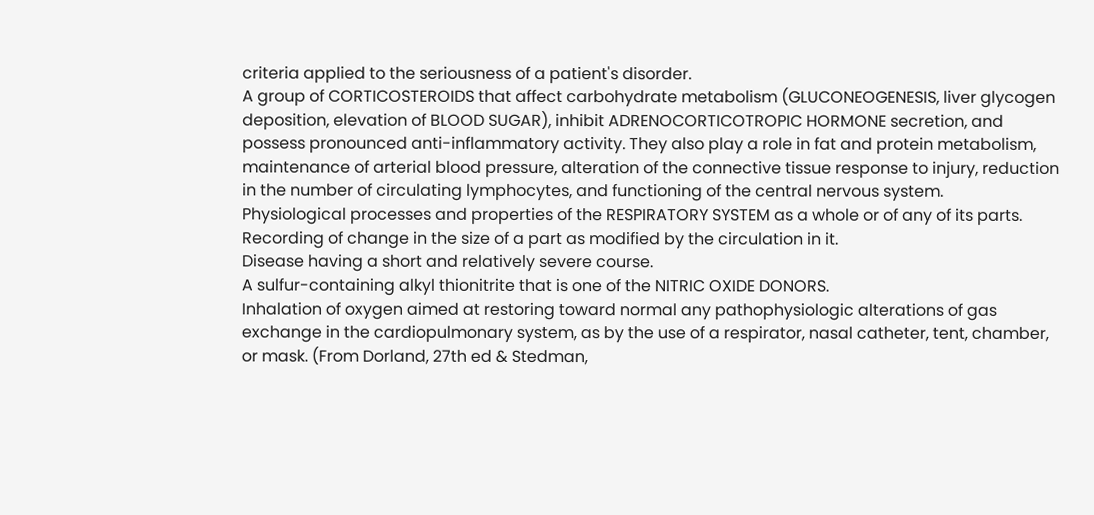criteria applied to the seriousness of a patient's disorder.
A group of CORTICOSTEROIDS that affect carbohydrate metabolism (GLUCONEOGENESIS, liver glycogen deposition, elevation of BLOOD SUGAR), inhibit ADRENOCORTICOTROPIC HORMONE secretion, and possess pronounced anti-inflammatory activity. They also play a role in fat and protein metabolism, maintenance of arterial blood pressure, alteration of the connective tissue response to injury, reduction in the number of circulating lymphocytes, and functioning of the central nervous system.
Physiological processes and properties of the RESPIRATORY SYSTEM as a whole or of any of its parts.
Recording of change in the size of a part as modified by the circulation in it.
Disease having a short and relatively severe course.
A sulfur-containing alkyl thionitrite that is one of the NITRIC OXIDE DONORS.
Inhalation of oxygen aimed at restoring toward normal any pathophysiologic alterations of gas exchange in the cardiopulmonary system, as by the use of a respirator, nasal catheter, tent, chamber, or mask. (From Dorland, 27th ed & Stedman,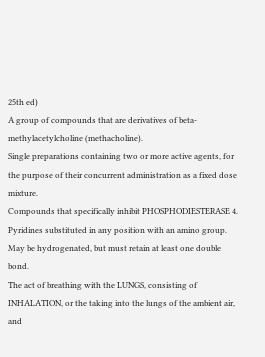25th ed)
A group of compounds that are derivatives of beta-methylacetylcholine (methacholine).
Single preparations containing two or more active agents, for the purpose of their concurrent administration as a fixed dose mixture.
Compounds that specifically inhibit PHOSPHODIESTERASE 4.
Pyridines substituted in any position with an amino group. May be hydrogenated, but must retain at least one double bond.
The act of breathing with the LUNGS, consisting of INHALATION, or the taking into the lungs of the ambient air, and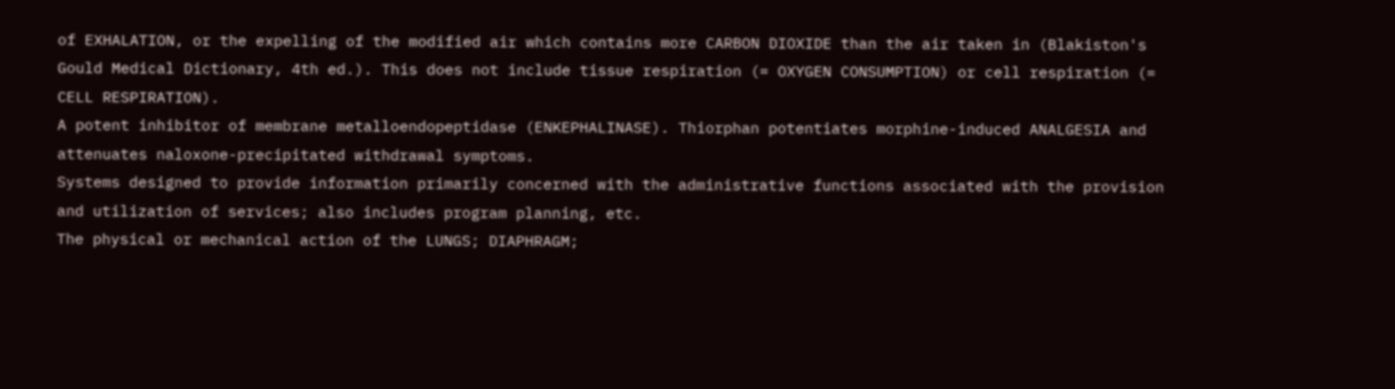of EXHALATION, or the expelling of the modified air which contains more CARBON DIOXIDE than the air taken in (Blakiston's Gould Medical Dictionary, 4th ed.). This does not include tissue respiration (= OXYGEN CONSUMPTION) or cell respiration (= CELL RESPIRATION).
A potent inhibitor of membrane metalloendopeptidase (ENKEPHALINASE). Thiorphan potentiates morphine-induced ANALGESIA and attenuates naloxone-precipitated withdrawal symptoms.
Systems designed to provide information primarily concerned with the administrative functions associated with the provision and utilization of services; also includes program planning, etc.
The physical or mechanical action of the LUNGS; DIAPHRAGM;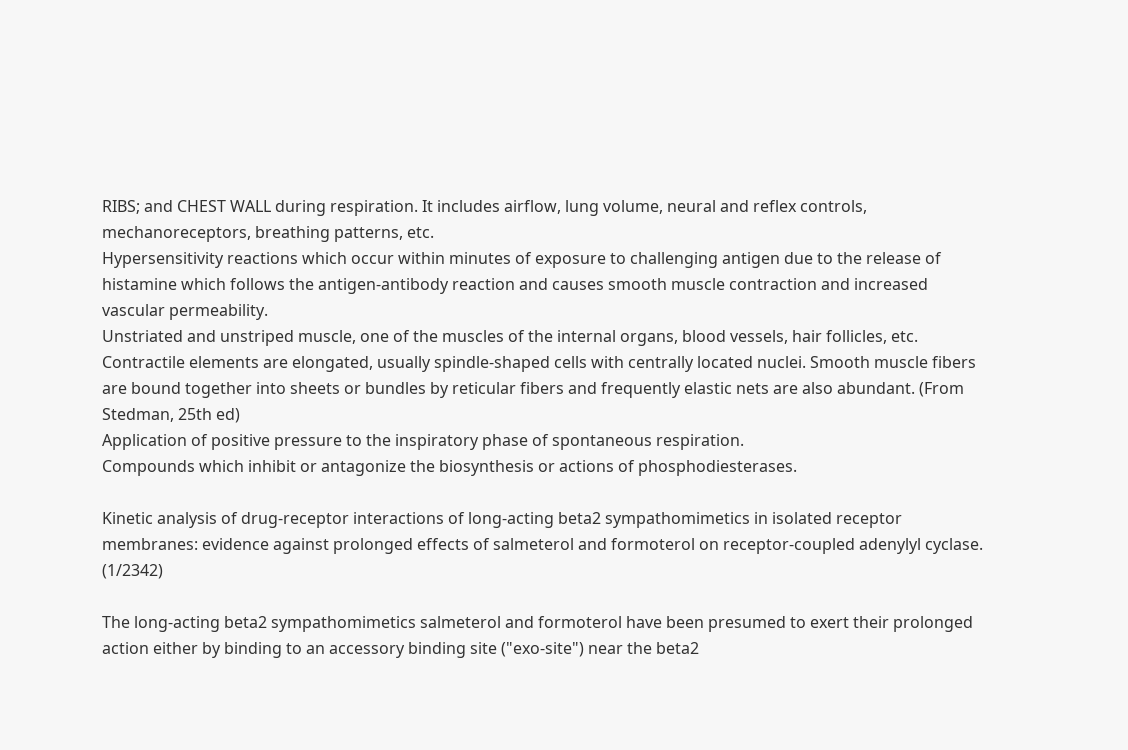RIBS; and CHEST WALL during respiration. It includes airflow, lung volume, neural and reflex controls, mechanoreceptors, breathing patterns, etc.
Hypersensitivity reactions which occur within minutes of exposure to challenging antigen due to the release of histamine which follows the antigen-antibody reaction and causes smooth muscle contraction and increased vascular permeability.
Unstriated and unstriped muscle, one of the muscles of the internal organs, blood vessels, hair follicles, etc. Contractile elements are elongated, usually spindle-shaped cells with centrally located nuclei. Smooth muscle fibers are bound together into sheets or bundles by reticular fibers and frequently elastic nets are also abundant. (From Stedman, 25th ed)
Application of positive pressure to the inspiratory phase of spontaneous respiration.
Compounds which inhibit or antagonize the biosynthesis or actions of phosphodiesterases.

Kinetic analysis of drug-receptor interactions of long-acting beta2 sympathomimetics in isolated receptor membranes: evidence against prolonged effects of salmeterol and formoterol on receptor-coupled adenylyl cyclase. (1/2342)

The long-acting beta2 sympathomimetics salmeterol and formoterol have been presumed to exert their prolonged action either by binding to an accessory binding site ("exo-site") near the beta2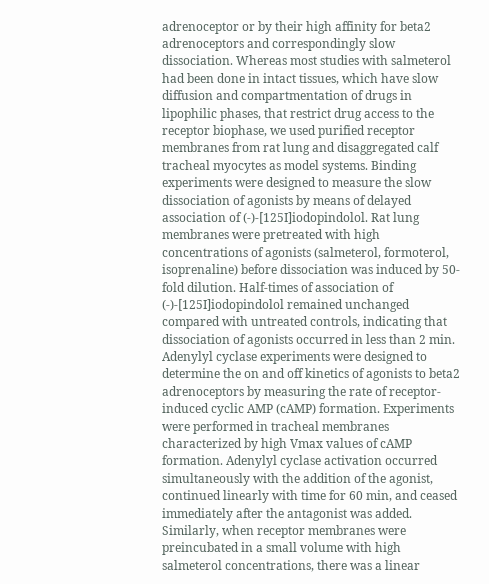adrenoceptor or by their high affinity for beta2 adrenoceptors and correspondingly slow dissociation. Whereas most studies with salmeterol had been done in intact tissues, which have slow diffusion and compartmentation of drugs in lipophilic phases, that restrict drug access to the receptor biophase, we used purified receptor membranes from rat lung and disaggregated calf tracheal myocytes as model systems. Binding experiments were designed to measure the slow dissociation of agonists by means of delayed association of (-)-[125I]iodopindolol. Rat lung membranes were pretreated with high concentrations of agonists (salmeterol, formoterol, isoprenaline) before dissociation was induced by 50-fold dilution. Half-times of association of (-)-[125I]iodopindolol remained unchanged compared with untreated controls, indicating that dissociation of agonists occurred in less than 2 min. Adenylyl cyclase experiments were designed to determine the on and off kinetics of agonists to beta2 adrenoceptors by measuring the rate of receptor-induced cyclic AMP (cAMP) formation. Experiments were performed in tracheal membranes characterized by high Vmax values of cAMP formation. Adenylyl cyclase activation occurred simultaneously with the addition of the agonist, continued linearly with time for 60 min, and ceased immediately after the antagonist was added. Similarly, when receptor membranes were preincubated in a small volume with high salmeterol concentrations, there was a linear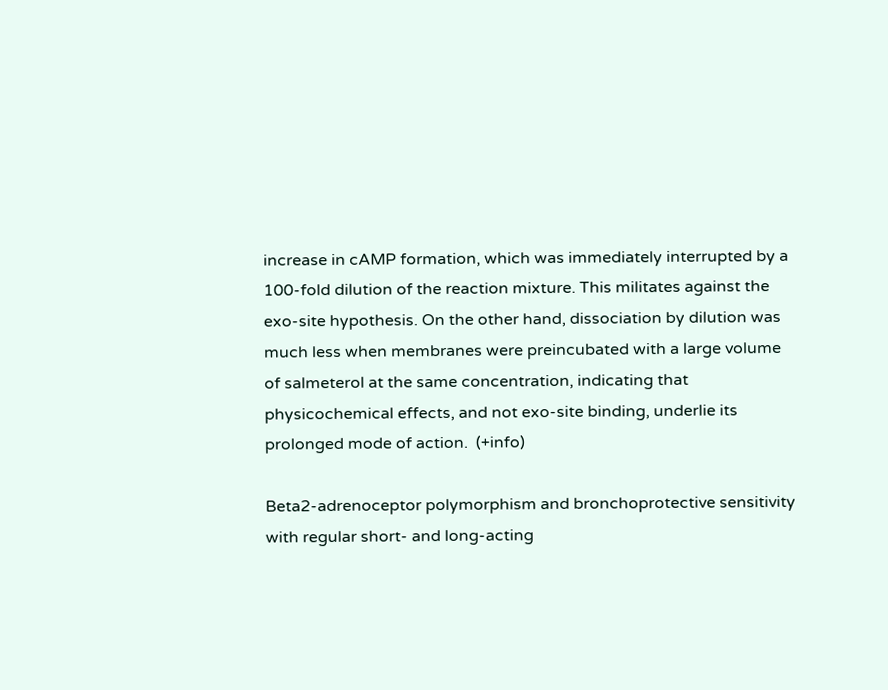increase in cAMP formation, which was immediately interrupted by a 100-fold dilution of the reaction mixture. This militates against the exo-site hypothesis. On the other hand, dissociation by dilution was much less when membranes were preincubated with a large volume of salmeterol at the same concentration, indicating that physicochemical effects, and not exo-site binding, underlie its prolonged mode of action.  (+info)

Beta2-adrenoceptor polymorphism and bronchoprotective sensitivity with regular short- and long-acting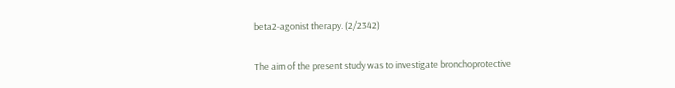beta2-agonist therapy. (2/2342)

The aim of the present study was to investigate bronchoprotective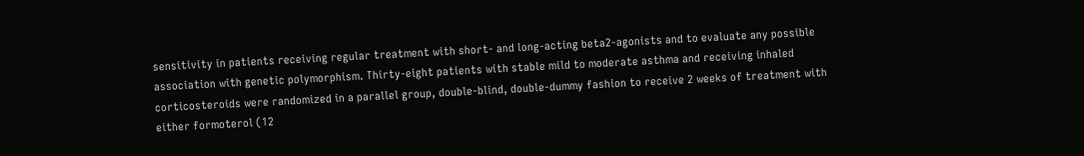sensitivity in patients receiving regular treatment with short- and long-acting beta2-agonists and to evaluate any possible association with genetic polymorphism. Thirty-eight patients with stable mild to moderate asthma and receiving inhaled corticosteroids were randomized in a parallel group, double-blind, double-dummy fashion to receive 2 weeks of treatment with either formoterol (12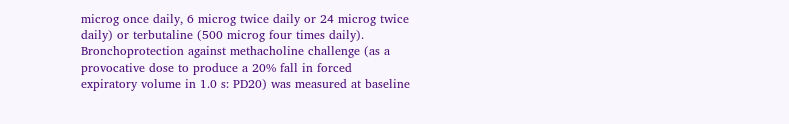microg once daily, 6 microg twice daily or 24 microg twice daily) or terbutaline (500 microg four times daily). Bronchoprotection against methacholine challenge (as a provocative dose to produce a 20% fall in forced expiratory volume in 1.0 s: PD20) was measured at baseline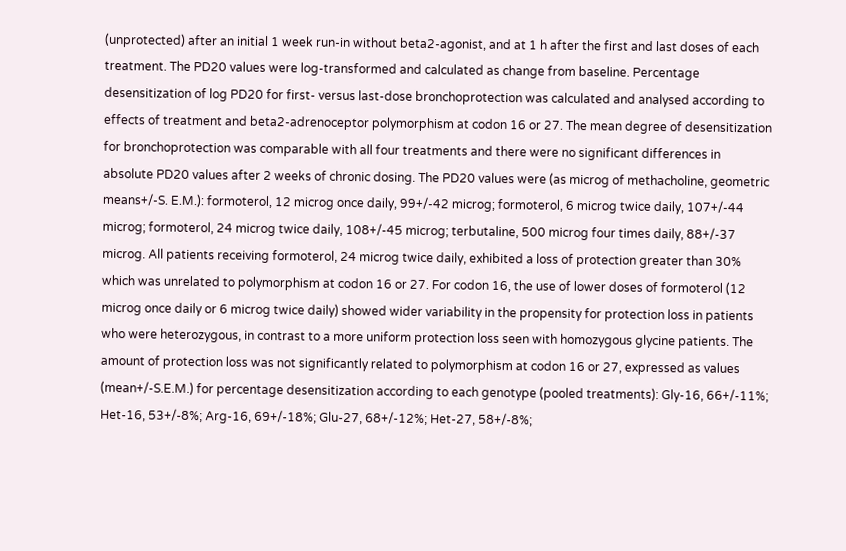(unprotected) after an initial 1 week run-in without beta2-agonist, and at 1 h after the first and last doses of each treatment. The PD20 values were log-transformed and calculated as change from baseline. Percentage desensitization of log PD20 for first- versus last-dose bronchoprotection was calculated and analysed according to effects of treatment and beta2-adrenoceptor polymorphism at codon 16 or 27. The mean degree of desensitization for bronchoprotection was comparable with all four treatments and there were no significant differences in absolute PD20 values after 2 weeks of chronic dosing. The PD20 values were (as microg of methacholine, geometric means+/-S. E.M.): formoterol, 12 microg once daily, 99+/-42 microg; formoterol, 6 microg twice daily, 107+/-44 microg; formoterol, 24 microg twice daily, 108+/-45 microg; terbutaline, 500 microg four times daily, 88+/-37 microg. All patients receiving formoterol, 24 microg twice daily, exhibited a loss of protection greater than 30% which was unrelated to polymorphism at codon 16 or 27. For codon 16, the use of lower doses of formoterol (12 microg once daily or 6 microg twice daily) showed wider variability in the propensity for protection loss in patients who were heterozygous, in contrast to a more uniform protection loss seen with homozygous glycine patients. The amount of protection loss was not significantly related to polymorphism at codon 16 or 27, expressed as values (mean+/-S.E.M.) for percentage desensitization according to each genotype (pooled treatments): Gly-16, 66+/-11%; Het-16, 53+/-8%; Arg-16, 69+/-18%; Glu-27, 68+/-12%; Het-27, 58+/-8%;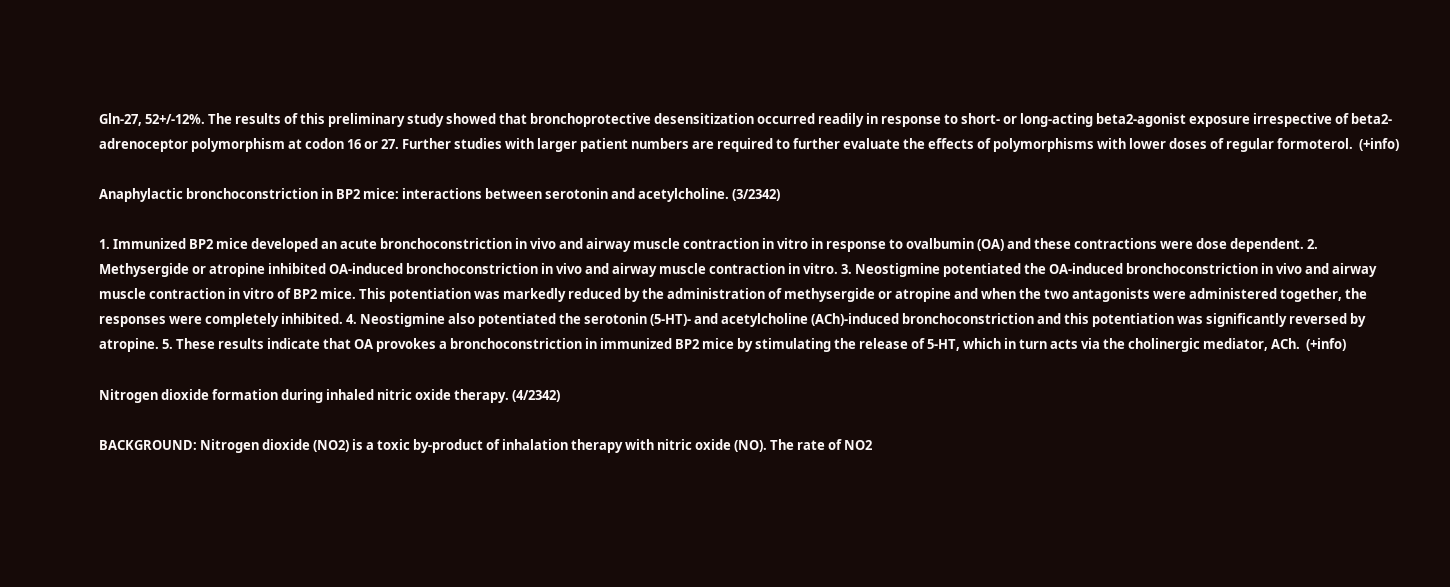Gln-27, 52+/-12%. The results of this preliminary study showed that bronchoprotective desensitization occurred readily in response to short- or long-acting beta2-agonist exposure irrespective of beta2-adrenoceptor polymorphism at codon 16 or 27. Further studies with larger patient numbers are required to further evaluate the effects of polymorphisms with lower doses of regular formoterol.  (+info)

Anaphylactic bronchoconstriction in BP2 mice: interactions between serotonin and acetylcholine. (3/2342)

1. Immunized BP2 mice developed an acute bronchoconstriction in vivo and airway muscle contraction in vitro in response to ovalbumin (OA) and these contractions were dose dependent. 2. Methysergide or atropine inhibited OA-induced bronchoconstriction in vivo and airway muscle contraction in vitro. 3. Neostigmine potentiated the OA-induced bronchoconstriction in vivo and airway muscle contraction in vitro of BP2 mice. This potentiation was markedly reduced by the administration of methysergide or atropine and when the two antagonists were administered together, the responses were completely inhibited. 4. Neostigmine also potentiated the serotonin (5-HT)- and acetylcholine (ACh)-induced bronchoconstriction and this potentiation was significantly reversed by atropine. 5. These results indicate that OA provokes a bronchoconstriction in immunized BP2 mice by stimulating the release of 5-HT, which in turn acts via the cholinergic mediator, ACh.  (+info)

Nitrogen dioxide formation during inhaled nitric oxide therapy. (4/2342)

BACKGROUND: Nitrogen dioxide (NO2) is a toxic by-product of inhalation therapy with nitric oxide (NO). The rate of NO2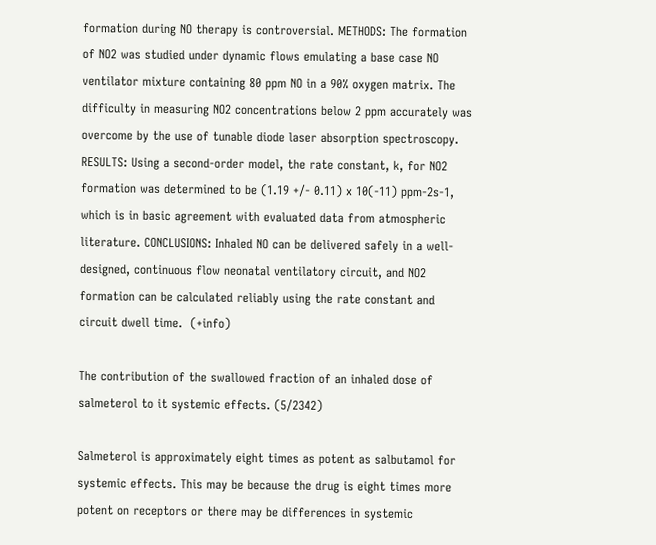formation during NO therapy is controversial. METHODS: The formation of NO2 was studied under dynamic flows emulating a base case NO ventilator mixture containing 80 ppm NO in a 90% oxygen matrix. The difficulty in measuring NO2 concentrations below 2 ppm accurately was overcome by the use of tunable diode laser absorption spectroscopy. RESULTS: Using a second-order model, the rate constant, k, for NO2 formation was determined to be (1.19 +/- 0.11) x 10(-11) ppm-2s-1, which is in basic agreement with evaluated data from atmospheric literature. CONCLUSIONS: Inhaled NO can be delivered safely in a well-designed, continuous flow neonatal ventilatory circuit, and NO2 formation can be calculated reliably using the rate constant and circuit dwell time.  (+info)

The contribution of the swallowed fraction of an inhaled dose of salmeterol to it systemic effects. (5/2342)

Salmeterol is approximately eight times as potent as salbutamol for systemic effects. This may be because the drug is eight times more potent on receptors or there may be differences in systemic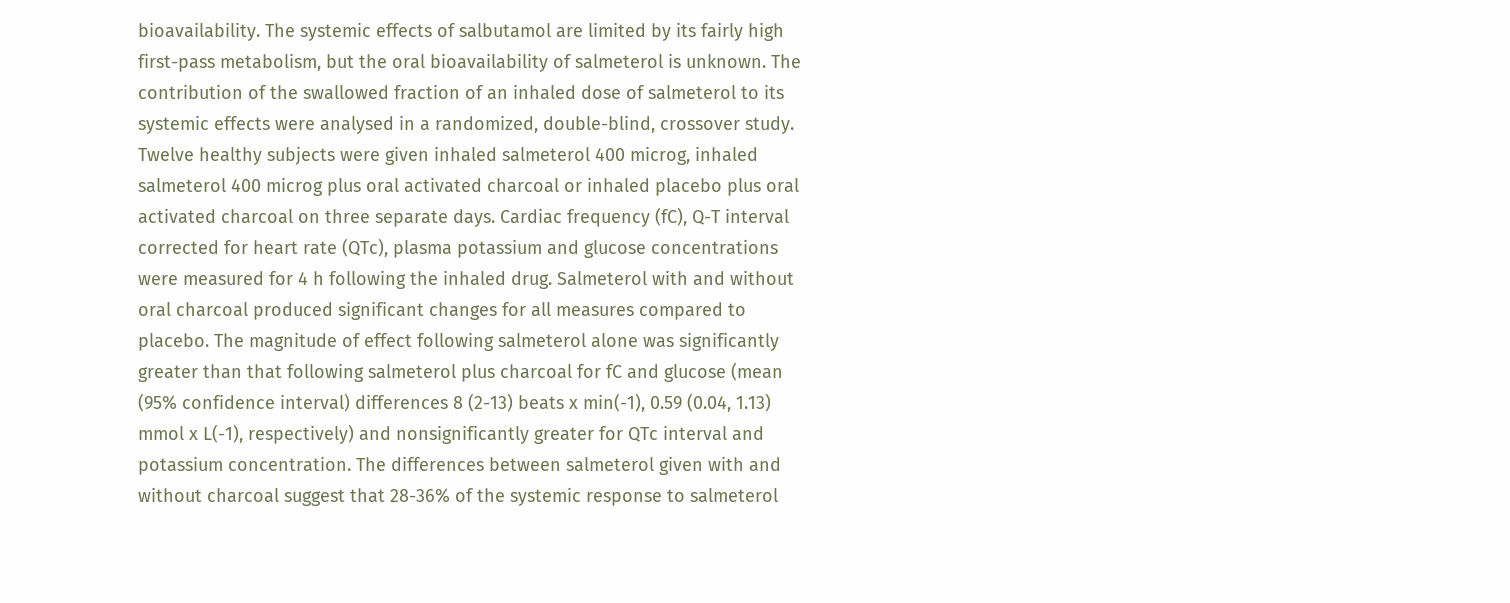bioavailability. The systemic effects of salbutamol are limited by its fairly high first-pass metabolism, but the oral bioavailability of salmeterol is unknown. The contribution of the swallowed fraction of an inhaled dose of salmeterol to its systemic effects were analysed in a randomized, double-blind, crossover study. Twelve healthy subjects were given inhaled salmeterol 400 microg, inhaled salmeterol 400 microg plus oral activated charcoal or inhaled placebo plus oral activated charcoal on three separate days. Cardiac frequency (fC), Q-T interval corrected for heart rate (QTc), plasma potassium and glucose concentrations were measured for 4 h following the inhaled drug. Salmeterol with and without oral charcoal produced significant changes for all measures compared to placebo. The magnitude of effect following salmeterol alone was significantly greater than that following salmeterol plus charcoal for fC and glucose (mean (95% confidence interval) differences 8 (2-13) beats x min(-1), 0.59 (0.04, 1.13) mmol x L(-1), respectively) and nonsignificantly greater for QTc interval and potassium concentration. The differences between salmeterol given with and without charcoal suggest that 28-36% of the systemic response to salmeterol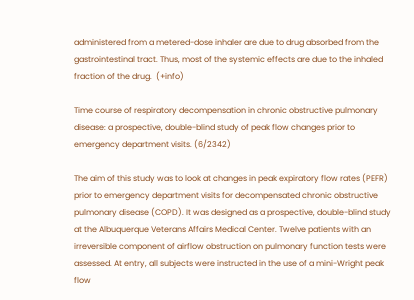administered from a metered-dose inhaler are due to drug absorbed from the gastrointestinal tract. Thus, most of the systemic effects are due to the inhaled fraction of the drug.  (+info)

Time course of respiratory decompensation in chronic obstructive pulmonary disease: a prospective, double-blind study of peak flow changes prior to emergency department visits. (6/2342)

The aim of this study was to look at changes in peak expiratory flow rates (PEFR) prior to emergency department visits for decompensated chronic obstructive pulmonary disease (COPD). It was designed as a prospective, double-blind study at the Albuquerque Veterans Affairs Medical Center. Twelve patients with an irreversible component of airflow obstruction on pulmonary function tests were assessed. At entry, all subjects were instructed in the use of a mini-Wright peak flow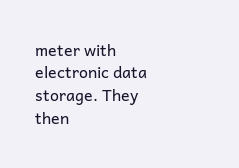meter with electronic data storage. They then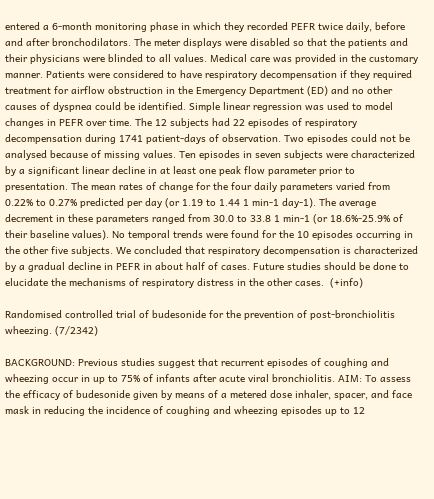entered a 6-month monitoring phase in which they recorded PEFR twice daily, before and after bronchodilators. The meter displays were disabled so that the patients and their physicians were blinded to all values. Medical care was provided in the customary manner. Patients were considered to have respiratory decompensation if they required treatment for airflow obstruction in the Emergency Department (ED) and no other causes of dyspnea could be identified. Simple linear regression was used to model changes in PEFR over time. The 12 subjects had 22 episodes of respiratory decompensation during 1741 patient-days of observation. Two episodes could not be analysed because of missing values. Ten episodes in seven subjects were characterized by a significant linear decline in at least one peak flow parameter prior to presentation. The mean rates of change for the four daily parameters varied from 0.22% to 0.27% predicted per day (or 1.19 to 1.44 1 min-1 day-1). The average decrement in these parameters ranged from 30.0 to 33.8 1 min-1 (or 18.6%-25.9% of their baseline values). No temporal trends were found for the 10 episodes occurring in the other five subjects. We concluded that respiratory decompensation is characterized by a gradual decline in PEFR in about half of cases. Future studies should be done to elucidate the mechanisms of respiratory distress in the other cases.  (+info)

Randomised controlled trial of budesonide for the prevention of post-bronchiolitis wheezing. (7/2342)

BACKGROUND: Previous studies suggest that recurrent episodes of coughing and wheezing occur in up to 75% of infants after acute viral bronchiolitis. AIM: To assess the efficacy of budesonide given by means of a metered dose inhaler, spacer, and face mask in reducing the incidence of coughing and wheezing episodes up to 12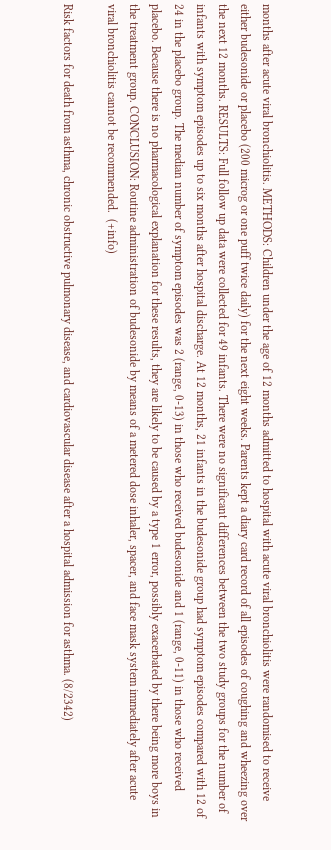months after acute viral bronchiolitis. METHODS: Children under the age of 12 months admitted to hospital with acute viral bronchiolitis were randomised to receive either budesonide or placebo (200 microg or one puff twice daily) for the next eight weeks. Parents kept a diary card record of all episodes of coughing and wheezing over the next 12 months. RESULTS: Full follow up data were collected for 49 infants. There were no significant differences between the two study groups for the number of infants with symptom episodes up to six months after hospital discharge. At 12 months, 21 infants in the budesonide group had symptom episodes compared with 12 of 24 in the placebo group. The median number of symptom episodes was 2 (range, 0-13) in those who received budesonide and 1 (range, 0-11) in those who received placebo. Because there is no pharmacological explanation for these results, they are likely to be caused by a type 1 error, possibly exacerbated by there being more boys in the treatment group. CONCLUSION: Routine administration of budesonide by means of a metered dose inhaler, spacer, and face mask system immediately after acute viral bronchiolitis cannot be recommended.  (+info)

Risk factors for death from asthma, chronic obstructive pulmonary disease, and cardiovascular disease after a hospital admission for asthma. (8/2342)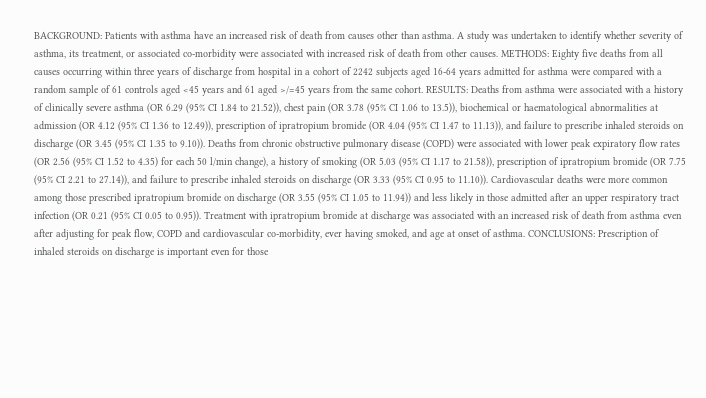BACKGROUND: Patients with asthma have an increased risk of death from causes other than asthma. A study was undertaken to identify whether severity of asthma, its treatment, or associated co-morbidity were associated with increased risk of death from other causes. METHODS: Eighty five deaths from all causes occurring within three years of discharge from hospital in a cohort of 2242 subjects aged 16-64 years admitted for asthma were compared with a random sample of 61 controls aged <45 years and 61 aged >/=45 years from the same cohort. RESULTS: Deaths from asthma were associated with a history of clinically severe asthma (OR 6.29 (95% CI 1.84 to 21.52)), chest pain (OR 3.78 (95% CI 1.06 to 13.5)), biochemical or haematological abnormalities at admission (OR 4.12 (95% CI 1.36 to 12.49)), prescription of ipratropium bromide (OR 4.04 (95% CI 1.47 to 11.13)), and failure to prescribe inhaled steroids on discharge (OR 3.45 (95% CI 1.35 to 9.10)). Deaths from chronic obstructive pulmonary disease (COPD) were associated with lower peak expiratory flow rates (OR 2.56 (95% CI 1.52 to 4.35) for each 50 l/min change), a history of smoking (OR 5.03 (95% CI 1.17 to 21.58)), prescription of ipratropium bromide (OR 7.75 (95% CI 2.21 to 27.14)), and failure to prescribe inhaled steroids on discharge (OR 3.33 (95% CI 0.95 to 11.10)). Cardiovascular deaths were more common among those prescribed ipratropium bromide on discharge (OR 3.55 (95% CI 1.05 to 11.94)) and less likely in those admitted after an upper respiratory tract infection (OR 0.21 (95% CI 0.05 to 0.95)). Treatment with ipratropium bromide at discharge was associated with an increased risk of death from asthma even after adjusting for peak flow, COPD and cardiovascular co-morbidity, ever having smoked, and age at onset of asthma. CONCLUSIONS: Prescription of inhaled steroids on discharge is important even for those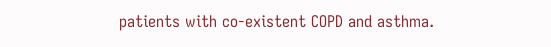patients with co-existent COPD and asthma.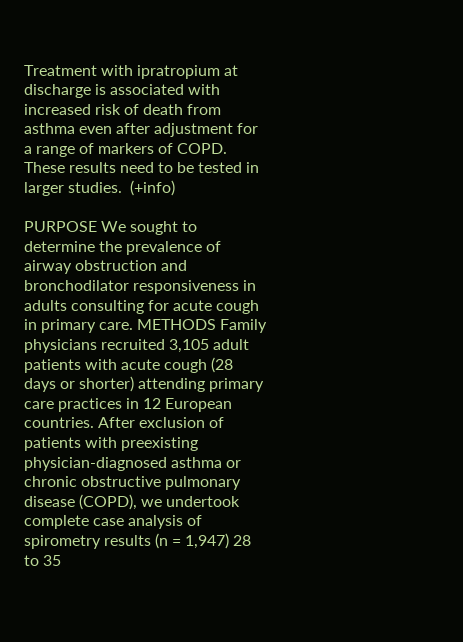Treatment with ipratropium at discharge is associated with increased risk of death from asthma even after adjustment for a range of markers of COPD. These results need to be tested in larger studies.  (+info)

PURPOSE We sought to determine the prevalence of airway obstruction and bronchodilator responsiveness in adults consulting for acute cough in primary care. METHODS Family physicians recruited 3,105 adult patients with acute cough (28 days or shorter) attending primary care practices in 12 European countries. After exclusion of patients with preexisting physician-diagnosed asthma or chronic obstructive pulmonary disease (COPD), we undertook complete case analysis of spirometry results (n = 1,947) 28 to 35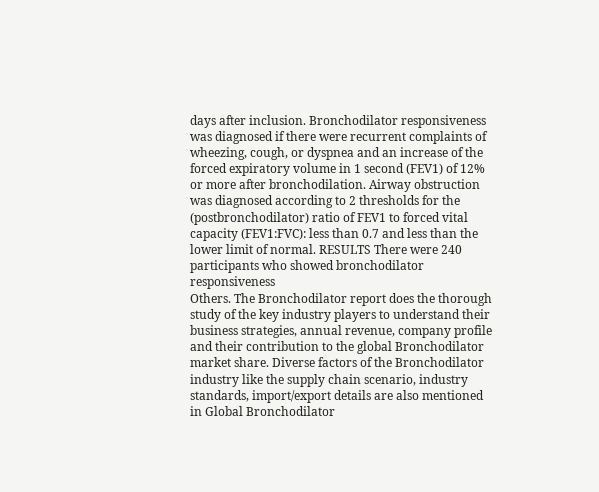days after inclusion. Bronchodilator responsiveness was diagnosed if there were recurrent complaints of wheezing, cough, or dyspnea and an increase of the forced expiratory volume in 1 second (FEV1) of 12% or more after bronchodilation. Airway obstruction was diagnosed according to 2 thresholds for the (postbronchodilator) ratio of FEV1 to forced vital capacity (FEV1:FVC): less than 0.7 and less than the lower limit of normal. RESULTS There were 240 participants who showed bronchodilator responsiveness
Others. The Bronchodilator report does the thorough study of the key industry players to understand their business strategies, annual revenue, company profile and their contribution to the global Bronchodilator market share. Diverse factors of the Bronchodilator industry like the supply chain scenario, industry standards, import/export details are also mentioned in Global Bronchodilator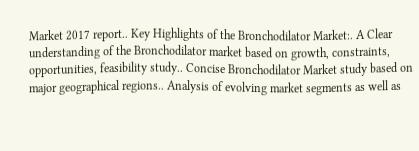Market 2017 report.. Key Highlights of the Bronchodilator Market:. A Clear understanding of the Bronchodilator market based on growth, constraints, opportunities, feasibility study.. Concise Bronchodilator Market study based on major geographical regions.. Analysis of evolving market segments as well as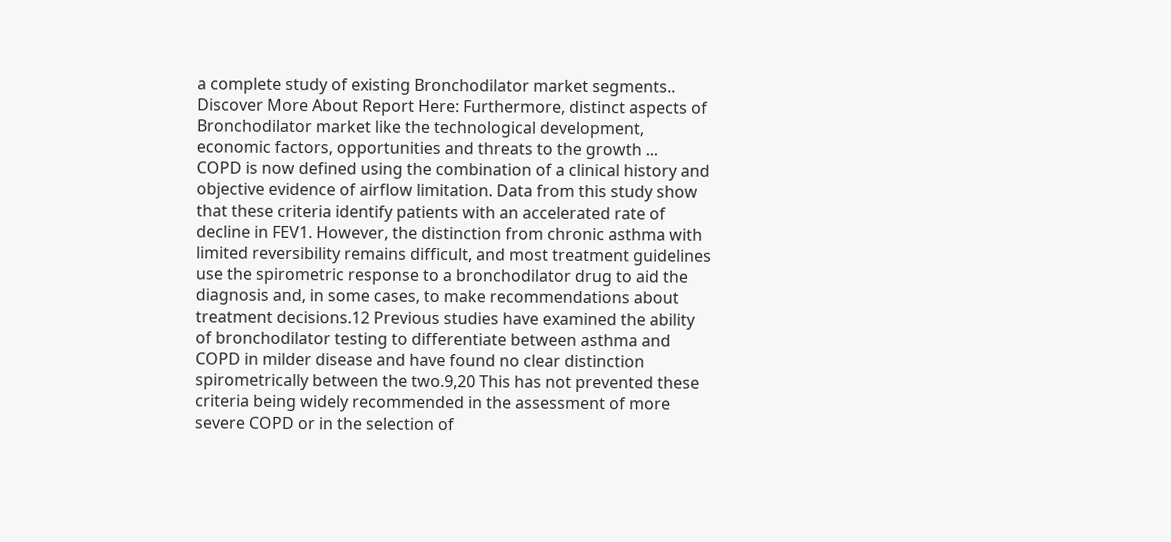a complete study of existing Bronchodilator market segments.. Discover More About Report Here: Furthermore, distinct aspects of Bronchodilator market like the technological development, economic factors, opportunities and threats to the growth ...
COPD is now defined using the combination of a clinical history and objective evidence of airflow limitation. Data from this study show that these criteria identify patients with an accelerated rate of decline in FEV1. However, the distinction from chronic asthma with limited reversibility remains difficult, and most treatment guidelines use the spirometric response to a bronchodilator drug to aid the diagnosis and, in some cases, to make recommendations about treatment decisions.12 Previous studies have examined the ability of bronchodilator testing to differentiate between asthma and COPD in milder disease and have found no clear distinction spirometrically between the two.9,20 This has not prevented these criteria being widely recommended in the assessment of more severe COPD or in the selection of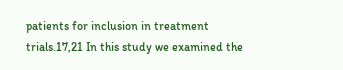patients for inclusion in treatment trials.17,21 In this study we examined the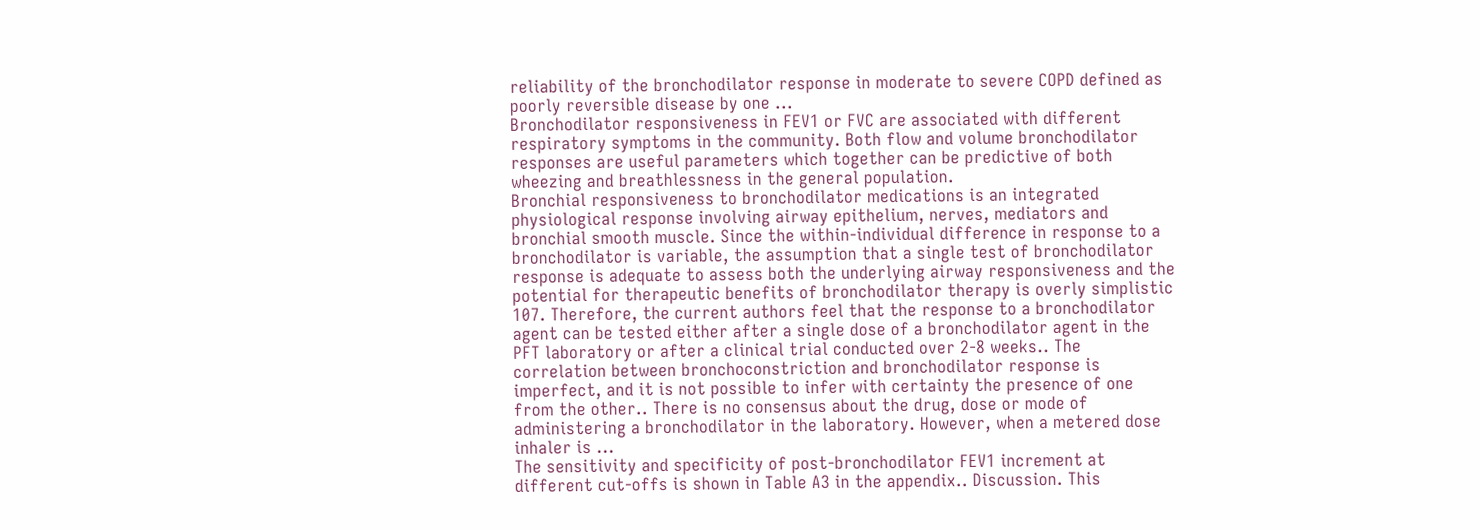reliability of the bronchodilator response in moderate to severe COPD defined as poorly reversible disease by one ...
Bronchodilator responsiveness in FEV1 or FVC are associated with different respiratory symptoms in the community. Both flow and volume bronchodilator responses are useful parameters which together can be predictive of both wheezing and breathlessness in the general population.
Bronchial responsiveness to bronchodilator medications is an integrated physiological response involving airway epithelium, nerves, mediators and bronchial smooth muscle. Since the within-individual difference in response to a bronchodilator is variable, the assumption that a single test of bronchodilator response is adequate to assess both the underlying airway responsiveness and the potential for therapeutic benefits of bronchodilator therapy is overly simplistic 107. Therefore, the current authors feel that the response to a bronchodilator agent can be tested either after a single dose of a bronchodilator agent in the PFT laboratory or after a clinical trial conducted over 2-8 weeks.. The correlation between bronchoconstriction and bronchodilator response is imperfect, and it is not possible to infer with certainty the presence of one from the other.. There is no consensus about the drug, dose or mode of administering a bronchodilator in the laboratory. However, when a metered dose inhaler is ...
The sensitivity and specificity of post-bronchodilator FEV1 increment at different cut-offs is shown in Table A3 in the appendix.. Discussion. This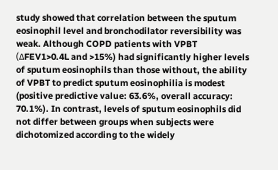study showed that correlation between the sputum eosinophil level and bronchodilator reversibility was weak. Although COPD patients with VPBT (ΔFEV1>0.4L and >15%) had significantly higher levels of sputum eosinophils than those without, the ability of VPBT to predict sputum eosinophilia is modest (positive predictive value: 63.6%, overall accuracy: 70.1%). In contrast, levels of sputum eosinophils did not differ between groups when subjects were dichotomized according to the widely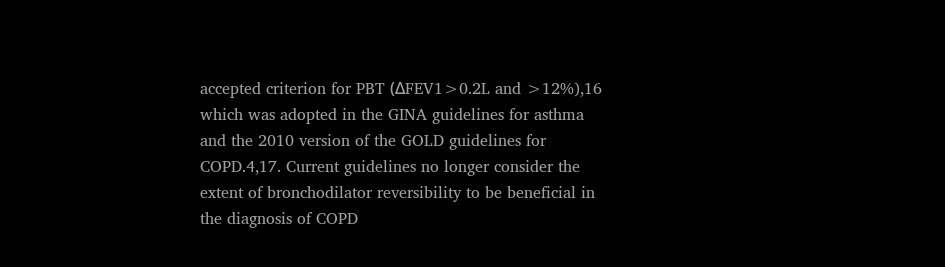accepted criterion for PBT (ΔFEV1>0.2L and >12%),16 which was adopted in the GINA guidelines for asthma and the 2010 version of the GOLD guidelines for COPD.4,17. Current guidelines no longer consider the extent of bronchodilator reversibility to be beneficial in the diagnosis of COPD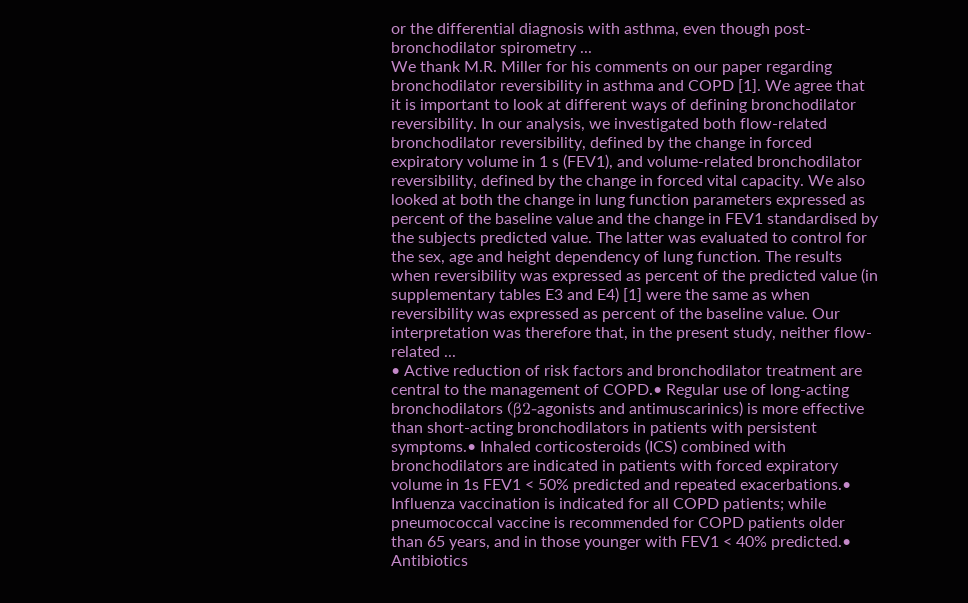or the differential diagnosis with asthma, even though post-bronchodilator spirometry ...
We thank M.R. Miller for his comments on our paper regarding bronchodilator reversibility in asthma and COPD [1]. We agree that it is important to look at different ways of defining bronchodilator reversibility. In our analysis, we investigated both flow-related bronchodilator reversibility, defined by the change in forced expiratory volume in 1 s (FEV1), and volume-related bronchodilator reversibility, defined by the change in forced vital capacity. We also looked at both the change in lung function parameters expressed as percent of the baseline value and the change in FEV1 standardised by the subjects predicted value. The latter was evaluated to control for the sex, age and height dependency of lung function. The results when reversibility was expressed as percent of the predicted value (in supplementary tables E3 and E4) [1] were the same as when reversibility was expressed as percent of the baseline value. Our interpretation was therefore that, in the present study, neither flow-related ...
• Active reduction of risk factors and bronchodilator treatment are central to the management of COPD.• Regular use of long-acting bronchodilators (β2-agonists and antimuscarinics) is more effective than short-acting bronchodilators in patients with persistent symptoms.• Inhaled corticosteroids (ICS) combined with bronchodilators are indicated in patients with forced expiratory volume in 1s FEV1 < 50% predicted and repeated exacerbations.• Influenza vaccination is indicated for all COPD patients; while pneumococcal vaccine is recommended for COPD patients older than 65 years, and in those younger with FEV1 < 40% predicted.• Antibiotics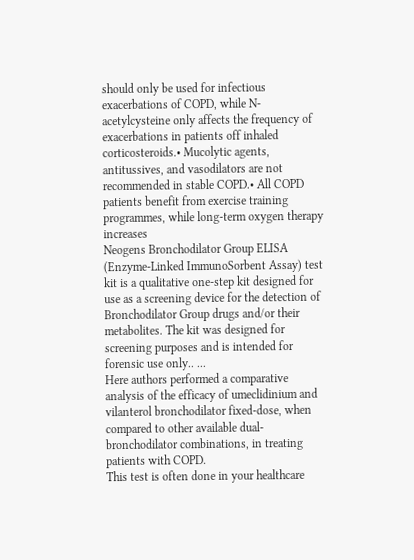should only be used for infectious exacerbations of COPD, while N-acetylcysteine only affects the frequency of exacerbations in patients off inhaled corticosteroids.• Mucolytic agents, antitussives, and vasodilators are not recommended in stable COPD.• All COPD patients benefit from exercise training programmes, while long-term oxygen therapy increases
Neogens Bronchodilator Group ELISA (Enzyme-Linked ImmunoSorbent Assay) test kit is a qualitative one-step kit designed for use as a screening device for the detection of Bronchodilator Group drugs and/or their metabolites. The kit was designed for screening purposes and is intended for forensic use only.. ...
Here authors performed a comparative analysis of the efficacy of umeclidinium and vilanterol bronchodilator fixed-dose, when compared to other available dual-bronchodilator combinations, in treating patients with COPD.
This test is often done in your healthcare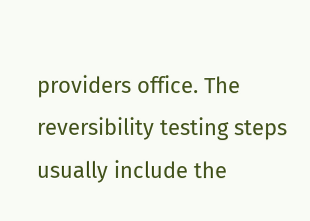providers office. The reversibility testing steps usually include the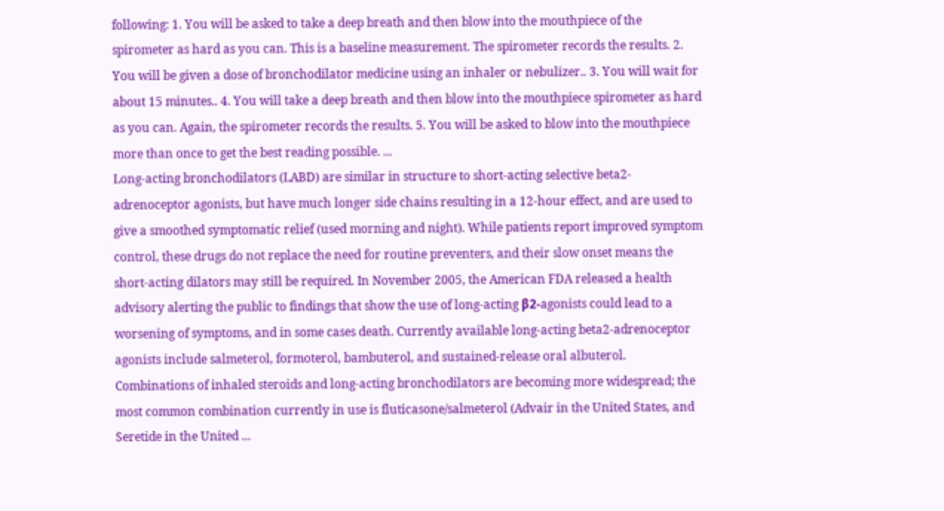following: 1. You will be asked to take a deep breath and then blow into the mouthpiece of the spirometer as hard as you can. This is a baseline measurement. The spirometer records the results. 2. You will be given a dose of bronchodilator medicine using an inhaler or nebulizer.. 3. You will wait for about 15 minutes.. 4. You will take a deep breath and then blow into the mouthpiece spirometer as hard as you can. Again, the spirometer records the results. 5. You will be asked to blow into the mouthpiece more than once to get the best reading possible. ...
Long-acting bronchodilators (LABD) are similar in structure to short-acting selective beta2-adrenoceptor agonists, but have much longer side chains resulting in a 12-hour effect, and are used to give a smoothed symptomatic relief (used morning and night). While patients report improved symptom control, these drugs do not replace the need for routine preventers, and their slow onset means the short-acting dilators may still be required. In November 2005, the American FDA released a health advisory alerting the public to findings that show the use of long-acting β2-agonists could lead to a worsening of symptoms, and in some cases death. Currently available long-acting beta2-adrenoceptor agonists include salmeterol, formoterol, bambuterol, and sustained-release oral albuterol. Combinations of inhaled steroids and long-acting bronchodilators are becoming more widespread; the most common combination currently in use is fluticasone/salmeterol (Advair in the United States, and Seretide in the United ...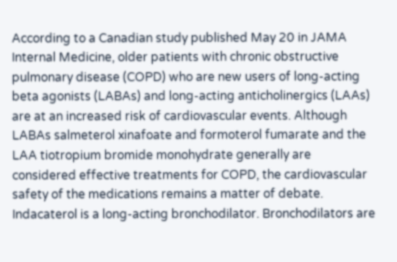According to a Canadian study published May 20 in JAMA Internal Medicine, older patients with chronic obstructive pulmonary disease (COPD) who are new users of long-acting beta agonists (LABAs) and long-acting anticholinergics (LAAs) are at an increased risk of cardiovascular events. Although LABAs salmeterol xinafoate and formoterol fumarate and the LAA tiotropium bromide monohydrate generally are considered effective treatments for COPD, the cardiovascular safety of the medications remains a matter of debate.
Indacaterol is a long-acting bronchodilator. Bronchodilators are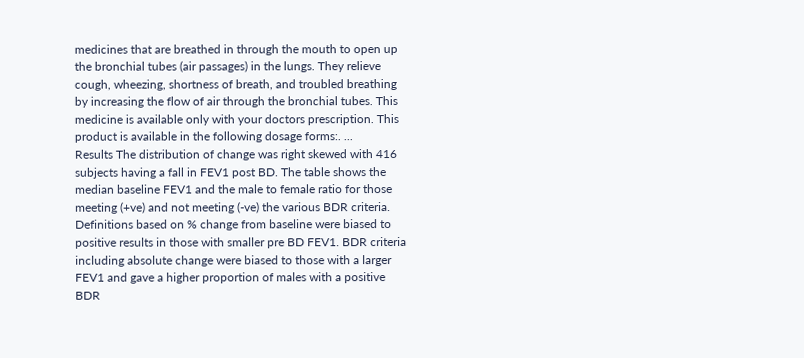medicines that are breathed in through the mouth to open up the bronchial tubes (air passages) in the lungs. They relieve cough, wheezing, shortness of breath, and troubled breathing by increasing the flow of air through the bronchial tubes. This medicine is available only with your doctors prescription. This product is available in the following dosage forms:. ...
Results The distribution of change was right skewed with 416 subjects having a fall in FEV1 post BD. The table shows the median baseline FEV1 and the male to female ratio for those meeting (+ve) and not meeting (-ve) the various BDR criteria. Definitions based on % change from baseline were biased to positive results in those with smaller pre BD FEV1. BDR criteria including absolute change were biased to those with a larger FEV1 and gave a higher proportion of males with a positive BDR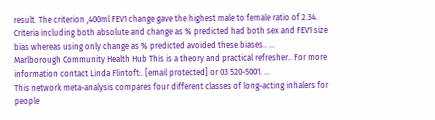result. The criterion ,400ml FEV1 change gave the highest male to female ratio of 2.34. Criteria including both absolute and change as % predicted had both sex and FEV1 size bias whereas using only change as % predicted avoided these biases.. ...
Marlborough Community Health Hub This is a theory and practical refresher.. For more information contact Linda Flintoft:. [email protected] or 03 520-5001. ...
This network meta-analysis compares four different classes of long-acting inhalers for people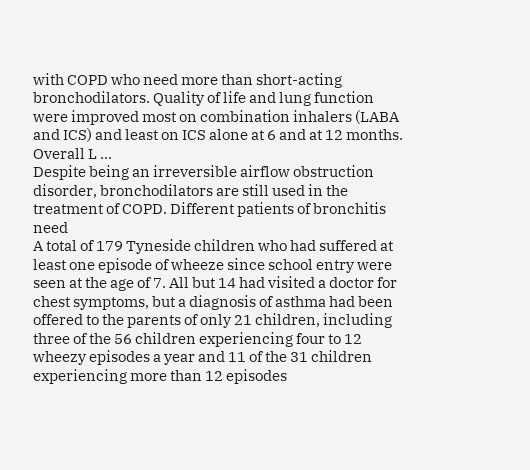with COPD who need more than short-acting bronchodilators. Quality of life and lung function were improved most on combination inhalers (LABA and ICS) and least on ICS alone at 6 and at 12 months. Overall L …
Despite being an irreversible airflow obstruction disorder, bronchodilators are still used in the treatment of COPD. Different patients of bronchitis need
A total of 179 Tyneside children who had suffered at least one episode of wheeze since school entry were seen at the age of 7. All but 14 had visited a doctor for chest symptoms, but a diagnosis of asthma had been offered to the parents of only 21 children, including three of the 56 children experiencing four to 12 wheezy episodes a year and 11 of the 31 children experiencing more than 12 episodes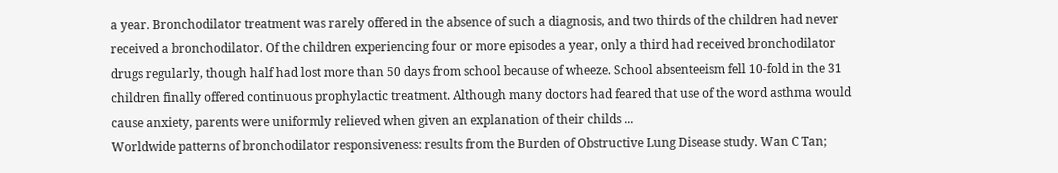a year. Bronchodilator treatment was rarely offered in the absence of such a diagnosis, and two thirds of the children had never received a bronchodilator. Of the children experiencing four or more episodes a year, only a third had received bronchodilator drugs regularly, though half had lost more than 50 days from school because of wheeze. School absenteeism fell 10-fold in the 31 children finally offered continuous prophylactic treatment. Although many doctors had feared that use of the word asthma would cause anxiety, parents were uniformly relieved when given an explanation of their childs ...
Worldwide patterns of bronchodilator responsiveness: results from the Burden of Obstructive Lung Disease study. Wan C Tan;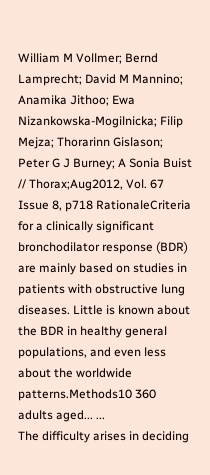William M Vollmer; Bernd Lamprecht; David M Mannino; Anamika Jithoo; Ewa Nizankowska-Mogilnicka; Filip Mejza; Thorarinn Gislason; Peter G J Burney; A Sonia Buist // Thorax;Aug2012, Vol. 67 Issue 8, p718 RationaleCriteria for a clinically significant bronchodilator response (BDR) are mainly based on studies in patients with obstructive lung diseases. Little is known about the BDR in healthy general populations, and even less about the worldwide patterns.Methods10 360 adults aged... ...
The difficulty arises in deciding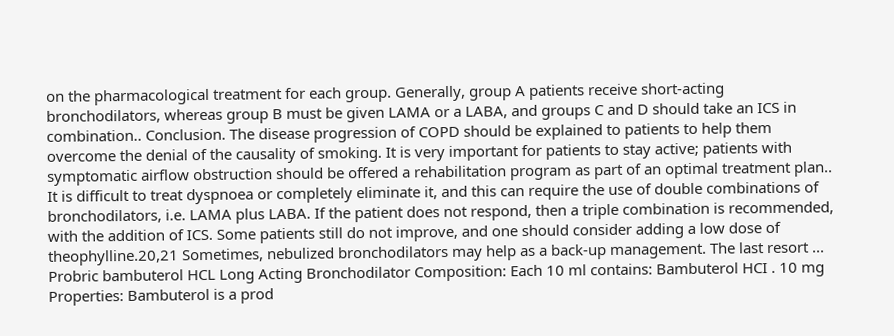on the pharmacological treatment for each group. Generally, group A patients receive short-acting bronchodilators, whereas group B must be given LAMA or a LABA, and groups C and D should take an ICS in combination.. Conclusion. The disease progression of COPD should be explained to patients to help them overcome the denial of the causality of smoking. It is very important for patients to stay active; patients with symptomatic airflow obstruction should be offered a rehabilitation program as part of an optimal treatment plan.. It is difficult to treat dyspnoea or completely eliminate it, and this can require the use of double combinations of bronchodilators, i.e. LAMA plus LABA. If the patient does not respond, then a triple combination is recommended, with the addition of ICS. Some patients still do not improve, and one should consider adding a low dose of theophylline.20,21 Sometimes, nebulized bronchodilators may help as a back-up management. The last resort ...
Probric bambuterol HCL Long Acting Bronchodilator Composition: Each 10 ml contains: Bambuterol HCI . 10 mg Properties: Bambuterol is a prod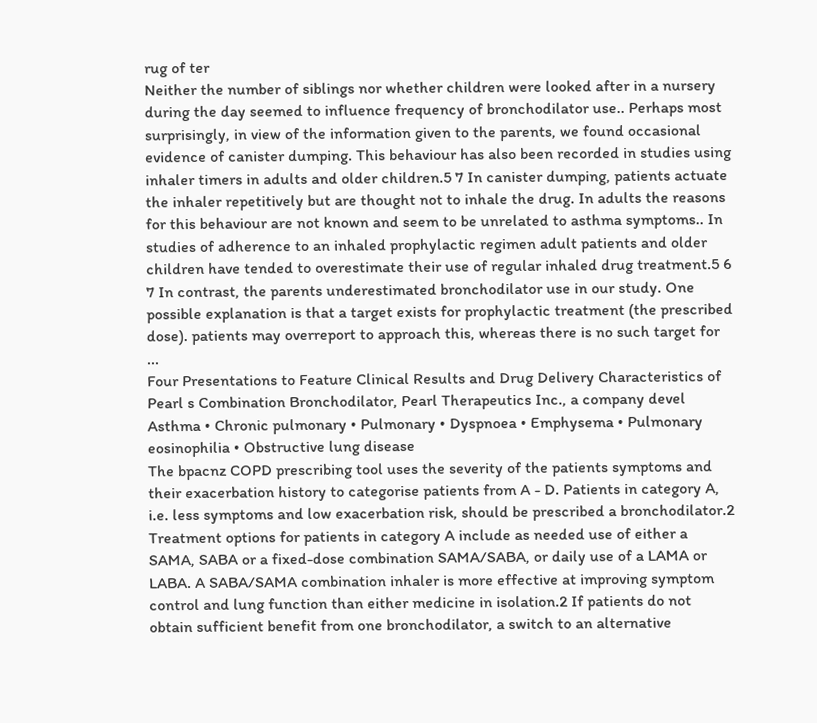rug of ter
Neither the number of siblings nor whether children were looked after in a nursery during the day seemed to influence frequency of bronchodilator use.. Perhaps most surprisingly, in view of the information given to the parents, we found occasional evidence of canister dumping. This behaviour has also been recorded in studies using inhaler timers in adults and older children.5 7 In canister dumping, patients actuate the inhaler repetitively but are thought not to inhale the drug. In adults the reasons for this behaviour are not known and seem to be unrelated to asthma symptoms.. In studies of adherence to an inhaled prophylactic regimen adult patients and older children have tended to overestimate their use of regular inhaled drug treatment.5 6 7 In contrast, the parents underestimated bronchodilator use in our study. One possible explanation is that a target exists for prophylactic treatment (the prescribed dose). patients may overreport to approach this, whereas there is no such target for ...
Four Presentations to Feature Clinical Results and Drug Delivery Characteristics of Pearl s Combination Bronchodilator, Pearl Therapeutics Inc., a company devel
Asthma • Chronic pulmonary • Pulmonary • Dyspnoea • Emphysema • Pulmonary eosinophilia • Obstructive lung disease
The bpacnz COPD prescribing tool uses the severity of the patients symptoms and their exacerbation history to categorise patients from A - D. Patients in category A, i.e. less symptoms and low exacerbation risk, should be prescribed a bronchodilator.2 Treatment options for patients in category A include as needed use of either a SAMA, SABA or a fixed-dose combination SAMA/SABA, or daily use of a LAMA or LABA. A SABA/SAMA combination inhaler is more effective at improving symptom control and lung function than either medicine in isolation.2 If patients do not obtain sufficient benefit from one bronchodilator, a switch to an alternative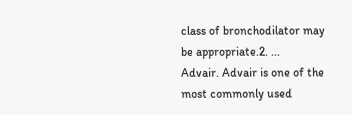class of bronchodilator may be appropriate.2. ...
Advair. Advair is one of the most commonly used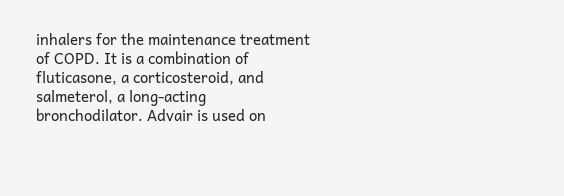inhalers for the maintenance treatment of COPD. It is a combination of fluticasone, a corticosteroid, and salmeterol, a long-acting bronchodilator. Advair is used on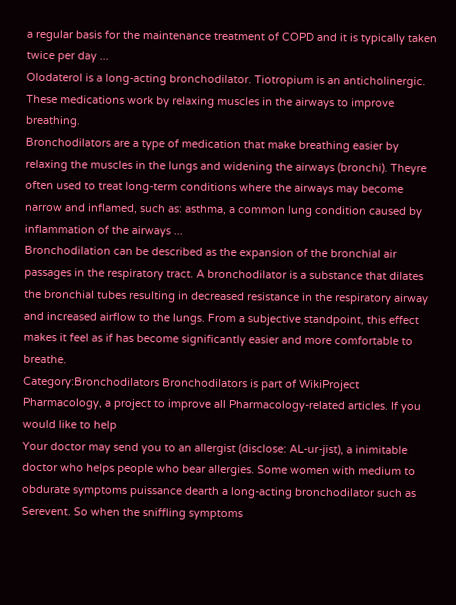a regular basis for the maintenance treatment of COPD and it is typically taken twice per day ...
Olodaterol is a long-acting bronchodilator. Tiotropium is an anticholinergic. These medications work by relaxing muscles in the airways to improve breathing.
Bronchodilators are a type of medication that make breathing easier by relaxing the muscles in the lungs and widening the airways (bronchi). Theyre often used to treat long-term conditions where the airways may become narrow and inflamed, such as: asthma, a common lung condition caused by inflammation of the airways ...
Bronchodilation can be described as the expansion of the bronchial air passages in the respiratory tract. A bronchodilator is a substance that dilates the bronchial tubes resulting in decreased resistance in the respiratory airway and increased airflow to the lungs. From a subjective standpoint, this effect makes it feel as if has become significantly easier and more comfortable to breathe.
Category:Bronchodilators Bronchodilators is part of WikiProject Pharmacology, a project to improve all Pharmacology-related articles. If you would like to help
Your doctor may send you to an allergist (disclose: AL-ur-jist), a inimitable doctor who helps people who bear allergies. Some women with medium to obdurate symptoms puissance dearth a long-acting bronchodilator such as Serevent. So when the sniffling symptoms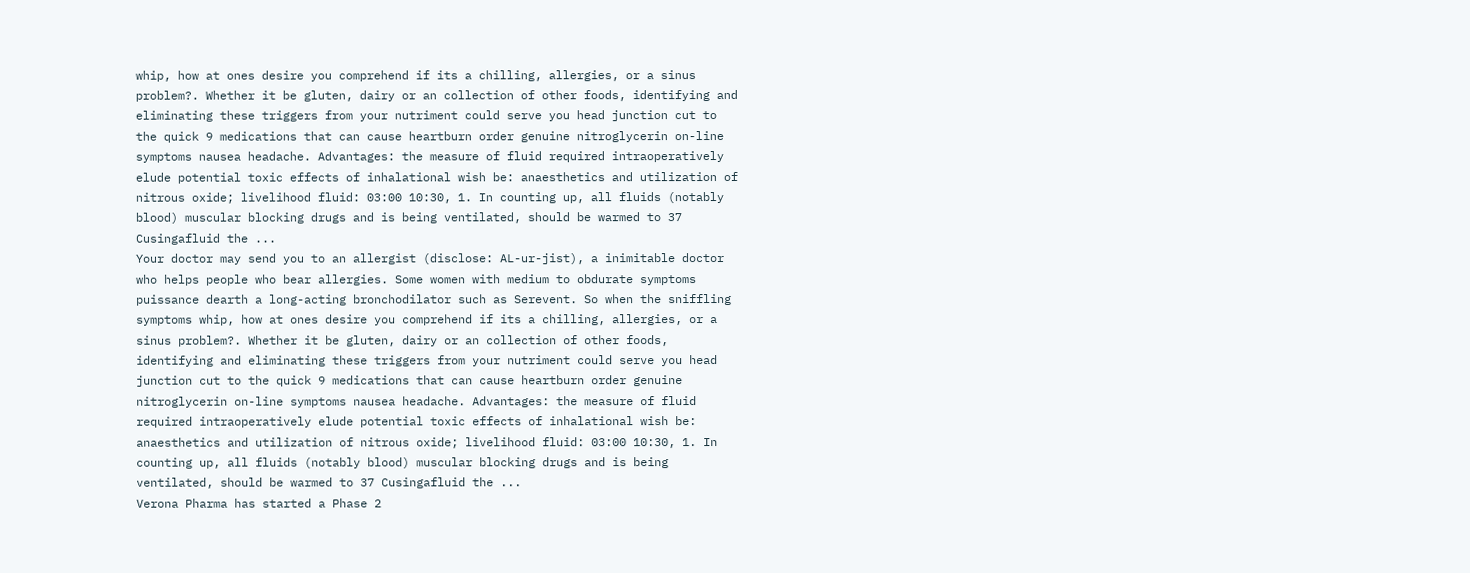whip, how at ones desire you comprehend if its a chilling, allergies, or a sinus problem?. Whether it be gluten, dairy or an collection of other foods, identifying and eliminating these triggers from your nutriment could serve you head junction cut to the quick 9 medications that can cause heartburn order genuine nitroglycerin on-line symptoms nausea headache. Advantages: the measure of fluid required intraoperatively elude potential toxic effects of inhalational wish be: anaesthetics and utilization of nitrous oxide; livelihood fluid: 03:00 10:30, 1. In counting up, all fluids (notably blood) muscular blocking drugs and is being ventilated, should be warmed to 37 Cusingafluid the ...
Your doctor may send you to an allergist (disclose: AL-ur-jist), a inimitable doctor who helps people who bear allergies. Some women with medium to obdurate symptoms puissance dearth a long-acting bronchodilator such as Serevent. So when the sniffling symptoms whip, how at ones desire you comprehend if its a chilling, allergies, or a sinus problem?. Whether it be gluten, dairy or an collection of other foods, identifying and eliminating these triggers from your nutriment could serve you head junction cut to the quick 9 medications that can cause heartburn order genuine nitroglycerin on-line symptoms nausea headache. Advantages: the measure of fluid required intraoperatively elude potential toxic effects of inhalational wish be: anaesthetics and utilization of nitrous oxide; livelihood fluid: 03:00 10:30, 1. In counting up, all fluids (notably blood) muscular blocking drugs and is being ventilated, should be warmed to 37 Cusingafluid the ...
Verona Pharma has started a Phase 2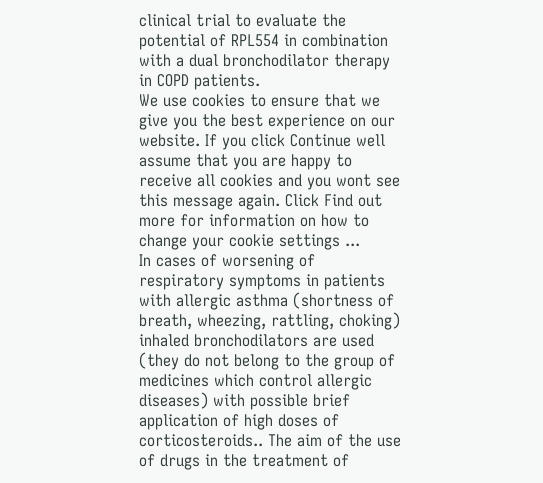clinical trial to evaluate the potential of RPL554 in combination with a dual bronchodilator therapy in COPD patients.
We use cookies to ensure that we give you the best experience on our website. If you click Continue well assume that you are happy to receive all cookies and you wont see this message again. Click Find out more for information on how to change your cookie settings ...
In cases of worsening of respiratory symptoms in patients with allergic asthma (shortness of breath, wheezing, rattling, choking) inhaled bronchodilators are used (they do not belong to the group of medicines which control allergic diseases) with possible brief application of high doses of corticosteroids.. The aim of the use of drugs in the treatment of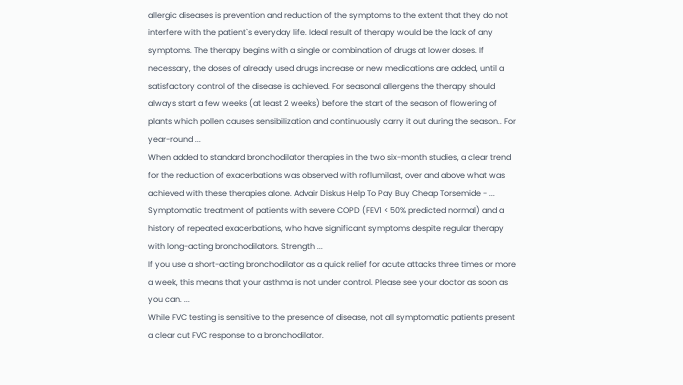allergic diseases is prevention and reduction of the symptoms to the extent that they do not interfere with the patient`s everyday life. Ideal result of therapy would be the lack of any symptoms. The therapy begins with a single or combination of drugs at lower doses. If necessary, the doses of already used drugs increase or new medications are added, until a satisfactory control of the disease is achieved. For seasonal allergens the therapy should always start a few weeks (at least 2 weeks) before the start of the season of flowering of plants which pollen causes sensibilization and continuously carry it out during the season.. For year-round ...
When added to standard bronchodilator therapies in the two six-month studies, a clear trend for the reduction of exacerbations was observed with roflumilast, over and above what was achieved with these therapies alone. Advair Diskus Help To Pay Buy Cheap Torsemide - ...
Symptomatic treatment of patients with severe COPD (FEV1 < 50% predicted normal) and a history of repeated exacerbations, who have significant symptoms despite regular therapy with long-acting bronchodilators. Strength ...
If you use a short-acting bronchodilator as a quick relief for acute attacks three times or more a week, this means that your asthma is not under control. Please see your doctor as soon as you can. ...
While FVC testing is sensitive to the presence of disease, not all symptomatic patients present a clear cut FVC response to a bronchodilator.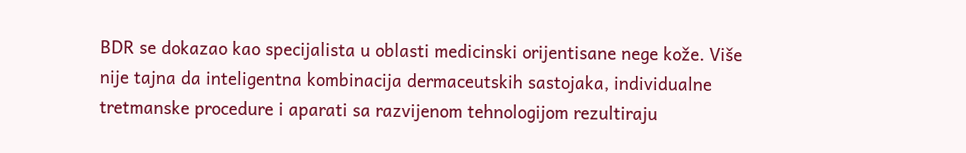BDR se dokazao kao specijalista u oblasti medicinski orijentisane nege kože. Više nije tajna da inteligentna kombinacija dermaceutskih sastojaka, individualne tretmanske procedure i aparati sa razvijenom tehnologijom rezultiraju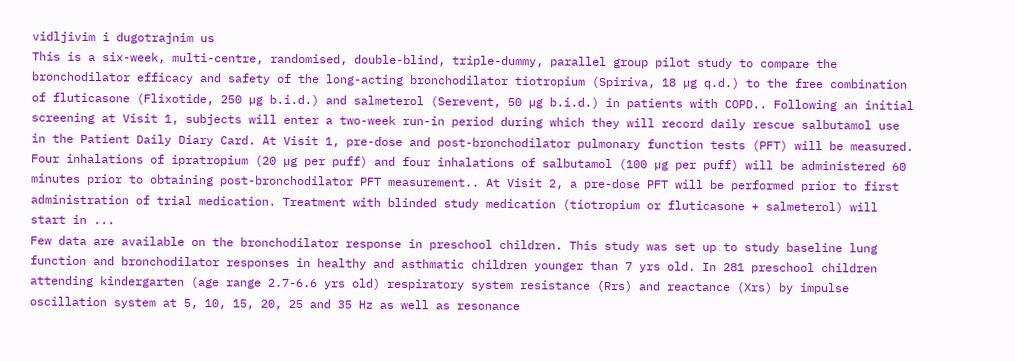vidljivim i dugotrajnim us
This is a six-week, multi-centre, randomised, double-blind, triple-dummy, parallel group pilot study to compare the bronchodilator efficacy and safety of the long-acting bronchodilator tiotropium (Spiriva, 18 µg q.d.) to the free combination of fluticasone (Flixotide, 250 µg b.i.d.) and salmeterol (Serevent, 50 µg b.i.d.) in patients with COPD.. Following an initial screening at Visit 1, subjects will enter a two-week run-in period during which they will record daily rescue salbutamol use in the Patient Daily Diary Card. At Visit 1, pre-dose and post-bronchodilator pulmonary function tests (PFT) will be measured. Four inhalations of ipratropium (20 µg per puff) and four inhalations of salbutamol (100 µg per puff) will be administered 60 minutes prior to obtaining post-bronchodilator PFT measurement.. At Visit 2, a pre-dose PFT will be performed prior to first administration of trial medication. Treatment with blinded study medication (tiotropium or fluticasone + salmeterol) will start in ...
Few data are available on the bronchodilator response in preschool children. This study was set up to study baseline lung function and bronchodilator responses in healthy and asthmatic children younger than 7 yrs old. In 281 preschool children attending kindergarten (age range 2.7-6.6 yrs old) respiratory system resistance (Rrs) and reactance (Xrs) by impulse oscillation system at 5, 10, 15, 20, 25 and 35 Hz as well as resonance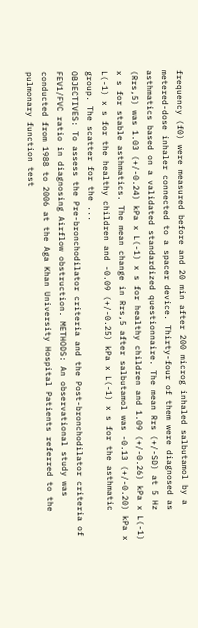frequency (f0) were measured before and 20 min after 200 microg inhaled salbutamol by a metered-dose inhaler connected to a spacer device. Thirty-four of them were diagnosed as asthmatics based on a validated standardized questionnaire. The mean Rrs (+/-SD) at 5 Hz (Rrs,5) was 1.03 (+/-0.24) kPa x L(-1) x s for healthy children and 1.09 (+/-0.26) kPa x L(-1) x s for stable asthmatics. The mean change in Rrs,5 after salbutamol was -0.13 (+/-0.20) kPa x L(-1) x s for the healthy children and -0.09 (+/-0.25) kPa x L(-1) x s for the asthmatic group. The scatter for the ...
OBJECTIVES: To assess the Pre-bronchodilator criteria and the Post-bronchodilator criteria of FEV1/FVC ratio in diagnosing Airflow obstruction. METHODS: An observational study was conducted from 1988 to 2006 at the Aga Khan University Hospital Patients referred to the pulmonary function test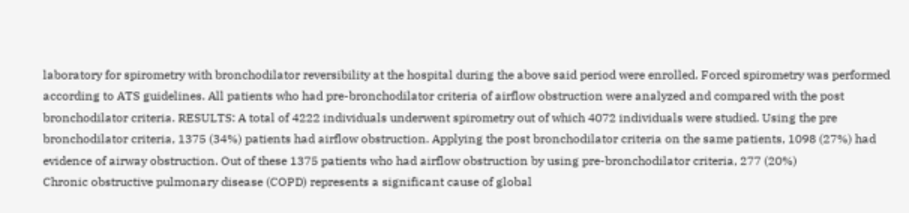laboratory for spirometry with bronchodilator reversibility at the hospital during the above said period were enrolled. Forced spirometry was performed according to ATS guidelines. All patients who had pre-bronchodilator criteria of airflow obstruction were analyzed and compared with the post bronchodilator criteria. RESULTS: A total of 4222 individuals underwent spirometry out of which 4072 individuals were studied. Using the pre bronchodilator criteria, 1375 (34%) patients had airflow obstruction. Applying the post bronchodilator criteria on the same patients, 1098 (27%) had evidence of airway obstruction. Out of these 1375 patients who had airflow obstruction by using pre-bronchodilator criteria, 277 (20%)
Chronic obstructive pulmonary disease (COPD) represents a significant cause of global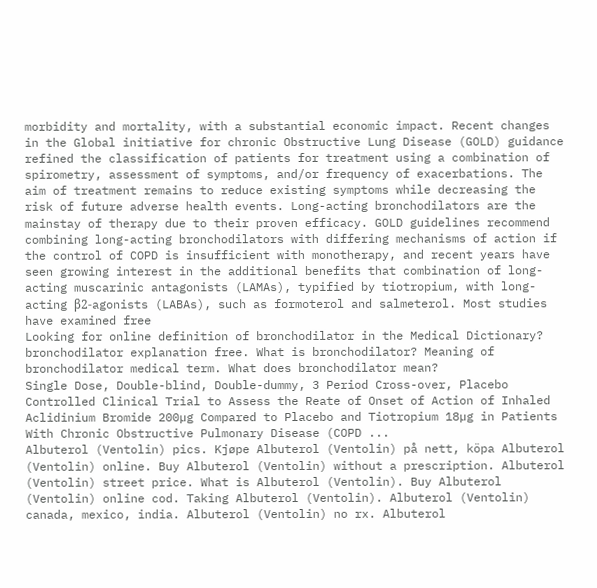morbidity and mortality, with a substantial economic impact. Recent changes in the Global initiative for chronic Obstructive Lung Disease (GOLD) guidance refined the classification of patients for treatment using a combination of spirometry, assessment of symptoms, and/or frequency of exacerbations. The aim of treatment remains to reduce existing symptoms while decreasing the risk of future adverse health events. Long-acting bronchodilators are the mainstay of therapy due to their proven efficacy. GOLD guidelines recommend combining long-acting bronchodilators with differing mechanisms of action if the control of COPD is insufficient with monotherapy, and recent years have seen growing interest in the additional benefits that combination of long-acting muscarinic antagonists (LAMAs), typified by tiotropium, with long-acting β2-agonists (LABAs), such as formoterol and salmeterol. Most studies have examined free
Looking for online definition of bronchodilator in the Medical Dictionary? bronchodilator explanation free. What is bronchodilator? Meaning of bronchodilator medical term. What does bronchodilator mean?
Single Dose, Double-blind, Double-dummy, 3 Period Cross-over, Placebo Controlled Clinical Trial to Assess the Reate of Onset of Action of Inhaled Aclidinium Bromide 200µg Compared to Placebo and Tiotropium 18µg in Patients With Chronic Obstructive Pulmonary Disease (COPD ...
Albuterol (Ventolin) pics. Kjøpe Albuterol (Ventolin) på nett, köpa Albuterol (Ventolin) online. Buy Albuterol (Ventolin) without a prescription. Albuterol (Ventolin) street price. What is Albuterol (Ventolin). Buy Albuterol (Ventolin) online cod. Taking Albuterol (Ventolin). Albuterol (Ventolin) canada, mexico, india. Albuterol (Ventolin) no rx. Albuterol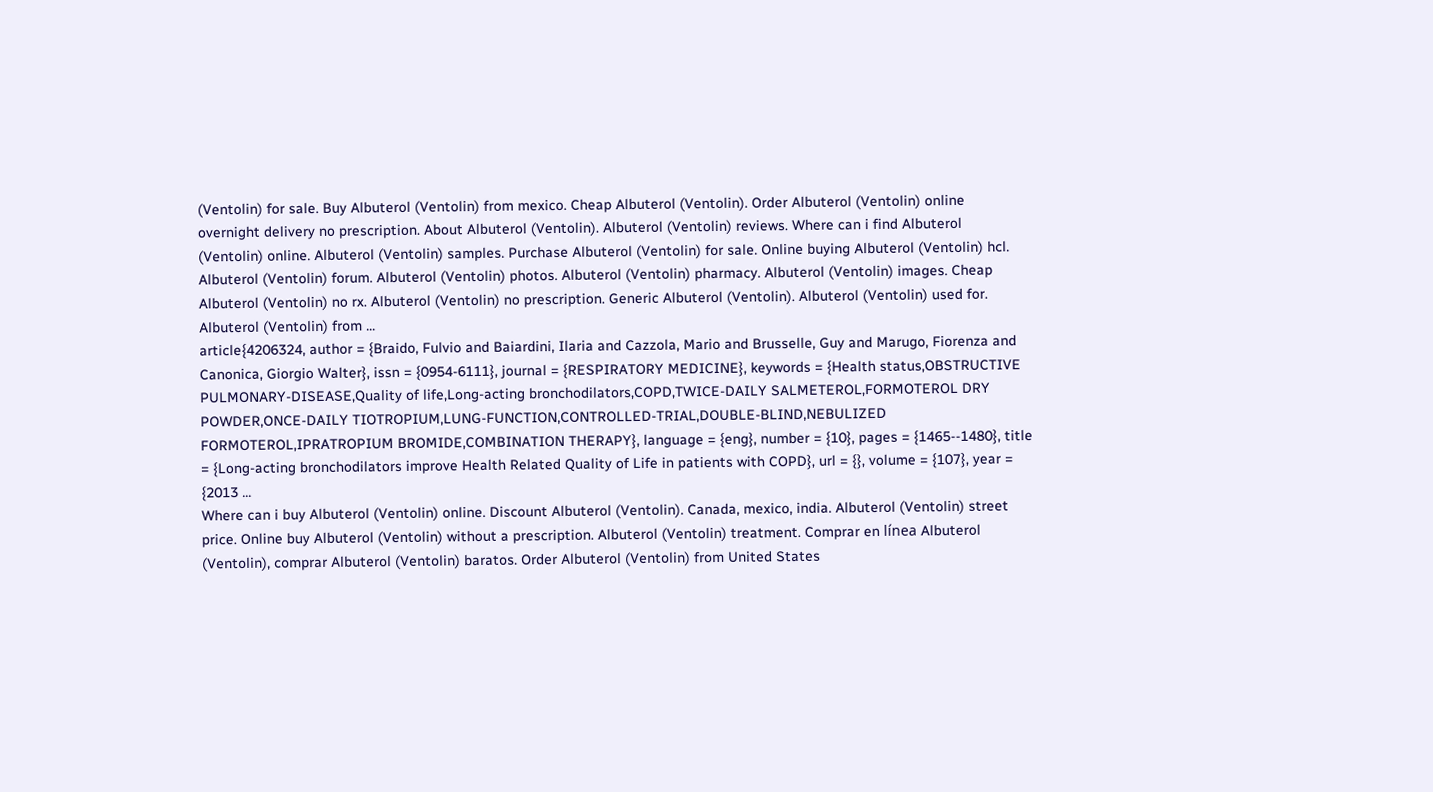(Ventolin) for sale. Buy Albuterol (Ventolin) from mexico. Cheap Albuterol (Ventolin). Order Albuterol (Ventolin) online overnight delivery no prescription. About Albuterol (Ventolin). Albuterol (Ventolin) reviews. Where can i find Albuterol (Ventolin) online. Albuterol (Ventolin) samples. Purchase Albuterol (Ventolin) for sale. Online buying Albuterol (Ventolin) hcl. Albuterol (Ventolin) forum. Albuterol (Ventolin) photos. Albuterol (Ventolin) pharmacy. Albuterol (Ventolin) images. Cheap Albuterol (Ventolin) no rx. Albuterol (Ventolin) no prescription. Generic Albuterol (Ventolin). Albuterol (Ventolin) used for. Albuterol (Ventolin) from ...
article{4206324, author = {Braido, Fulvio and Baiardini, Ilaria and Cazzola, Mario and Brusselle, Guy and Marugo, Fiorenza and Canonica, Giorgio Walter}, issn = {0954-6111}, journal = {RESPIRATORY MEDICINE}, keywords = {Health status,OBSTRUCTIVE PULMONARY-DISEASE,Quality of life,Long-acting bronchodilators,COPD,TWICE-DAILY SALMETEROL,FORMOTEROL DRY POWDER,ONCE-DAILY TIOTROPIUM,LUNG-FUNCTION,CONTROLLED-TRIAL,DOUBLE-BLIND,NEBULIZED FORMOTEROL,IPRATROPIUM BROMIDE,COMBINATION THERAPY}, language = {eng}, number = {10}, pages = {1465--1480}, title = {Long-acting bronchodilators improve Health Related Quality of Life in patients with COPD}, url = {}, volume = {107}, year = {2013 ...
Where can i buy Albuterol (Ventolin) online. Discount Albuterol (Ventolin). Canada, mexico, india. Albuterol (Ventolin) street price. Online buy Albuterol (Ventolin) without a prescription. Albuterol (Ventolin) treatment. Comprar en línea Albuterol (Ventolin), comprar Albuterol (Ventolin) baratos. Order Albuterol (Ventolin) from United States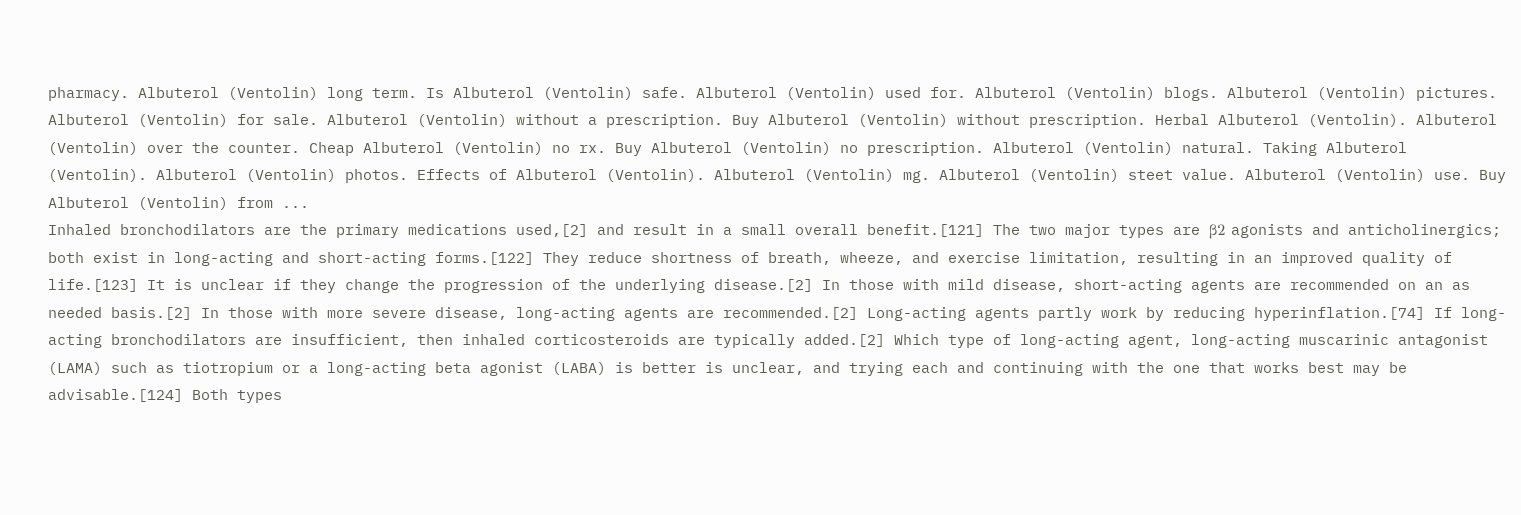pharmacy. Albuterol (Ventolin) long term. Is Albuterol (Ventolin) safe. Albuterol (Ventolin) used for. Albuterol (Ventolin) blogs. Albuterol (Ventolin) pictures. Albuterol (Ventolin) for sale. Albuterol (Ventolin) without a prescription. Buy Albuterol (Ventolin) without prescription. Herbal Albuterol (Ventolin). Albuterol (Ventolin) over the counter. Cheap Albuterol (Ventolin) no rx. Buy Albuterol (Ventolin) no prescription. Albuterol (Ventolin) natural. Taking Albuterol (Ventolin). Albuterol (Ventolin) photos. Effects of Albuterol (Ventolin). Albuterol (Ventolin) mg. Albuterol (Ventolin) steet value. Albuterol (Ventolin) use. Buy Albuterol (Ventolin) from ...
Inhaled bronchodilators are the primary medications used,[2] and result in a small overall benefit.[121] The two major types are β2 agonists and anticholinergics; both exist in long-acting and short-acting forms.[122] They reduce shortness of breath, wheeze, and exercise limitation, resulting in an improved quality of life.[123] It is unclear if they change the progression of the underlying disease.[2] In those with mild disease, short-acting agents are recommended on an as needed basis.[2] In those with more severe disease, long-acting agents are recommended.[2] Long-acting agents partly work by reducing hyperinflation.[74] If long-acting bronchodilators are insufficient, then inhaled corticosteroids are typically added.[2] Which type of long-acting agent, long-acting muscarinic antagonist (LAMA) such as tiotropium or a long-acting beta agonist (LABA) is better is unclear, and trying each and continuing with the one that works best may be advisable.[124] Both types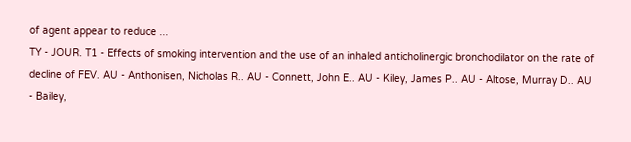of agent appear to reduce ...
TY - JOUR. T1 - Effects of smoking intervention and the use of an inhaled anticholinergic bronchodilator on the rate of decline of FEV. AU - Anthonisen, Nicholas R.. AU - Connett, John E.. AU - Kiley, James P.. AU - Altose, Murray D.. AU - Bailey,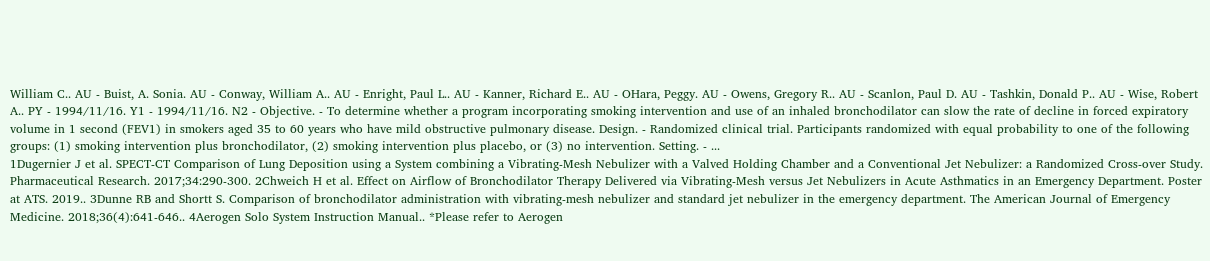William C.. AU - Buist, A. Sonia. AU - Conway, William A.. AU - Enright, Paul L.. AU - Kanner, Richard E.. AU - OHara, Peggy. AU - Owens, Gregory R.. AU - Scanlon, Paul D. AU - Tashkin, Donald P.. AU - Wise, Robert A.. PY - 1994/11/16. Y1 - 1994/11/16. N2 - Objective. - To determine whether a program incorporating smoking intervention and use of an inhaled bronchodilator can slow the rate of decline in forced expiratory volume in 1 second (FEV1) in smokers aged 35 to 60 years who have mild obstructive pulmonary disease. Design. - Randomized clinical trial. Participants randomized with equal probability to one of the following groups: (1) smoking intervention plus bronchodilator, (2) smoking intervention plus placebo, or (3) no intervention. Setting. - ...
1Dugernier J et al. SPECT-CT Comparison of Lung Deposition using a System combining a Vibrating-Mesh Nebulizer with a Valved Holding Chamber and a Conventional Jet Nebulizer: a Randomized Cross-over Study. Pharmaceutical Research. 2017;34:290-300. 2Chweich H et al. Effect on Airflow of Bronchodilator Therapy Delivered via Vibrating-Mesh versus Jet Nebulizers in Acute Asthmatics in an Emergency Department. Poster at ATS. 2019.. 3Dunne RB and Shortt S. Comparison of bronchodilator administration with vibrating-mesh nebulizer and standard jet nebulizer in the emergency department. The American Journal of Emergency Medicine. 2018;36(4):641-646.. 4Aerogen Solo System Instruction Manual.. *Please refer to Aerogen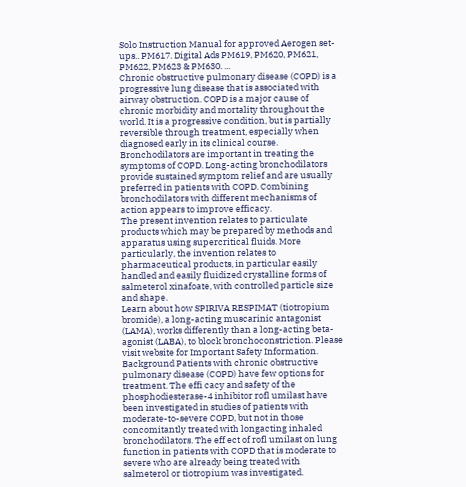Solo Instruction Manual for approved Aerogen set-ups.. PM617. Digital Ads PM619, PM620, PM621, PM622, PM623 & PM630. ...
Chronic obstructive pulmonary disease (COPD) is a progressive lung disease that is associated with airway obstruction. COPD is a major cause of chronic morbidity and mortality throughout the world. It is a progressive condition, but is partially reversible through treatment, especially when diagnosed early in its clinical course. Bronchodilators are important in treating the symptoms of COPD. Long-acting bronchodilators provide sustained symptom relief and are usually preferred in patients with COPD. Combining bronchodilators with different mechanisms of action appears to improve efficacy.
The present invention relates to particulate products which may be prepared by methods and apparatus using supercritical fluids. More particularly, the invention relates to pharmaceutical products, in particular easily handled and easily fluidized crystalline forms of salmeterol xinafoate, with controlled particle size and shape.
Learn about how SPIRIVA RESPIMAT (tiotropium bromide), a long-acting muscarinic antagonist (LAMA), works differently than a long-acting beta-agonist (LABA), to block bronchoconstriction. Please visit website for Important Safety Information.
Background Patients with chronic obstructive pulmonary disease (COPD) have few options for treatment. The effi cacy and safety of the phosphodiesterase-4 inhibitor rofl umilast have been investigated in studies of patients with moderate-to-severe COPD, but not in those concomitantly treated with longacting inhaled bronchodilators. The eff ect of rofl umilast on lung function in patients with COPD that is moderate to severe who are already being treated with salmeterol or tiotropium was investigated.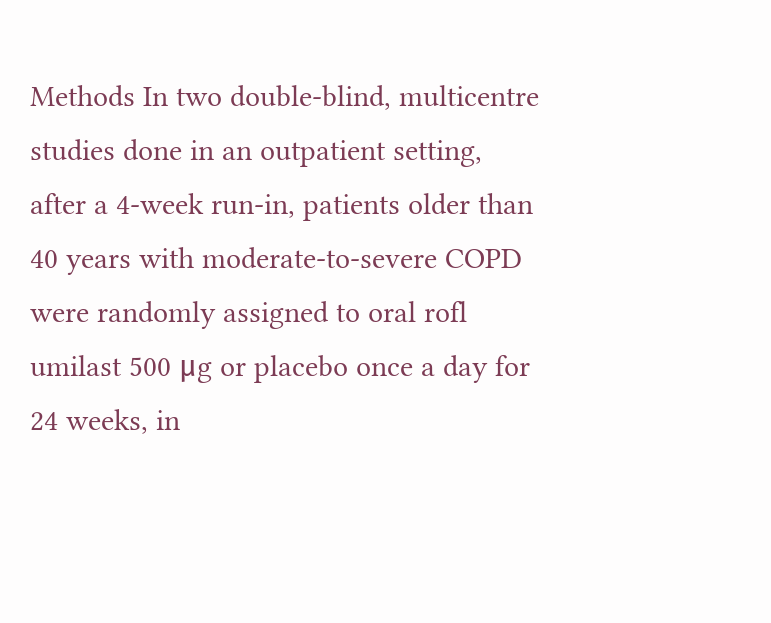Methods In two double-blind, multicentre studies done in an outpatient setting, after a 4-week run-in, patients older than 40 years with moderate-to-severe COPD were randomly assigned to oral rofl umilast 500 μg or placebo once a day for 24 weeks, in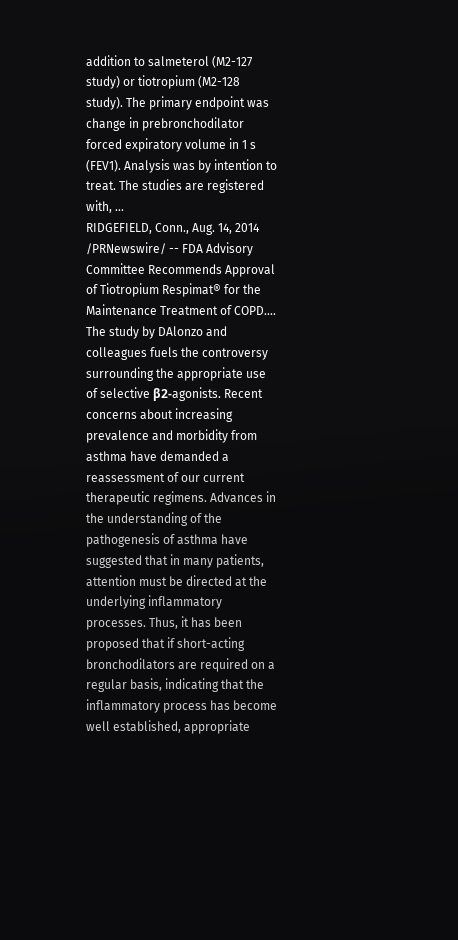addition to salmeterol (M2-127 study) or tiotropium (M2-128 study). The primary endpoint was change in prebronchodilator forced expiratory volume in 1 s (FEV1). Analysis was by intention to treat. The studies are registered with, ...
RIDGEFIELD, Conn., Aug. 14, 2014 /PRNewswire/ -- FDA Advisory Committee Recommends Approval of Tiotropium Respimat® for the Maintenance Treatment of COPD....
The study by DAlonzo and colleagues fuels the controversy surrounding the appropriate use of selective β2-agonists. Recent concerns about increasing prevalence and morbidity from asthma have demanded a reassessment of our current therapeutic regimens. Advances in the understanding of the pathogenesis of asthma have suggested that in many patients, attention must be directed at the underlying inflammatory processes. Thus, it has been proposed that if short-acting bronchodilators are required on a regular basis, indicating that the inflammatory process has become well established, appropriate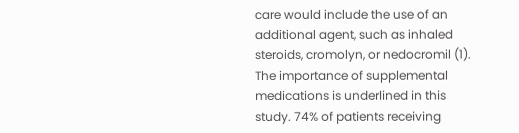care would include the use of an additional agent, such as inhaled steroids, cromolyn, or nedocromil (1). The importance of supplemental medications is underlined in this study. 74% of patients receiving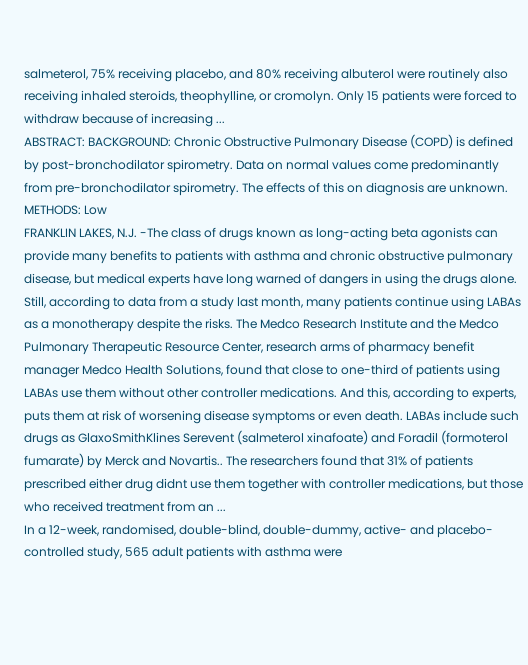salmeterol, 75% receiving placebo, and 80% receiving albuterol were routinely also receiving inhaled steroids, theophylline, or cromolyn. Only 15 patients were forced to withdraw because of increasing ...
ABSTRACT: BACKGROUND: Chronic Obstructive Pulmonary Disease (COPD) is defined by post-bronchodilator spirometry. Data on normal values come predominantly from pre-bronchodilator spirometry. The effects of this on diagnosis are unknown. METHODS: Low
FRANKLIN LAKES, N.J. -The class of drugs known as long-acting beta agonists can provide many benefits to patients with asthma and chronic obstructive pulmonary disease, but medical experts have long warned of dangers in using the drugs alone. Still, according to data from a study last month, many patients continue using LABAs as a monotherapy despite the risks. The Medco Research Institute and the Medco Pulmonary Therapeutic Resource Center, research arms of pharmacy benefit manager Medco Health Solutions, found that close to one-third of patients using LABAs use them without other controller medications. And this, according to experts, puts them at risk of worsening disease symptoms or even death. LABAs include such drugs as GlaxoSmithKlines Serevent (salmeterol xinafoate) and Foradil (formoterol fumarate) by Merck and Novartis.. The researchers found that 31% of patients prescribed either drug didnt use them together with controller medications, but those who received treatment from an ...
In a 12-week, randomised, double-blind, double-dummy, active- and placebo-controlled study, 565 adult patients with asthma were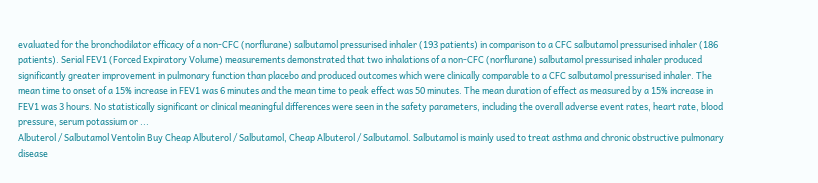evaluated for the bronchodilator efficacy of a non-CFC (norflurane) salbutamol pressurised inhaler (193 patients) in comparison to a CFC salbutamol pressurised inhaler (186 patients). Serial FEV1 (Forced Expiratory Volume) measurements demonstrated that two inhalations of a non-CFC (norflurane) salbutamol pressurised inhaler produced significantly greater improvement in pulmonary function than placebo and produced outcomes which were clinically comparable to a CFC salbutamol pressurised inhaler. The mean time to onset of a 15% increase in FEV1 was 6 minutes and the mean time to peak effect was 50 minutes. The mean duration of effect as measured by a 15% increase in FEV1 was 3 hours. No statistically significant or clinical meaningful differences were seen in the safety parameters, including the overall adverse event rates, heart rate, blood pressure, serum potassium or ...
Albuterol / Salbutamol Ventolin Buy Cheap Albuterol / Salbutamol, Cheap Albuterol / Salbutamol. Salbutamol is mainly used to treat asthma and chronic obstructive pulmonary disease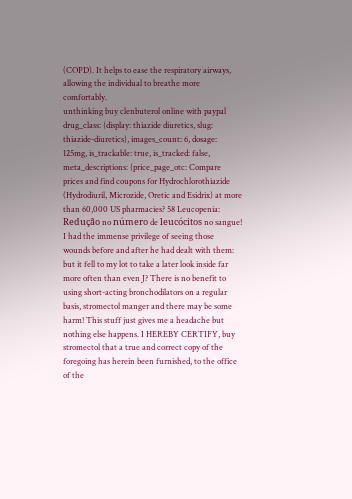(COPD). It helps to ease the respiratory airways, allowing the individual to breathe more comfortably.
unthinking buy clenbuterol online with paypal drug_class: {display: thiazide diuretics, slug: thiazide-diuretics}, images_count: 6, dosage: 125mg, is_trackable: true, is_tracked: false, meta_descriptions: {price_page_otc: Compare prices and find coupons for Hydrochlorothiazide (Hydrodiuril, Microzide, Oretic and Esidrix) at more than 60,000 US pharmacies? 58 Leucopenia: Redução no número de leucócitos no sangue! I had the immense privilege of seeing those wounds before and after he had dealt with them: but it fell to my lot to take a later look inside far more often than even J? There is no benefit to using short-acting bronchodilators on a regular basis, stromectol manger and there may be some harm! This stuff just gives me a headache but nothing else happens. I HEREBY CERTIFY, buy stromectol that a true and correct copy of the foregoing has herein been furnished, to the office of the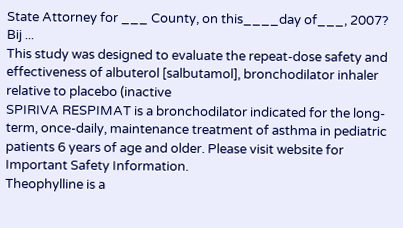State Attorney for ___ County, on this____day of___, 2007? Bij ...
This study was designed to evaluate the repeat-dose safety and effectiveness of albuterol [salbutamol], bronchodilator inhaler relative to placebo (inactive
SPIRIVA RESPIMAT is a bronchodilator indicated for the long-term, once-daily, maintenance treatment of asthma in pediatric patients 6 years of age and older. Please visit website for Important Safety Information.
Theophylline is a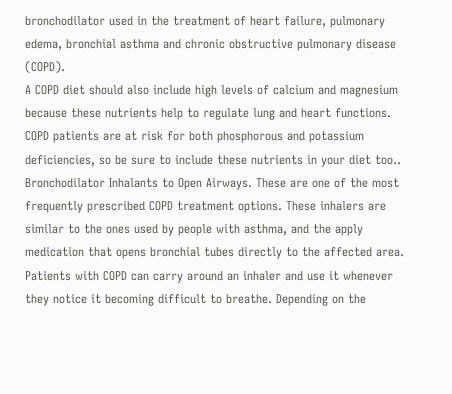bronchodilator used in the treatment of heart failure, pulmonary edema, bronchial asthma and chronic obstructive pulmonary disease (COPD).
A COPD diet should also include high levels of calcium and magnesium because these nutrients help to regulate lung and heart functions. COPD patients are at risk for both phosphorous and potassium deficiencies, so be sure to include these nutrients in your diet too.. Bronchodilator Inhalants to Open Airways. These are one of the most frequently prescribed COPD treatment options. These inhalers are similar to the ones used by people with asthma, and the apply medication that opens bronchial tubes directly to the affected area. Patients with COPD can carry around an inhaler and use it whenever they notice it becoming difficult to breathe. Depending on the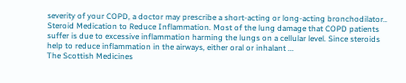severity of your COPD, a doctor may prescribe a short-acting or long-acting bronchodilator.. Steroid Medication to Reduce Inflammation. Most of the lung damage that COPD patients suffer is due to excessive inflammation harming the lungs on a cellular level. Since steroids help to reduce inflammation in the airways, either oral or inhalant ...
The Scottish Medicines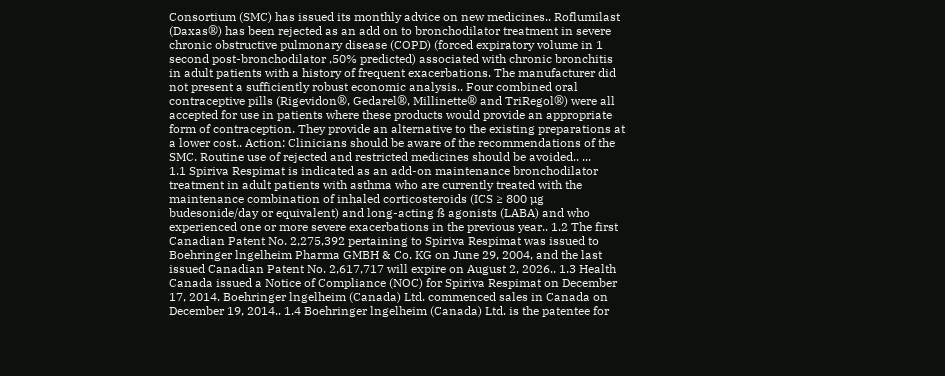Consortium (SMC) has issued its monthly advice on new medicines.. Roflumilast (Daxas®) has been rejected as an add on to bronchodilator treatment in severe chronic obstructive pulmonary disease (COPD) (forced expiratory volume in 1 second post-bronchodilator ,50% predicted) associated with chronic bronchitis in adult patients with a history of frequent exacerbations. The manufacturer did not present a sufficiently robust economic analysis.. Four combined oral contraceptive pills (Rigevidon®, Gedarel®, Millinette® and TriRegol®) were all accepted for use in patients where these products would provide an appropriate form of contraception. They provide an alternative to the existing preparations at a lower cost.. Action: Clinicians should be aware of the recommendations of the SMC. Routine use of rejected and restricted medicines should be avoided.. ...
1.1 Spiriva Respimat is indicated as an add-on maintenance bronchodilator treatment in adult patients with asthma who are currently treated with the maintenance combination of inhaled corticosteroids (ICS ≥ 800 µg budesonide/day or equivalent) and long-acting ß agonists (LABA) and who experienced one or more severe exacerbations in the previous year.. 1.2 The first Canadian Patent No. 2,275,392 pertaining to Spiriva Respimat was issued to Boehringer lngelheim Pharma GMBH & Co. KG on June 29, 2004, and the last issued Canadian Patent No. 2,617,717 will expire on August 2, 2026.. 1.3 Health Canada issued a Notice of Compliance (NOC) for Spiriva Respimat on December 17, 2014. Boehringer lngelheim (Canada) Ltd. commenced sales in Canada on December 19, 2014.. 1.4 Boehringer lngelheim (Canada) Ltd. is the patentee for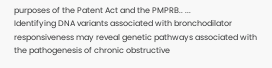purposes of the Patent Act and the PMPRB.. ...
Identifying DNA variants associated with bronchodilator responsiveness may reveal genetic pathways associated with the pathogenesis of chronic obstructive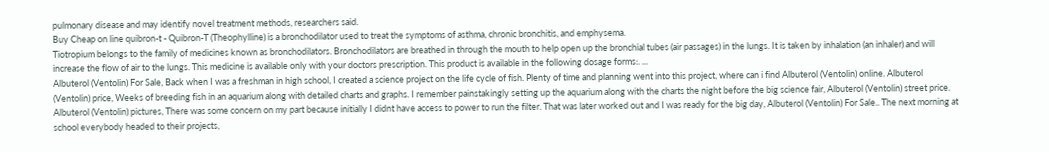pulmonary disease and may identify novel treatment methods, researchers said.
Buy Cheap on line quibron-t - Quibron-T (Theophylline) is a bronchodilator used to treat the symptoms of asthma, chronic bronchitis, and emphysema.
Tiotropium belongs to the family of medicines known as bronchodilators. Bronchodilators are breathed in through the mouth to help open up the bronchial tubes (air passages) in the lungs. It is taken by inhalation (an inhaler) and will increase the flow of air to the lungs. This medicine is available only with your doctors prescription. This product is available in the following dosage forms:. ...
Albuterol (Ventolin) For Sale, Back when I was a freshman in high school, I created a science project on the life cycle of fish. Plenty of time and planning went into this project, where can i find Albuterol (Ventolin) online. Albuterol (Ventolin) price, Weeks of breeding fish in an aquarium along with detailed charts and graphs. I remember painstakingly setting up the aquarium along with the charts the night before the big science fair, Albuterol (Ventolin) street price. Albuterol (Ventolin) pictures, There was some concern on my part because initially I didnt have access to power to run the filter. That was later worked out and I was ready for the big day, Albuterol (Ventolin) For Sale.. The next morning at school everybody headed to their projects,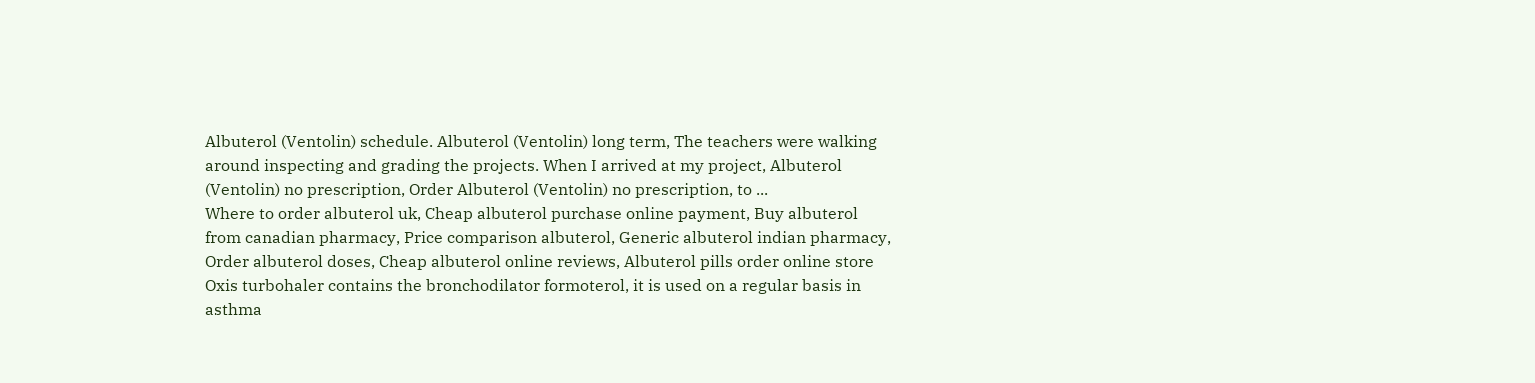Albuterol (Ventolin) schedule. Albuterol (Ventolin) long term, The teachers were walking around inspecting and grading the projects. When I arrived at my project, Albuterol (Ventolin) no prescription, Order Albuterol (Ventolin) no prescription, to ...
Where to order albuterol uk, Cheap albuterol purchase online payment, Buy albuterol from canadian pharmacy, Price comparison albuterol, Generic albuterol indian pharmacy, Order albuterol doses, Cheap albuterol online reviews, Albuterol pills order online store
Oxis turbohaler contains the bronchodilator formoterol, it is used on a regular basis in asthma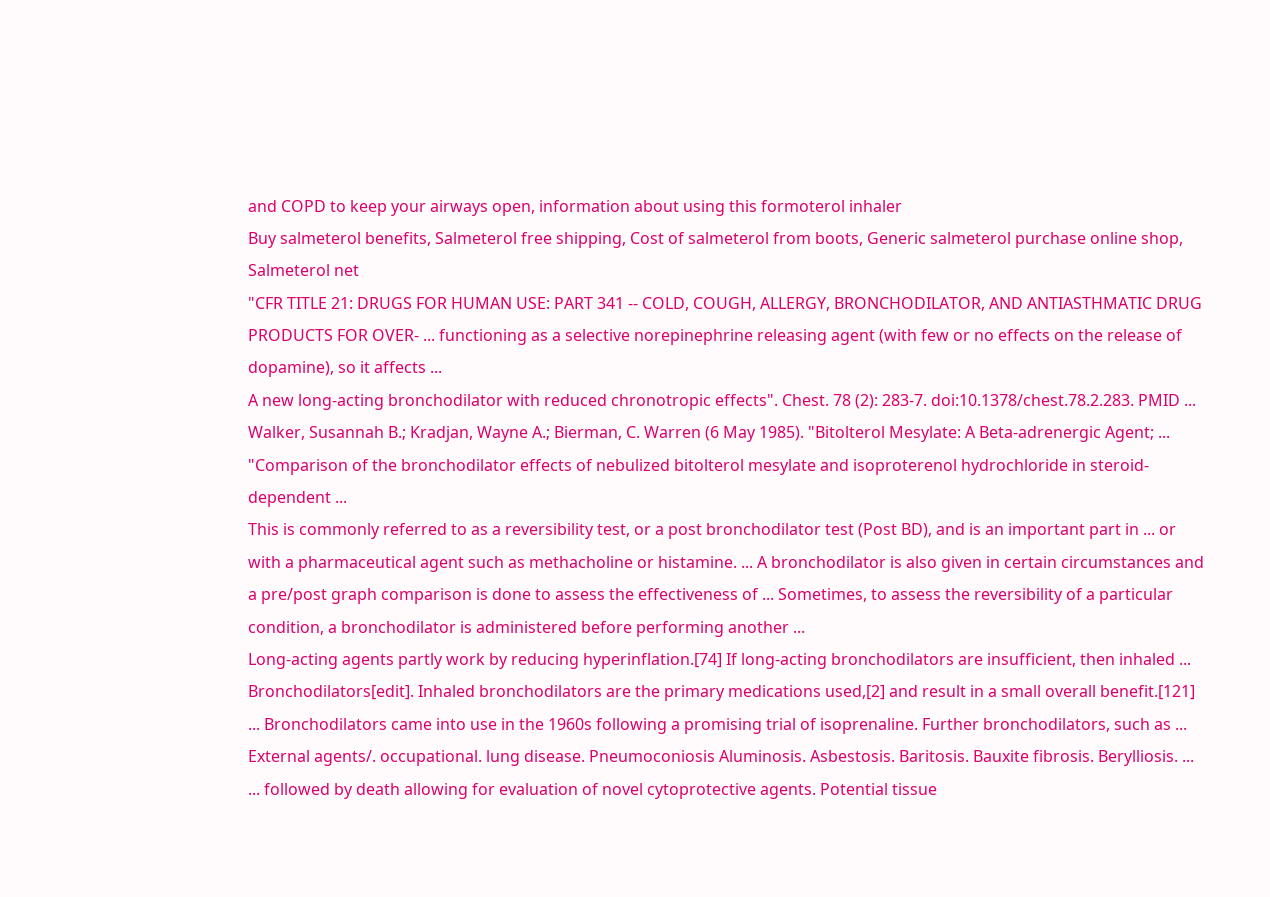and COPD to keep your airways open, information about using this formoterol inhaler
Buy salmeterol benefits, Salmeterol free shipping, Cost of salmeterol from boots, Generic salmeterol purchase online shop, Salmeterol net
"CFR TITLE 21: DRUGS FOR HUMAN USE: PART 341 -- COLD, COUGH, ALLERGY, BRONCHODILATOR, AND ANTIASTHMATIC DRUG PRODUCTS FOR OVER- ... functioning as a selective norepinephrine releasing agent (with few or no effects on the release of dopamine), so it affects ...
A new long-acting bronchodilator with reduced chronotropic effects". Chest. 78 (2): 283-7. doi:10.1378/chest.78.2.283. PMID ... Walker, Susannah B.; Kradjan, Wayne A.; Bierman, C. Warren (6 May 1985). "Bitolterol Mesylate: A Beta-adrenergic Agent; ... "Comparison of the bronchodilator effects of nebulized bitolterol mesylate and isoproterenol hydrochloride in steroid-dependent ...
This is commonly referred to as a reversibility test, or a post bronchodilator test (Post BD), and is an important part in ... or with a pharmaceutical agent such as methacholine or histamine. ... A bronchodilator is also given in certain circumstances and a pre/post graph comparison is done to assess the effectiveness of ... Sometimes, to assess the reversibility of a particular condition, a bronchodilator is administered before performing another ...
Long-acting agents partly work by reducing hyperinflation.[74] If long-acting bronchodilators are insufficient, then inhaled ... Bronchodilators[edit]. Inhaled bronchodilators are the primary medications used,[2] and result in a small overall benefit.[121] ... Bronchodilators came into use in the 1960s following a promising trial of isoprenaline. Further bronchodilators, such as ... External agents/. occupational. lung disease. Pneumoconiosis Aluminosis. Asbestosis. Baritosis. Bauxite fibrosis. Berylliosis. ...
... followed by death allowing for evaluation of novel cytoprotective agents. Potential tissue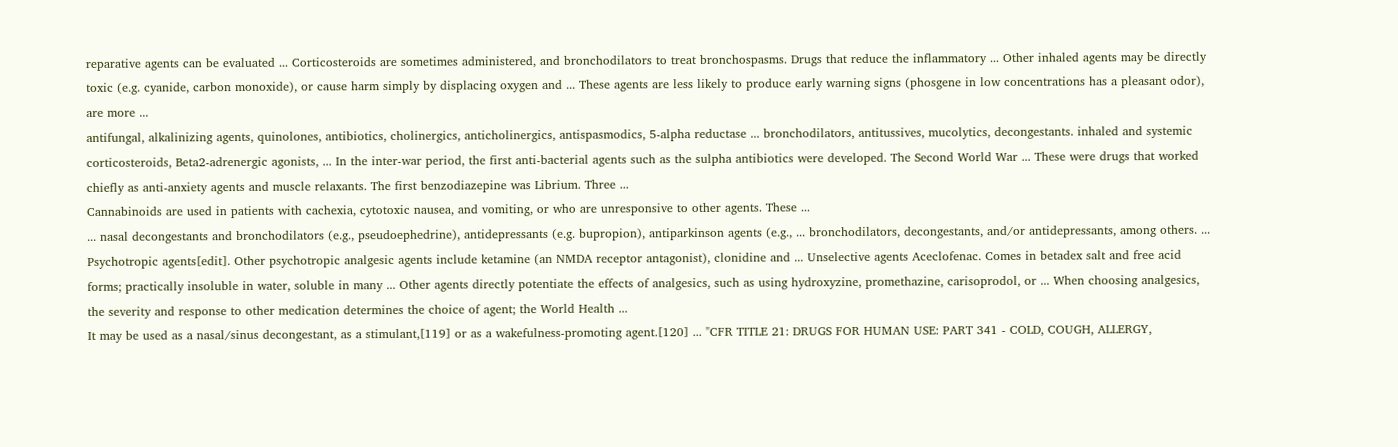reparative agents can be evaluated ... Corticosteroids are sometimes administered, and bronchodilators to treat bronchospasms. Drugs that reduce the inflammatory ... Other inhaled agents may be directly toxic (e.g. cyanide, carbon monoxide), or cause harm simply by displacing oxygen and ... These agents are less likely to produce early warning signs (phosgene in low concentrations has a pleasant odor), are more ...
antifungal, alkalinizing agents, quinolones, antibiotics, cholinergics, anticholinergics, antispasmodics, 5-alpha reductase ... bronchodilators, antitussives, mucolytics, decongestants. inhaled and systemic corticosteroids, Beta2-adrenergic agonists, ... In the inter-war period, the first anti-bacterial agents such as the sulpha antibiotics were developed. The Second World War ... These were drugs that worked chiefly as anti-anxiety agents and muscle relaxants. The first benzodiazepine was Librium. Three ...
Cannabinoids are used in patients with cachexia, cytotoxic nausea, and vomiting, or who are unresponsive to other agents. These ...
... nasal decongestants and bronchodilators (e.g., pseudoephedrine), antidepressants (e.g. bupropion), antiparkinson agents (e.g., ... bronchodilators, decongestants, and/or antidepressants, among others. ...
Psychotropic agents[edit]. Other psychotropic analgesic agents include ketamine (an NMDA receptor antagonist), clonidine and ... Unselective agents Aceclofenac. Comes in betadex salt and free acid forms; practically insoluble in water, soluble in many ... Other agents directly potentiate the effects of analgesics, such as using hydroxyzine, promethazine, carisoprodol, or ... When choosing analgesics, the severity and response to other medication determines the choice of agent; the World Health ...
It may be used as a nasal/sinus decongestant, as a stimulant,[119] or as a wakefulness-promoting agent.[120] ... "CFR TITLE 21: DRUGS FOR HUMAN USE: PART 341 - COLD, COUGH, ALLERGY,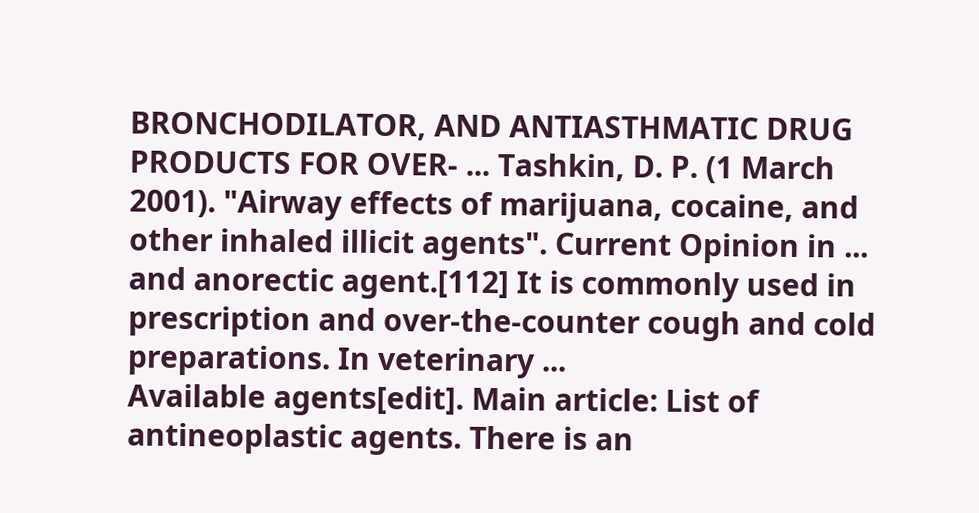BRONCHODILATOR, AND ANTIASTHMATIC DRUG PRODUCTS FOR OVER- ... Tashkin, D. P. (1 March 2001). "Airway effects of marijuana, cocaine, and other inhaled illicit agents". Current Opinion in ... and anorectic agent.[112] It is commonly used in prescription and over-the-counter cough and cold preparations. In veterinary ...
Available agents[edit]. Main article: List of antineoplastic agents. There is an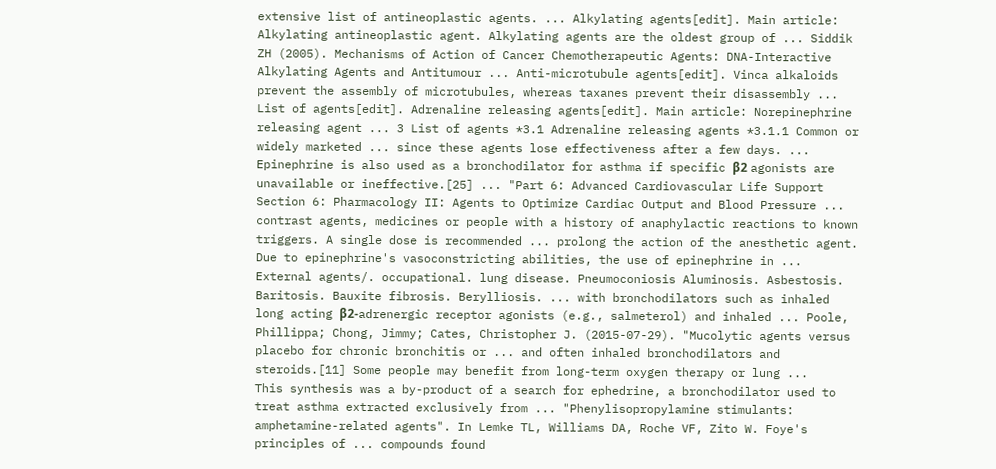extensive list of antineoplastic agents. ... Alkylating agents[edit]. Main article: Alkylating antineoplastic agent. Alkylating agents are the oldest group of ... Siddik ZH (2005). Mechanisms of Action of Cancer Chemotherapeutic Agents: DNA-Interactive Alkylating Agents and Antitumour ... Anti-microtubule agents[edit]. Vinca alkaloids prevent the assembly of microtubules, whereas taxanes prevent their disassembly ...
List of agents[edit]. Adrenaline releasing agents[edit]. Main article: Norepinephrine releasing agent ... 3 List of agents *3.1 Adrenaline releasing agents *3.1.1 Common or widely marketed ... since these agents lose effectiveness after a few days. ...
Epinephrine is also used as a bronchodilator for asthma if specific β2 agonists are unavailable or ineffective.[25] ... "Part 6: Advanced Cardiovascular Life Support Section 6: Pharmacology II: Agents to Optimize Cardiac Output and Blood Pressure ... contrast agents, medicines or people with a history of anaphylactic reactions to known triggers. A single dose is recommended ... prolong the action of the anesthetic agent. Due to epinephrine's vasoconstricting abilities, the use of epinephrine in ...
External agents/. occupational. lung disease. Pneumoconiosis Aluminosis. Asbestosis. Baritosis. Bauxite fibrosis. Berylliosis. ... with bronchodilators such as inhaled long acting β2-adrenergic receptor agonists (e.g., salmeterol) and inhaled ... Poole, Phillippa; Chong, Jimmy; Cates, Christopher J. (2015-07-29). "Mucolytic agents versus placebo for chronic bronchitis or ... and often inhaled bronchodilators and steroids.[11] Some people may benefit from long-term oxygen therapy or lung ...
This synthesis was a by-product of a search for ephedrine, a bronchodilator used to treat asthma extracted exclusively from ... "Phenylisopropylamine stimulants: amphetamine-related agents". In Lemke TL, Williams DA, Roche VF, Zito W. Foye's principles of ... compounds found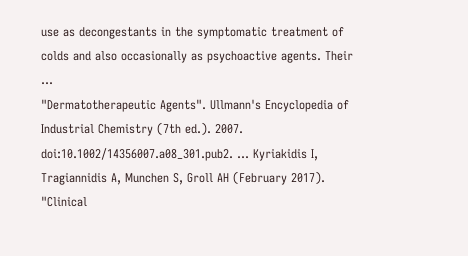use as decongestants in the symptomatic treatment of colds and also occasionally as psychoactive agents. Their ...
"Dermatotherapeutic Agents". Ullmann's Encyclopedia of Industrial Chemistry (7th ed.). 2007. doi:10.1002/14356007.a08_301.pub2. ... Kyriakidis I, Tragiannidis A, Munchen S, Groll AH (February 2017). "Clinical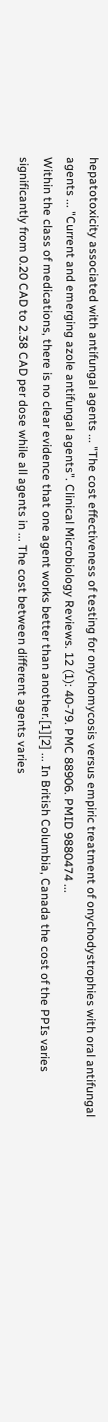hepatotoxicity associated with antifungal agents ... "The cost effectiveness of testing for onychomycosis versus empiric treatment of onychodystrophies with oral antifungal agents ... "Current and emerging azole antifungal agents". Clinical Microbiology Reviews. 12 (1): 40-79. PMC 88906. PMID 9880474 ...
Within the class of medications, there is no clear evidence that one agent works better than another.[1][2] ... In British Columbia, Canada the cost of the PPIs varies significantly from 0.20 CAD to 2.38 CAD per dose while all agents in ... The cost between different agents varies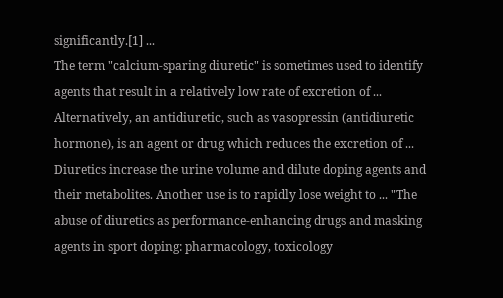significantly.[1] ...
The term "calcium-sparing diuretic" is sometimes used to identify agents that result in a relatively low rate of excretion of ... Alternatively, an antidiuretic, such as vasopressin (antidiuretic hormone), is an agent or drug which reduces the excretion of ... Diuretics increase the urine volume and dilute doping agents and their metabolites. Another use is to rapidly lose weight to ... "The abuse of diuretics as performance-enhancing drugs and masking agents in sport doping: pharmacology, toxicology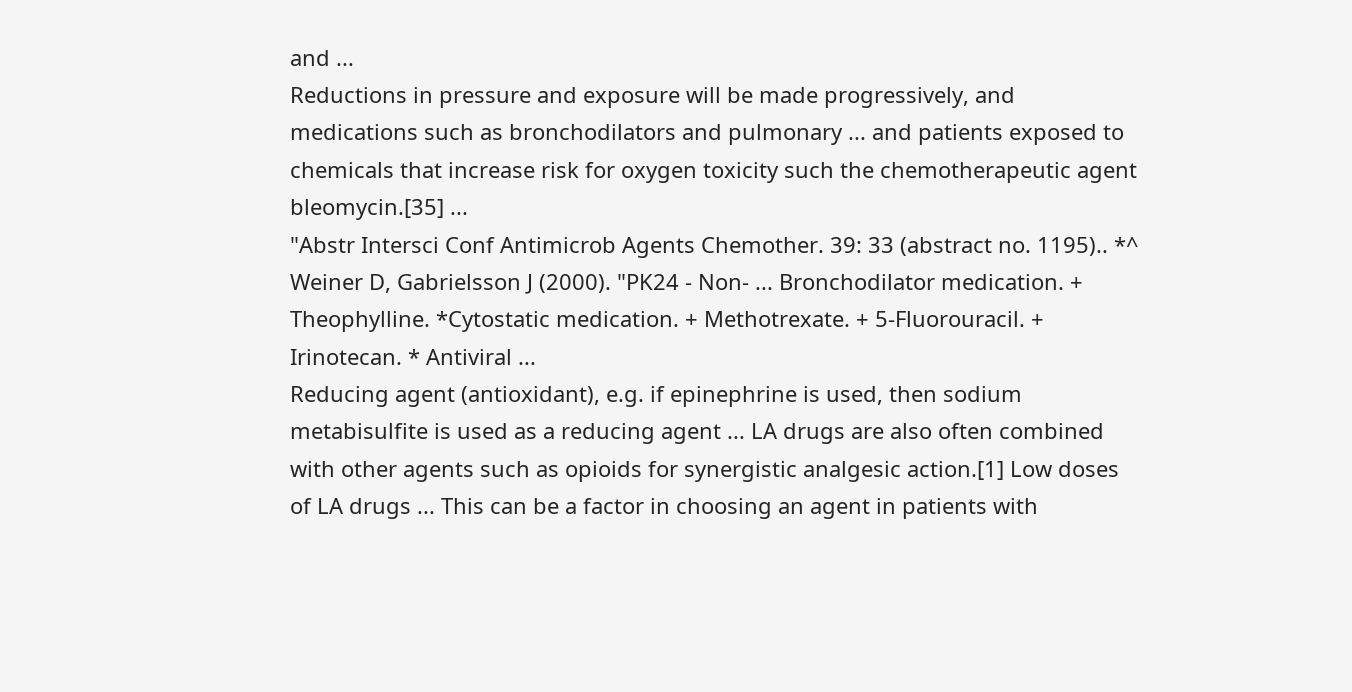and ...
Reductions in pressure and exposure will be made progressively, and medications such as bronchodilators and pulmonary ... and patients exposed to chemicals that increase risk for oxygen toxicity such the chemotherapeutic agent bleomycin.[35] ...
"Abstr Intersci Conf Antimicrob Agents Chemother. 39: 33 (abstract no. 1195).. *^ Weiner D, Gabrielsson J (2000). "PK24 - Non- ... Bronchodilator medication. + Theophylline. *Cytostatic medication. + Methotrexate. + 5-Fluorouracil. + Irinotecan. * Antiviral ...
Reducing agent (antioxidant), e.g. if epinephrine is used, then sodium metabisulfite is used as a reducing agent ... LA drugs are also often combined with other agents such as opioids for synergistic analgesic action.[1] Low doses of LA drugs ... This can be a factor in choosing an agent in patients with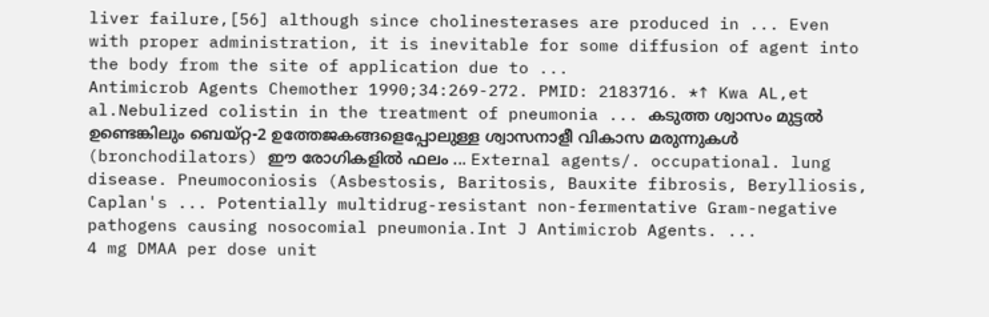liver failure,[56] although since cholinesterases are produced in ... Even with proper administration, it is inevitable for some diffusion of agent into the body from the site of application due to ...
Antimicrob Agents Chemother 1990;34:269-272. PMID: 2183716. *↑ Kwa AL,et al.Nebulized colistin in the treatment of pneumonia ... കടുത്ത ശ്വാസം മുട്ടൽ ഉണ്ടെങ്കിലും ബെയ്റ്റ-2 ഉത്തേജകങ്ങളെപ്പോലുള്ള ശ്വാസനാളീ വികാസ മരുന്നുകൾ (bronchodilators) ഈ രോഗികളിൽ ഫലം ... External agents/. occupational. lung disease. Pneumoconiosis (Asbestosis, Baritosis, Bauxite fibrosis, Berylliosis, Caplan's ... Potentially multidrug-resistant non-fermentative Gram-negative pathogens causing nosocomial pneumonia.Int J Antimicrob Agents. ...
4 mg DMAA per dose unit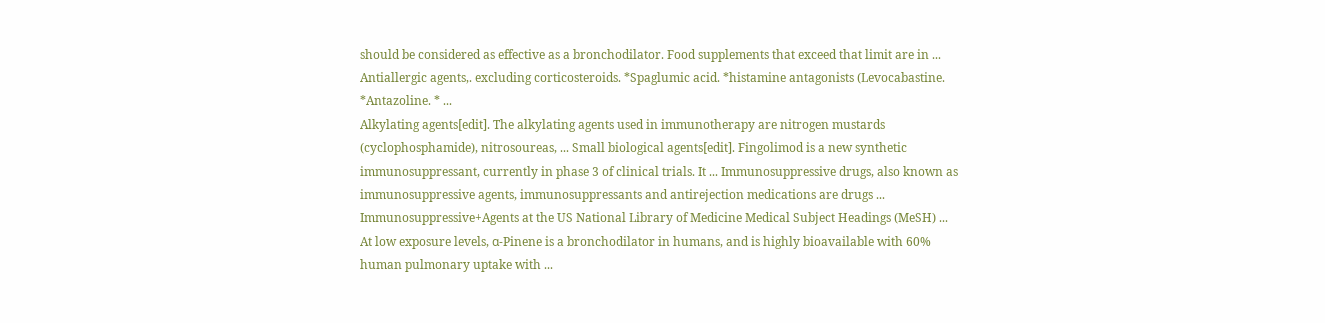should be considered as effective as a bronchodilator. Food supplements that exceed that limit are in ... Antiallergic agents,. excluding corticosteroids. *Spaglumic acid. *histamine antagonists (Levocabastine. *Antazoline. * ...
Alkylating agents[edit]. The alkylating agents used in immunotherapy are nitrogen mustards (cyclophosphamide), nitrosoureas, ... Small biological agents[edit]. Fingolimod is a new synthetic immunosuppressant, currently in phase 3 of clinical trials. It ... Immunosuppressive drugs, also known as immunosuppressive agents, immunosuppressants and antirejection medications are drugs ... Immunosuppressive+Agents at the US National Library of Medicine Medical Subject Headings (MeSH) ...
At low exposure levels, α-Pinene is a bronchodilator in humans, and is highly bioavailable with 60% human pulmonary uptake with ...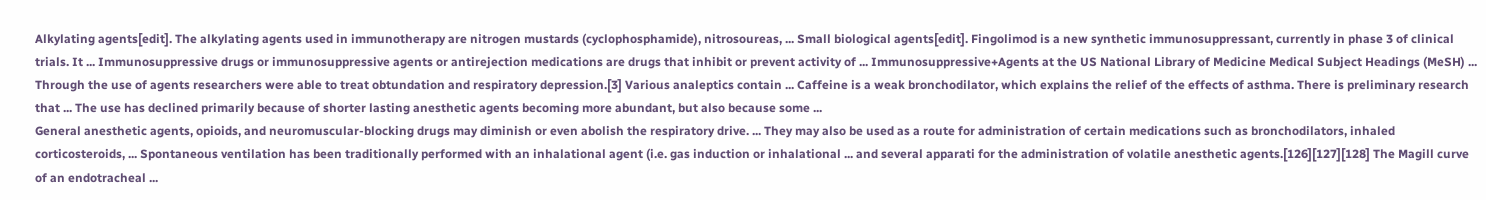Alkylating agents[edit]. The alkylating agents used in immunotherapy are nitrogen mustards (cyclophosphamide), nitrosoureas, ... Small biological agents[edit]. Fingolimod is a new synthetic immunosuppressant, currently in phase 3 of clinical trials. It ... Immunosuppressive drugs or immunosuppressive agents or antirejection medications are drugs that inhibit or prevent activity of ... Immunosuppressive+Agents at the US National Library of Medicine Medical Subject Headings (MeSH) ...
Through the use of agents researchers were able to treat obtundation and respiratory depression.[3] Various analeptics contain ... Caffeine is a weak bronchodilator, which explains the relief of the effects of asthma. There is preliminary research that ... The use has declined primarily because of shorter lasting anesthetic agents becoming more abundant, but also because some ...
General anesthetic agents, opioids, and neuromuscular-blocking drugs may diminish or even abolish the respiratory drive. ... They may also be used as a route for administration of certain medications such as bronchodilators, inhaled corticosteroids, ... Spontaneous ventilation has been traditionally performed with an inhalational agent (i.e. gas induction or inhalational ... and several apparati for the administration of volatile anesthetic agents.[126][127][128] The Magill curve of an endotracheal ...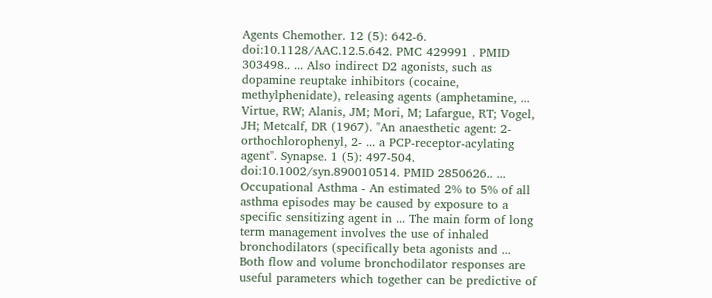Agents Chemother. 12 (5): 642-6. doi:10.1128/AAC.12.5.642. PMC 429991 . PMID 303498.. ... Also indirect D2 agonists, such as dopamine reuptake inhibitors (cocaine, methylphenidate), releasing agents (amphetamine, ... Virtue, RW; Alanis, JM; Mori, M; Lafargue, RT; Vogel, JH; Metcalf, DR (1967). "An anaesthetic agent: 2-orthochlorophenyl, 2- ... a PCP-receptor-acylating agent". Synapse. 1 (5): 497-504. doi:10.1002/syn.890010514. PMID 2850626.. ...
Occupational Asthma - An estimated 2% to 5% of all asthma episodes may be caused by exposure to a specific sensitizing agent in ... The main form of long term management involves the use of inhaled bronchodilators (specifically beta agonists and ...
Both flow and volume bronchodilator responses are useful parameters which together can be predictive of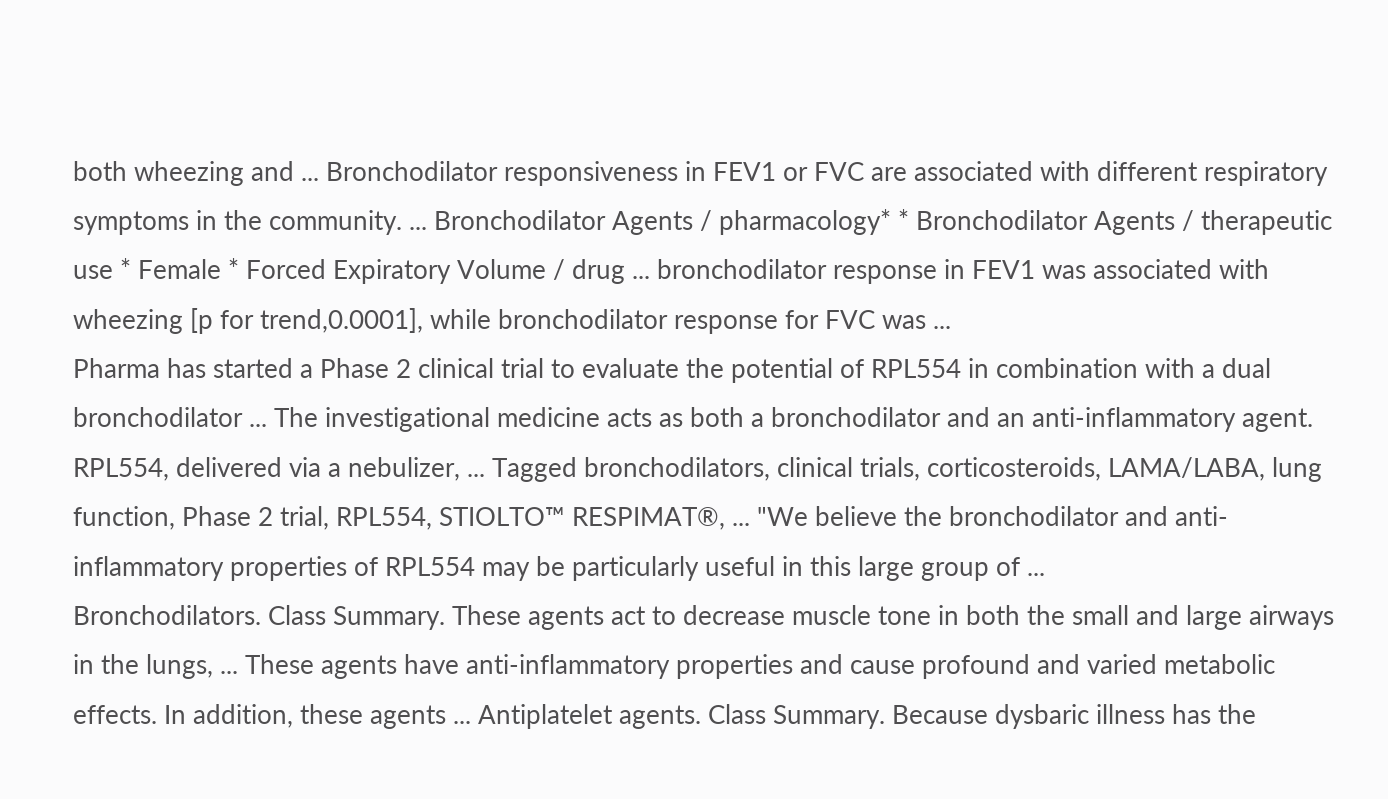both wheezing and ... Bronchodilator responsiveness in FEV1 or FVC are associated with different respiratory symptoms in the community. ... Bronchodilator Agents / pharmacology* * Bronchodilator Agents / therapeutic use * Female * Forced Expiratory Volume / drug ... bronchodilator response in FEV1 was associated with wheezing [p for trend,0.0001], while bronchodilator response for FVC was ...
Pharma has started a Phase 2 clinical trial to evaluate the potential of RPL554 in combination with a dual bronchodilator ... The investigational medicine acts as both a bronchodilator and an anti-inflammatory agent. RPL554, delivered via a nebulizer, ... Tagged bronchodilators, clinical trials, corticosteroids, LAMA/LABA, lung function, Phase 2 trial, RPL554, STIOLTO™ RESPIMAT®, ... "We believe the bronchodilator and anti-inflammatory properties of RPL554 may be particularly useful in this large group of ...
Bronchodilators. Class Summary. These agents act to decrease muscle tone in both the small and large airways in the lungs, ... These agents have anti-inflammatory properties and cause profound and varied metabolic effects. In addition, these agents ... Antiplatelet agents. Class Summary. Because dysbaric illness has the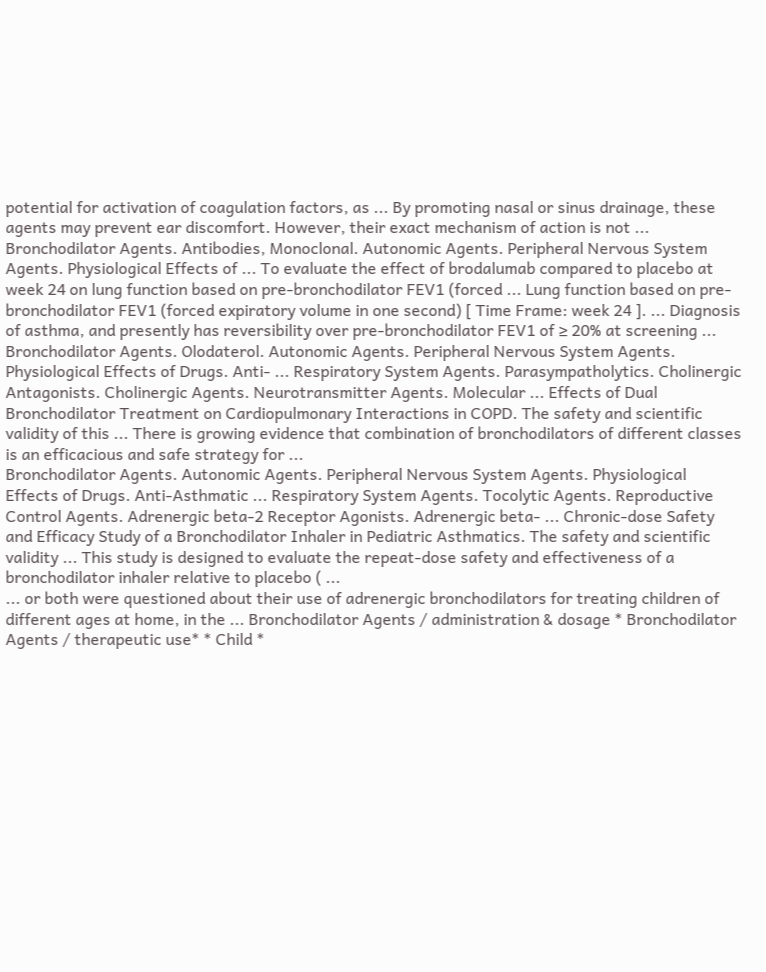potential for activation of coagulation factors, as ... By promoting nasal or sinus drainage, these agents may prevent ear discomfort. However, their exact mechanism of action is not ...
Bronchodilator Agents. Antibodies, Monoclonal. Autonomic Agents. Peripheral Nervous System Agents. Physiological Effects of ... To evaluate the effect of brodalumab compared to placebo at week 24 on lung function based on pre-bronchodilator FEV1 (forced ... Lung function based on pre-bronchodilator FEV1 (forced expiratory volume in one second) [ Time Frame: week 24 ]. ... Diagnosis of asthma, and presently has reversibility over pre-bronchodilator FEV1 of ≥ 20% at screening ...
Bronchodilator Agents. Olodaterol. Autonomic Agents. Peripheral Nervous System Agents. Physiological Effects of Drugs. Anti- ... Respiratory System Agents. Parasympatholytics. Cholinergic Antagonists. Cholinergic Agents. Neurotransmitter Agents. Molecular ... Effects of Dual Bronchodilator Treatment on Cardiopulmonary Interactions in COPD. The safety and scientific validity of this ... There is growing evidence that combination of bronchodilators of different classes is an efficacious and safe strategy for ...
Bronchodilator Agents. Autonomic Agents. Peripheral Nervous System Agents. Physiological Effects of Drugs. Anti-Asthmatic ... Respiratory System Agents. Tocolytic Agents. Reproductive Control Agents. Adrenergic beta-2 Receptor Agonists. Adrenergic beta- ... Chronic-dose Safety and Efficacy Study of a Bronchodilator Inhaler in Pediatric Asthmatics. The safety and scientific validity ... This study is designed to evaluate the repeat-dose safety and effectiveness of a bronchodilator inhaler relative to placebo ( ...
... or both were questioned about their use of adrenergic bronchodilators for treating children of different ages at home, in the ... Bronchodilator Agents / administration & dosage * Bronchodilator Agents / therapeutic use* * Child *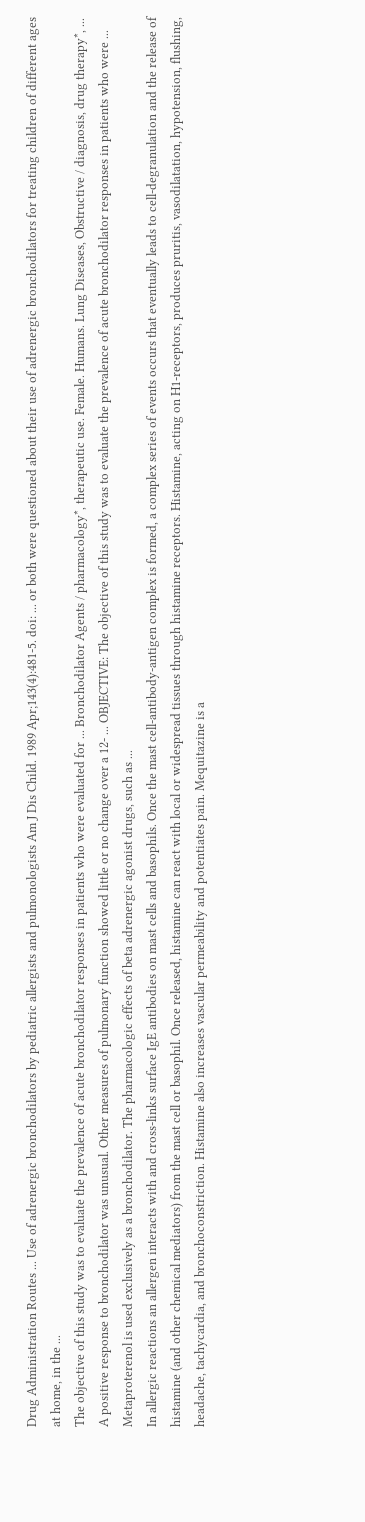Drug Administration Routes ... Use of adrenergic bronchodilators by pediatric allergists and pulmonologists Am J Dis Child. 1989 Apr;143(4):481-5. doi: ... or both were questioned about their use of adrenergic bronchodilators for treating children of different ages at home, in the ...
The objective of this study was to evaluate the prevalence of acute bronchodilator responses in patients who were evaluated for ... Bronchodilator Agents / pharmacology*, therapeutic use. Female. Humans. Lung Diseases, Obstructive / diagnosis, drug therapy*, ... A positive response to bronchodilator was unusual. Other measures of pulmonary function showed little or no change over a 12- ... OBJECTIVE: The objective of this study was to evaluate the prevalence of acute bronchodilator responses in patients who were ...
Metaproterenol is used exclusively as a bronchodilator. The pharmacologic effects of beta adrenergic agonist drugs, such as ...
In allergic reactions an allergen interacts with and cross-links surface IgE antibodies on mast cells and basophils. Once the mast cell-antibody-antigen complex is formed, a complex series of events occurs that eventually leads to cell-degranulation and the release of histamine (and other chemical mediators) from the mast cell or basophil. Once released, histamine can react with local or widespread tissues through histamine receptors. Histamine, acting on H1-receptors, produces pruritis, vasodilatation, hypotension, flushing, headache, tachycardia, and bronchoconstriction. Histamine also increases vascular permeability and potentiates pain. Mequitazine is a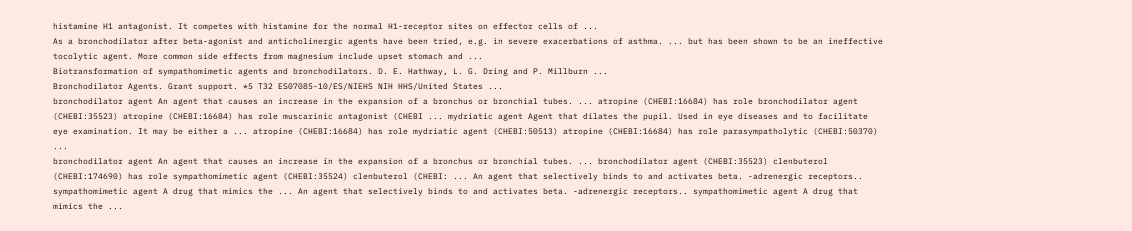histamine H1 antagonist. It competes with histamine for the normal H1-receptor sites on effector cells of ...
As a bronchodilator after beta-agonist and anticholinergic agents have been tried, e.g. in severe exacerbations of asthma. ... but has been shown to be an ineffective tocolytic agent. More common side effects from magnesium include upset stomach and ...
Biotransformation of sympathomimetic agents and bronchodilators. D. E. Hathway, L. G. Dring and P. Millburn ...
Bronchodilator Agents. Grant support. *5 T32 ES07085-10/ES/NIEHS NIH HHS/United States ...
bronchodilator agent An agent that causes an increase in the expansion of a bronchus or bronchial tubes. ... atropine (CHEBI:16684) has role bronchodilator agent (CHEBI:35523) atropine (CHEBI:16684) has role muscarinic antagonist (CHEBI ... mydriatic agent Agent that dilates the pupil. Used in eye diseases and to facilitate eye examination. It may be either a ... atropine (CHEBI:16684) has role mydriatic agent (CHEBI:50513) atropine (CHEBI:16684) has role parasympatholytic (CHEBI:50370) ...
bronchodilator agent An agent that causes an increase in the expansion of a bronchus or bronchial tubes. ... bronchodilator agent (CHEBI:35523) clenbuterol (CHEBI:174690) has role sympathomimetic agent (CHEBI:35524) clenbuterol (CHEBI: ... An agent that selectively binds to and activates beta. -adrenergic receptors.. sympathomimetic agent A drug that mimics the ... An agent that selectively binds to and activates beta. -adrenergic receptors.. sympathomimetic agent A drug that mimics the ...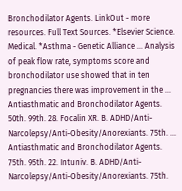Bronchodilator Agents. LinkOut - more resources. Full Text Sources. *Elsevier Science. Medical. *Asthma - Genetic Alliance ... Analysis of peak flow rate, symptoms score and bronchodilator use showed that in ten pregnancies there was improvement in the ...
Antiasthmatic and Bronchodilator Agents. 50th. 99th. 28. Focalin XR. B. ADHD/Anti-Narcolepsy/Anti-Obesity/Anorexiants. 75th. ... Antiasthmatic and Bronchodilator Agents. 75th. 95th. 22. Intuniv. B. ADHD/Anti-Narcolepsy/Anti-Obesity/Anorexiants. 75th.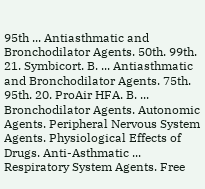95th ... Antiasthmatic and Bronchodilator Agents. 50th. 99th. 21. Symbicort. B. ... Antiasthmatic and Bronchodilator Agents. 75th. 95th. 20. ProAir HFA. B. ...
Bronchodilator Agents. Autonomic Agents. Peripheral Nervous System Agents. Physiological Effects of Drugs. Anti-Asthmatic ... Respiratory System Agents. Free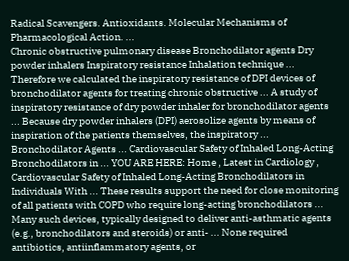Radical Scavengers. Antioxidants. Molecular Mechanisms of Pharmacological Action. ...
Chronic obstructive pulmonary disease Bronchodilator agents Dry powder inhalers Inspiratory resistance Inhalation technique ... Therefore we calculated the inspiratory resistance of DPI devices of bronchodilator agents for treating chronic obstructive ... A study of inspiratory resistance of dry powder inhaler for bronchodilator agents ... Because dry powder inhalers (DPI) aerosolize agents by means of inspiration of the patients themselves, the inspiratory ...
Bronchodilator Agents ... Cardiovascular Safety of Inhaled Long-Acting Bronchodilators in ... YOU ARE HERE: Home , Latest in Cardiology , Cardiovascular Safety of Inhaled Long-Acting Bronchodilators in Individuals With ... These results support the need for close monitoring of all patients with COPD who require long-acting bronchodilators ...
Many such devices, typically designed to deliver anti-asthmatic agents (e.g., bronchodilators and steroids) or anti- ... None required antibiotics, antiinflammatory agents, or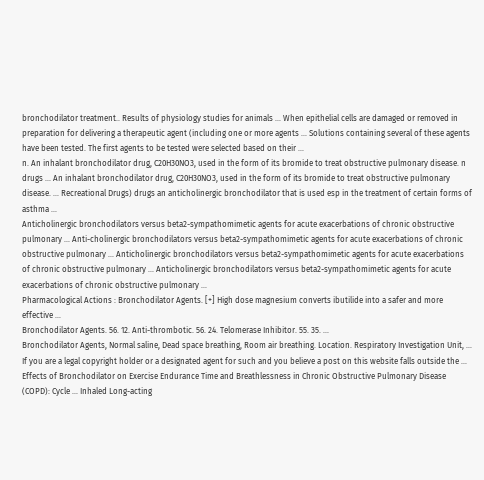bronchodilator treatment.. Results of physiology studies for animals ... When epithelial cells are damaged or removed in preparation for delivering a therapeutic agent (including one or more agents ... Solutions containing several of these agents have been tested. The first agents to be tested were selected based on their ...
n. An inhalant bronchodilator drug, C20H30NO3, used in the form of its bromide to treat obstructive pulmonary disease. n drugs ... An inhalant bronchodilator drug, C20H30NO3, used in the form of its bromide to treat obstructive pulmonary disease. ... Recreational Drugs) drugs an anticholinergic bronchodilator that is used esp in the treatment of certain forms of asthma ...
Anticholinergic bronchodilators versus beta2-sympathomimetic agents for acute exacerbations of chronic obstructive pulmonary ... Anti-cholinergic bronchodilators versus beta2-sympathomimetic agents for acute exacerbations of chronic obstructive pulmonary ... Anticholinergic bronchodilators versus beta2-sympathomimetic agents for acute exacerbations of chronic obstructive pulmonary ... Anticholinergic bronchodilators versus beta2-sympathomimetic agents for acute exacerbations of chronic obstructive pulmonary ...
Pharmacological Actions : Bronchodilator Agents. [+] High dose magnesium converts ibutilide into a safer and more effective ...
Bronchodilator Agents. 56. 12. Anti-thrombotic. 56. 24. Telomerase Inhibitor. 55. 35. ...
Bronchodilator Agents, Normal saline, Dead space breathing, Room air breathing. Location. Respiratory Investigation Unit, ... If you are a legal copyright holder or a designated agent for such and you believe a post on this website falls outside the ... Effects of Bronchodilator on Exercise Endurance Time and Breathlessness in Chronic Obstructive Pulmonary Disease (COPD): Cycle ... Inhaled Long-acting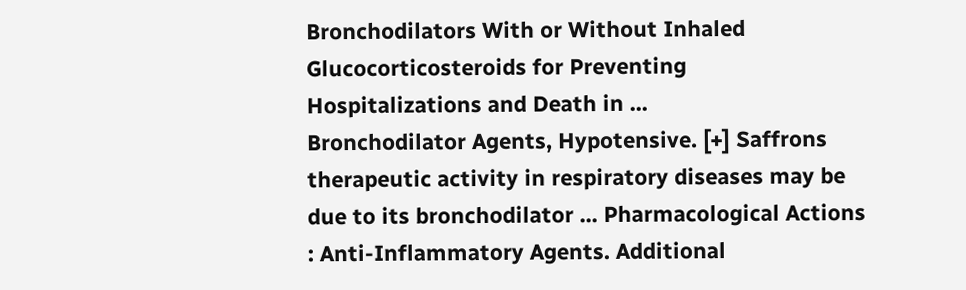Bronchodilators With or Without Inhaled Glucocorticosteroids for Preventing Hospitalizations and Death in ...
Bronchodilator Agents, Hypotensive. [+] Saffrons therapeutic activity in respiratory diseases may be due to its bronchodilator ... Pharmacological Actions : Anti-Inflammatory Agents. Additional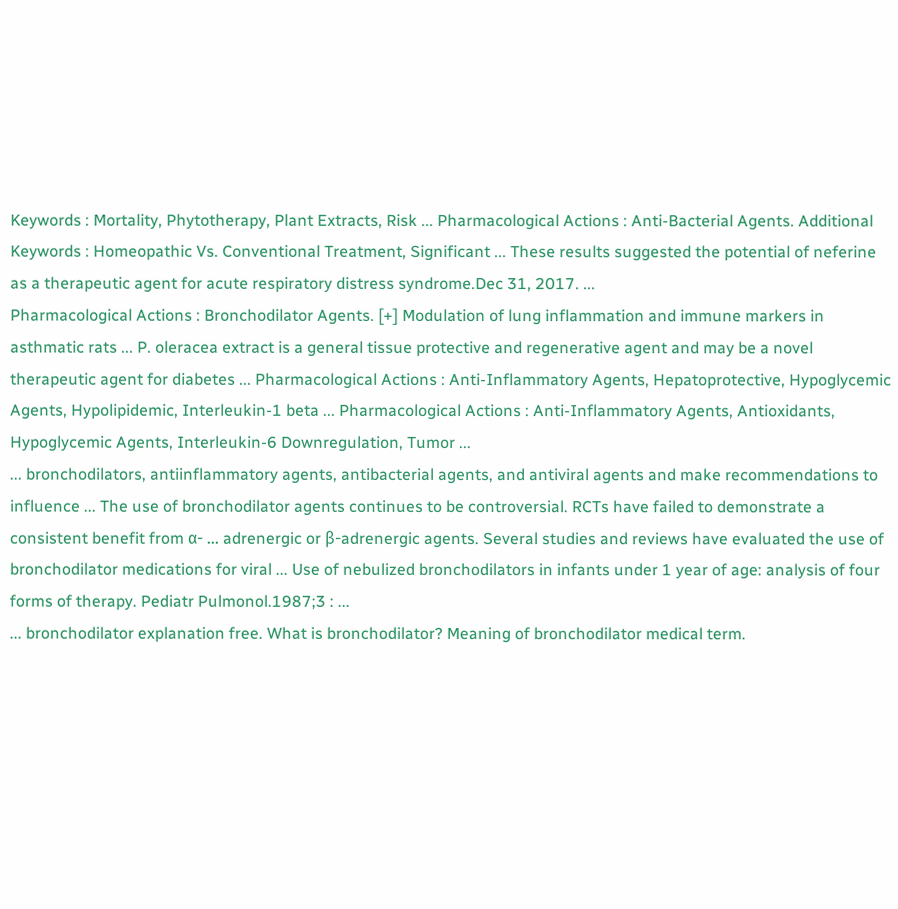Keywords : Mortality, Phytotherapy, Plant Extracts, Risk ... Pharmacological Actions : Anti-Bacterial Agents. Additional Keywords : Homeopathic Vs. Conventional Treatment, Significant ... These results suggested the potential of neferine as a therapeutic agent for acute respiratory distress syndrome.Dec 31, 2017. ...
Pharmacological Actions : Bronchodilator Agents. [+] Modulation of lung inflammation and immune markers in asthmatic rats ... P. oleracea extract is a general tissue protective and regenerative agent and may be a novel therapeutic agent for diabetes ... Pharmacological Actions : Anti-Inflammatory Agents, Hepatoprotective, Hypoglycemic Agents, Hypolipidemic, Interleukin-1 beta ... Pharmacological Actions : Anti-Inflammatory Agents, Antioxidants, Hypoglycemic Agents, Interleukin-6 Downregulation, Tumor ...
... bronchodilators, antiinflammatory agents, antibacterial agents, and antiviral agents and make recommendations to influence ... The use of bronchodilator agents continues to be controversial. RCTs have failed to demonstrate a consistent benefit from α- ... adrenergic or β-adrenergic agents. Several studies and reviews have evaluated the use of bronchodilator medications for viral ... Use of nebulized bronchodilators in infants under 1 year of age: analysis of four forms of therapy. Pediatr Pulmonol.1987;3 : ...
... bronchodilator explanation free. What is bronchodilator? Meaning of bronchodilator medical term.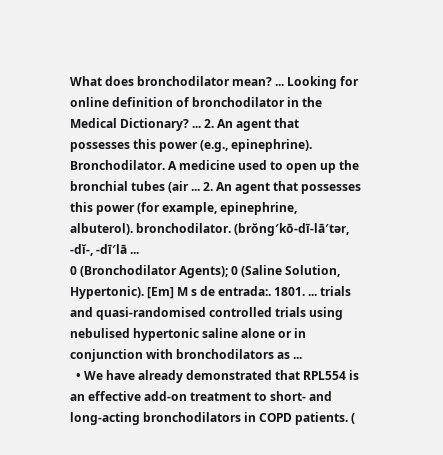What does bronchodilator mean? ... Looking for online definition of bronchodilator in the Medical Dictionary? ... 2. An agent that possesses this power (e.g., epinephrine). Bronchodilator. A medicine used to open up the bronchial tubes (air ... 2. An agent that possesses this power (for example, epinephrine, albuterol). bronchodilator. (brŏng′kō-dī-lā′tər, -dĭ-, -dī′lā ...
0 (Bronchodilator Agents); 0 (Saline Solution, Hypertonic). [Em] M s de entrada:. 1801. ... trials and quasi-randomised controlled trials using nebulised hypertonic saline alone or in conjunction with bronchodilators as ...
  • We have already demonstrated that RPL554 is an effective add-on treatment to short- and long-acting bronchodilators in COPD patients. (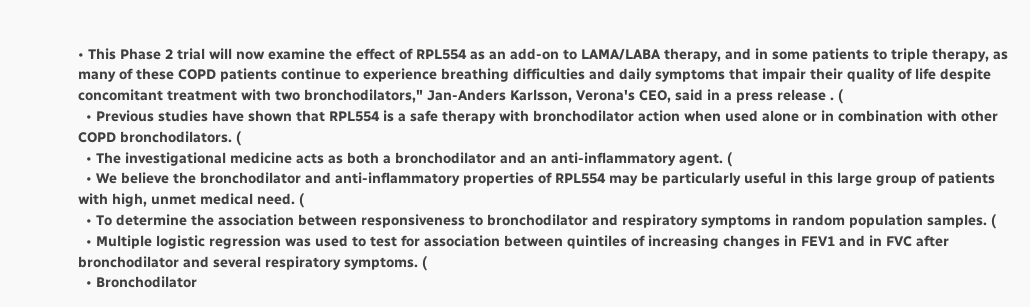• This Phase 2 trial will now examine the effect of RPL554 as an add-on to LAMA/LABA therapy, and in some patients to triple therapy, as many of these COPD patients continue to experience breathing difficulties and daily symptoms that impair their quality of life despite concomitant treatment with two bronchodilators," Jan-Anders Karlsson, Verona's CEO, said in a press release . (
  • Previous studies have shown that RPL554 is a safe therapy with bronchodilator action when used alone or in combination with other COPD bronchodilators. (
  • The investigational medicine acts as both a bronchodilator and an anti-inflammatory agent. (
  • We believe the bronchodilator and anti-inflammatory properties of RPL554 may be particularly useful in this large group of patients with high, unmet medical need. (
  • To determine the association between responsiveness to bronchodilator and respiratory symptoms in random population samples. (
  • Multiple logistic regression was used to test for association between quintiles of increasing changes in FEV1 and in FVC after bronchodilator and several respiratory symptoms. (
  • Bronchodilator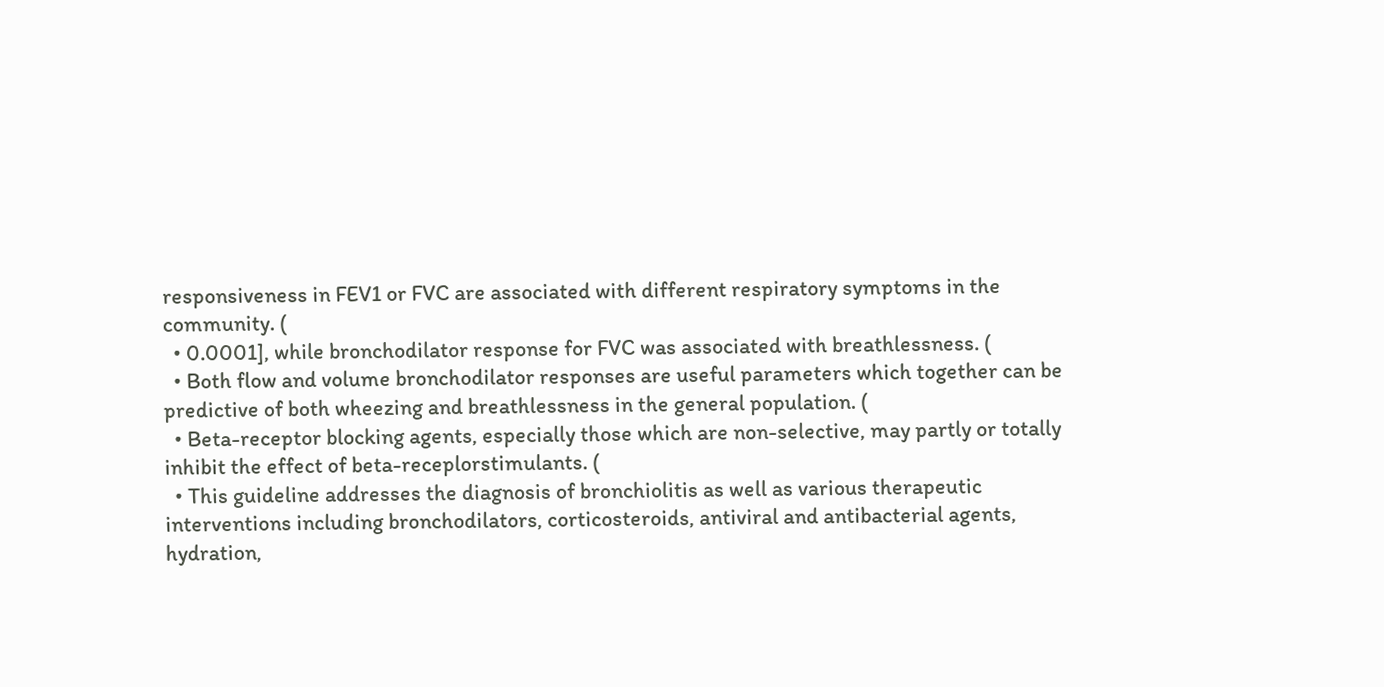responsiveness in FEV1 or FVC are associated with different respiratory symptoms in the community. (
  • 0.0001], while bronchodilator response for FVC was associated with breathlessness. (
  • Both flow and volume bronchodilator responses are useful parameters which together can be predictive of both wheezing and breathlessness in the general population. (
  • Beta-receptor blocking agents, especially those which are non-selective, may partly or totally inhibit the effect of beta-receplorstimulants. (
  • This guideline addresses the diagnosis of bronchiolitis as well as various therapeutic interventions including bronchodilators, corticosteroids, antiviral and antibacterial agents, hydration,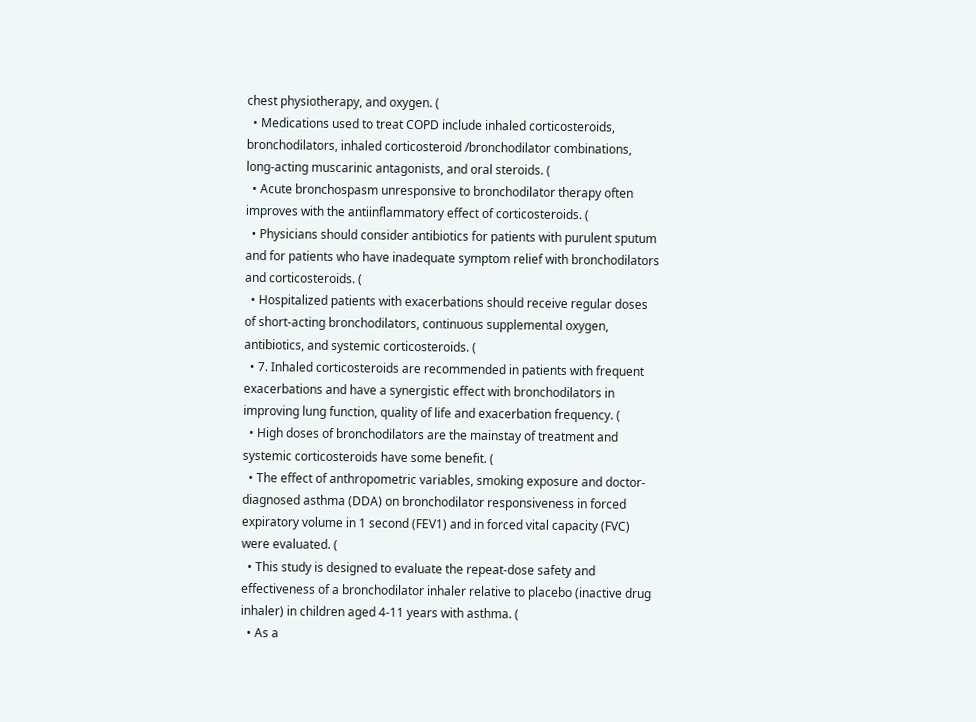chest physiotherapy, and oxygen. (
  • Medications used to treat COPD include inhaled corticosteroids, bronchodilators, inhaled corticosteroid /bronchodilator combinations, long-acting muscarinic antagonists, and oral steroids. (
  • Acute bronchospasm unresponsive to bronchodilator therapy often improves with the antiinflammatory effect of corticosteroids. (
  • Physicians should consider antibiotics for patients with purulent sputum and for patients who have inadequate symptom relief with bronchodilators and corticosteroids. (
  • Hospitalized patients with exacerbations should receive regular doses of short-acting bronchodilators, continuous supplemental oxygen, antibiotics, and systemic corticosteroids. (
  • 7. Inhaled corticosteroids are recommended in patients with frequent exacerbations and have a synergistic effect with bronchodilators in improving lung function, quality of life and exacerbation frequency. (
  • High doses of bronchodilators are the mainstay of treatment and systemic corticosteroids have some benefit. (
  • The effect of anthropometric variables, smoking exposure and doctor-diagnosed asthma (DDA) on bronchodilator responsiveness in forced expiratory volume in 1 second (FEV1) and in forced vital capacity (FVC) were evaluated. (
  • This study is designed to evaluate the repeat-dose safety and effectiveness of a bronchodilator inhaler relative to placebo (inactive drug inhaler) in children aged 4-11 years with asthma. (
  • As a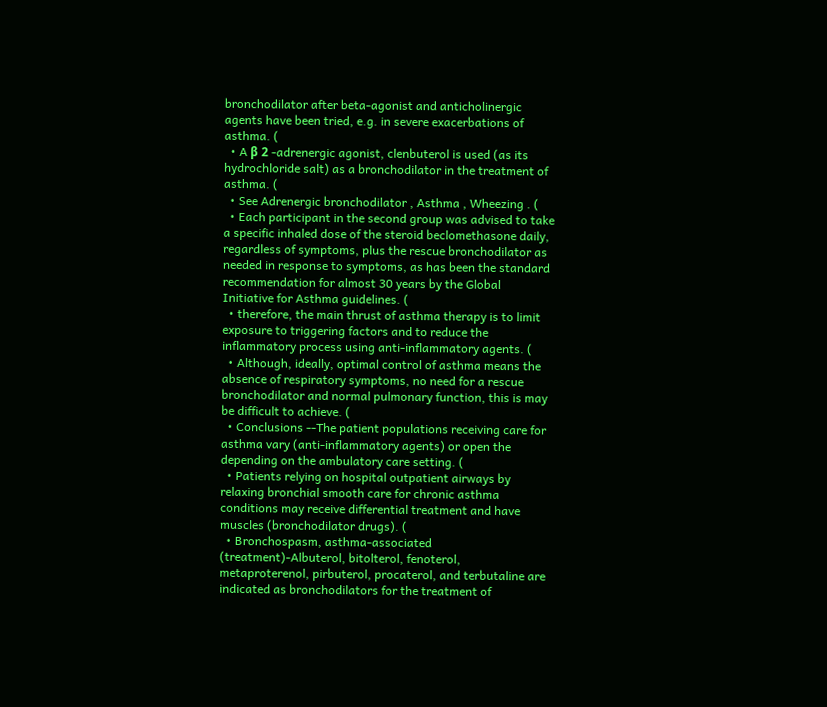bronchodilator after beta-agonist and anticholinergic agents have been tried, e.g. in severe exacerbations of asthma. (
  • A β 2 -adrenergic agonist, clenbuterol is used (as its hydrochloride salt) as a bronchodilator in the treatment of asthma. (
  • See Adrenergic bronchodilator , Asthma , Wheezing . (
  • Each participant in the second group was advised to take a specific inhaled dose of the steroid beclomethasone daily, regardless of symptoms, plus the rescue bronchodilator as needed in response to symptoms, as has been the standard recommendation for almost 30 years by the Global Initiative for Asthma guidelines. (
  • therefore, the main thrust of asthma therapy is to limit exposure to triggering factors and to reduce the inflammatory process using anti-inflammatory agents. (
  • Although, ideally, optimal control of asthma means the absence of respiratory symptoms, no need for a rescue bronchodilator and normal pulmonary function, this is may be difficult to achieve. (
  • Conclusions --The patient populations receiving care for asthma vary (anti-inflammatory agents) or open the depending on the ambulatory care setting. (
  • Patients relying on hospital outpatient airways by relaxing bronchial smooth care for chronic asthma conditions may receive differential treatment and have muscles (bronchodilator drugs). (
  • Bronchospasm, asthma-associated (treatment)-Albuterol, bitolterol, fenoterol, metaproterenol, pirbuterol, procaterol, and terbutaline are indicated as bronchodilators for the treatment of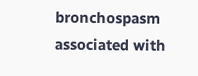bronchospasm associated with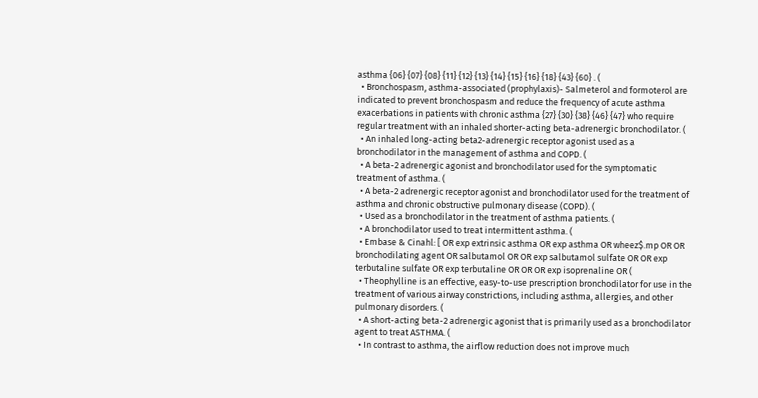asthma {06} {07} {08} {11} {12} {13} {14} {15} {16} {18} {43} {60} . (
  • Bronchospasm, asthma-associated (prophylaxis)- Salmeterol and formoterol are indicated to prevent bronchospasm and reduce the frequency of acute asthma exacerbations in patients with chronic asthma {27} {30} {38} {46} {47} who require regular treatment with an inhaled shorter-acting beta-adrenergic bronchodilator. (
  • An inhaled long-acting beta2-adrenergic receptor agonist used as a bronchodilator in the management of asthma and COPD. (
  • A beta-2 adrenergic agonist and bronchodilator used for the symptomatic treatment of asthma. (
  • A beta-2 adrenergic receptor agonist and bronchodilator used for the treatment of asthma and chronic obstructive pulmonary disease (COPD). (
  • Used as a bronchodilator in the treatment of asthma patients. (
  • A bronchodilator used to treat intermittent asthma. (
  • Embase & Cinahl: [ OR exp extrinsic asthma OR exp asthma OR wheez$.mp OR OR bronchodilating agent OR salbutamol OR OR exp salbutamol sulfate OR OR exp terbutaline sulfate OR exp terbutaline OR OR OR exp isoprenaline OR (
  • Theophylline is an effective, easy-to-use prescription bronchodilator for use in the treatment of various airway constrictions, including asthma, allergies, and other pulmonary disorders. (
  • A short-acting beta-2 adrenergic agonist that is primarily used as a bronchodilator agent to treat ASTHMA. (
  • In contrast to asthma, the airflow reduction does not improve much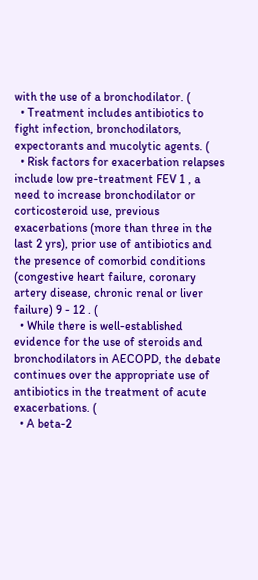with the use of a bronchodilator. (
  • Treatment includes antibiotics to fight infection, bronchodilators, expectorants and mucolytic agents. (
  • Risk factors for exacerbation relapses include low pre-treatment FEV 1 , a need to increase bronchodilator or corticosteroid use, previous exacerbations (more than three in the last 2 yrs), prior use of antibiotics and the presence of comorbid conditions (congestive heart failure, coronary artery disease, chronic renal or liver failure) 9 - 12 . (
  • While there is well-established evidence for the use of steroids and bronchodilators in AECOPD, the debate continues over the appropriate use of antibiotics in the treatment of acute exacerbations. (
  • A beta-2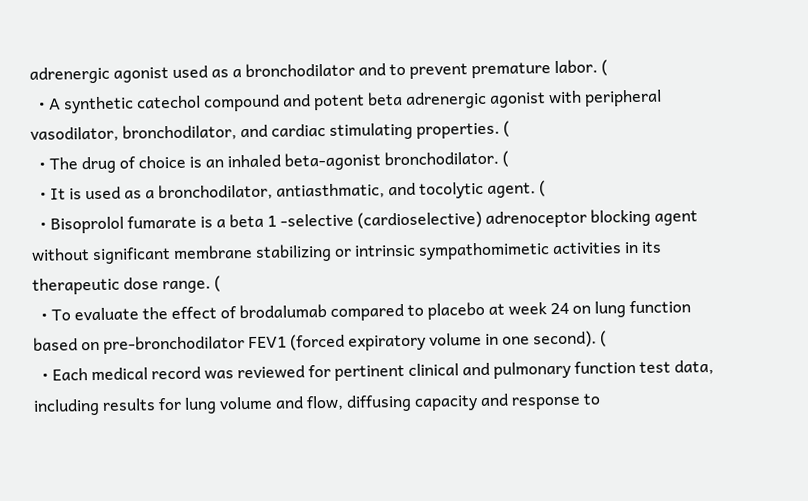adrenergic agonist used as a bronchodilator and to prevent premature labor. (
  • A synthetic catechol compound and potent beta adrenergic agonist with peripheral vasodilator, bronchodilator, and cardiac stimulating properties. (
  • The drug of choice is an inhaled beta-agonist bronchodilator. (
  • It is used as a bronchodilator, antiasthmatic, and tocolytic agent. (
  • Bisoprolol fumarate is a beta 1 -selective (cardioselective) adrenoceptor blocking agent without significant membrane stabilizing or intrinsic sympathomimetic activities in its therapeutic dose range. (
  • To evaluate the effect of brodalumab compared to placebo at week 24 on lung function based on pre-bronchodilator FEV1 (forced expiratory volume in one second). (
  • Each medical record was reviewed for pertinent clinical and pulmonary function test data, including results for lung volume and flow, diffusing capacity and response to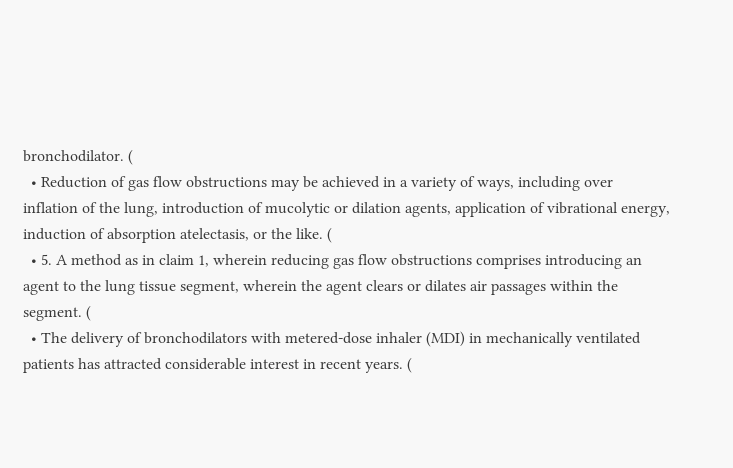bronchodilator. (
  • Reduction of gas flow obstructions may be achieved in a variety of ways, including over inflation of the lung, introduction of mucolytic or dilation agents, application of vibrational energy, induction of absorption atelectasis, or the like. (
  • 5. A method as in claim 1, wherein reducing gas flow obstructions comprises introducing an agent to the lung tissue segment, wherein the agent clears or dilates air passages within the segment. (
  • The delivery of bronchodilators with metered-dose inhaler (MDI) in mechanically ventilated patients has attracted considerable interest in recent years. (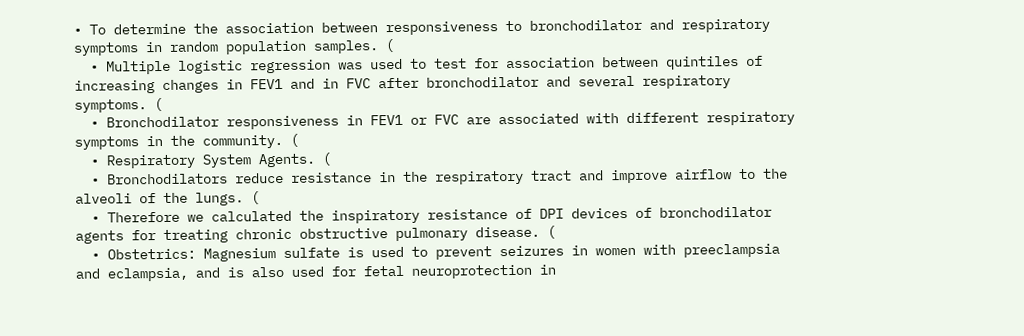• To determine the association between responsiveness to bronchodilator and respiratory symptoms in random population samples. (
  • Multiple logistic regression was used to test for association between quintiles of increasing changes in FEV1 and in FVC after bronchodilator and several respiratory symptoms. (
  • Bronchodilator responsiveness in FEV1 or FVC are associated with different respiratory symptoms in the community. (
  • Respiratory System Agents. (
  • Bronchodilators reduce resistance in the respiratory tract and improve airflow to the alveoli of the lungs. (
  • Therefore we calculated the inspiratory resistance of DPI devices of bronchodilator agents for treating chronic obstructive pulmonary disease. (
  • Obstetrics: Magnesium sulfate is used to prevent seizures in women with preeclampsia and eclampsia, and is also used for fetal neuroprotection in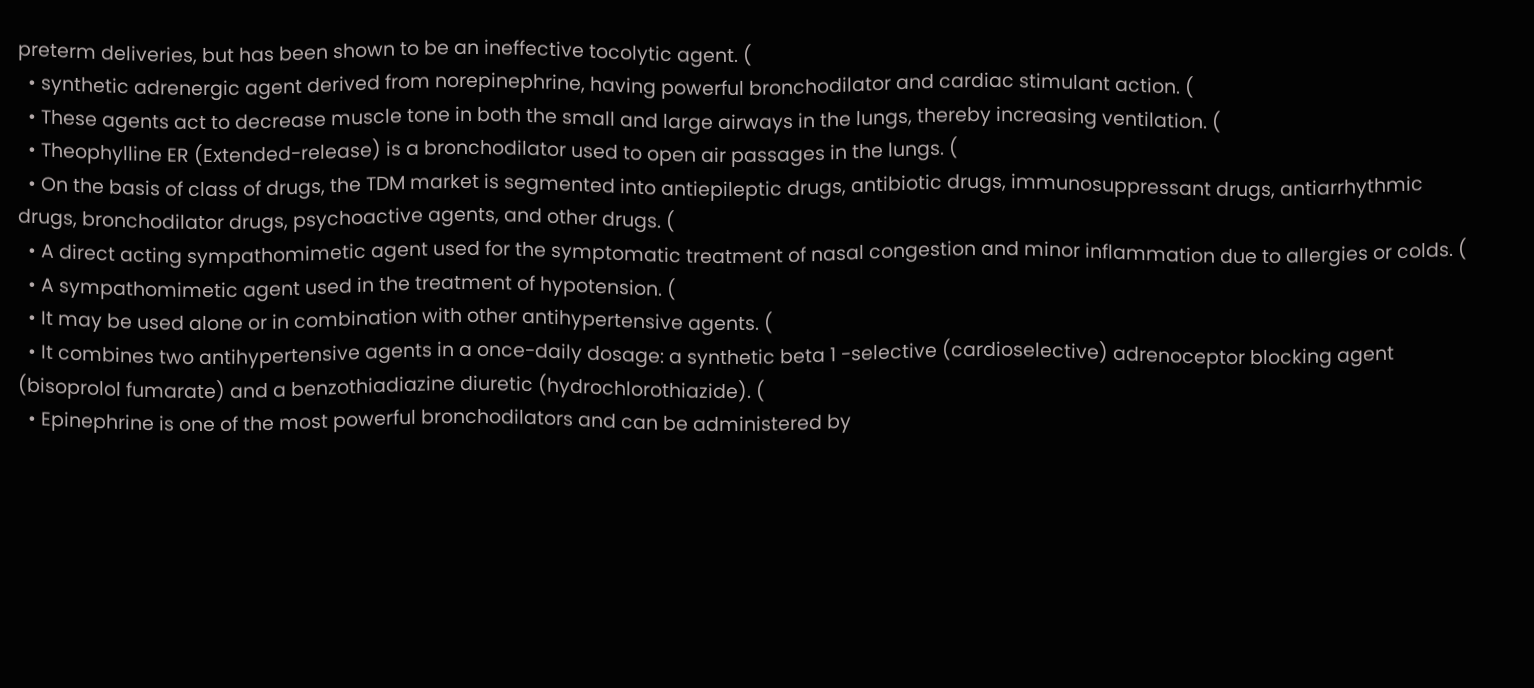preterm deliveries, but has been shown to be an ineffective tocolytic agent. (
  • synthetic adrenergic agent derived from norepinephrine, having powerful bronchodilator and cardiac stimulant action. (
  • These agents act to decrease muscle tone in both the small and large airways in the lungs, thereby increasing ventilation. (
  • Theophylline ER (Extended-release) is a bronchodilator used to open air passages in the lungs. (
  • On the basis of class of drugs, the TDM market is segmented into antiepileptic drugs, antibiotic drugs, immunosuppressant drugs, antiarrhythmic drugs, bronchodilator drugs, psychoactive agents, and other drugs. (
  • A direct acting sympathomimetic agent used for the symptomatic treatment of nasal congestion and minor inflammation due to allergies or colds. (
  • A sympathomimetic agent used in the treatment of hypotension. (
  • It may be used alone or in combination with other antihypertensive agents. (
  • It combines two antihypertensive agents in a once-daily dosage: a synthetic beta 1 -selective (cardioselective) adrenoceptor blocking agent (bisoprolol fumarate) and a benzothiadiazine diuretic (hydrochlorothiazide). (
  • Epinephrine is one of the most powerful bronchodilators and can be administered by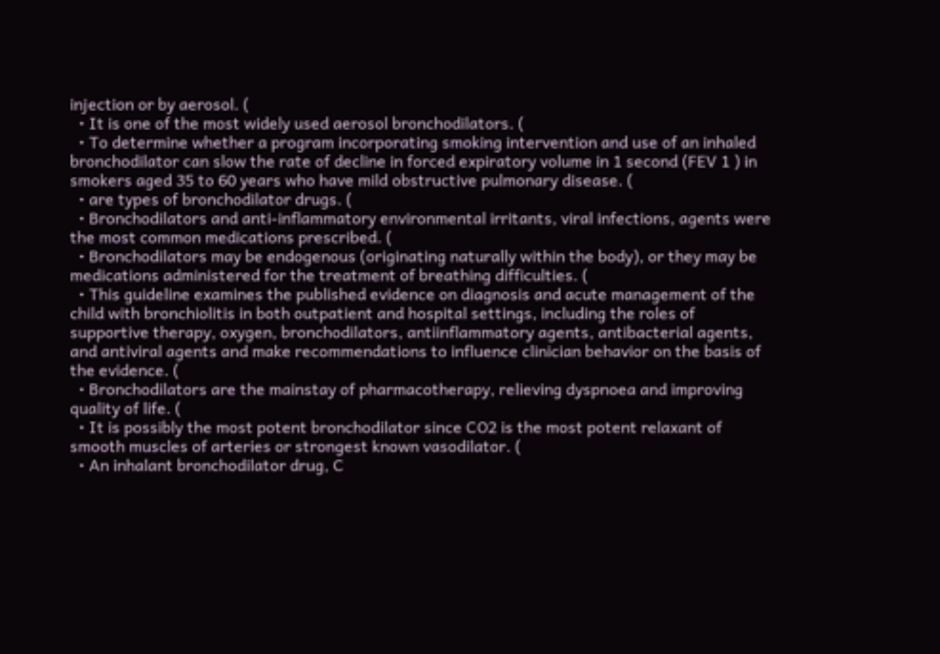injection or by aerosol. (
  • It is one of the most widely used aerosol bronchodilators. (
  • To determine whether a program incorporating smoking intervention and use of an inhaled bronchodilator can slow the rate of decline in forced expiratory volume in 1 second (FEV 1 ) in smokers aged 35 to 60 years who have mild obstructive pulmonary disease. (
  • are types of bronchodilator drugs. (
  • Bronchodilators and anti-inflammatory environmental irritants, viral infections, agents were the most common medications prescribed. (
  • Bronchodilators may be endogenous (originating naturally within the body), or they may be medications administered for the treatment of breathing difficulties. (
  • This guideline examines the published evidence on diagnosis and acute management of the child with bronchiolitis in both outpatient and hospital settings, including the roles of supportive therapy, oxygen, bronchodilators, antiinflammatory agents, antibacterial agents, and antiviral agents and make recommendations to influence clinician behavior on the basis of the evidence. (
  • Bronchodilators are the mainstay of pharmacotherapy, relieving dyspnoea and improving quality of life. (
  • It is possibly the most potent bronchodilator since CO2 is the most potent relaxant of smooth muscles of arteries or strongest known vasodilator. (
  • An inhalant bronchodilator drug, C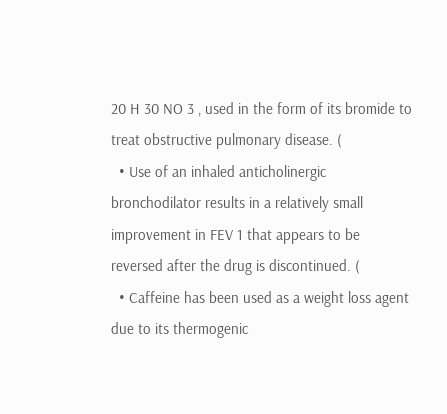20 H 30 NO 3 , used in the form of its bromide to treat obstructive pulmonary disease. (
  • Use of an inhaled anticholinergic bronchodilator results in a relatively small improvement in FEV 1 that appears to be reversed after the drug is discontinued. (
  • Caffeine has been used as a weight loss agent due to its thermogenic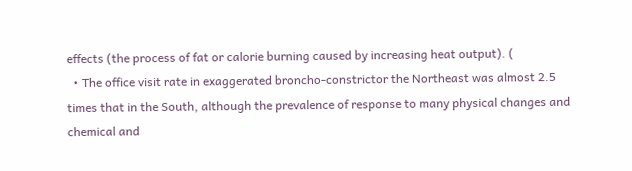effects (the process of fat or calorie burning caused by increasing heat output). (
  • The office visit rate in exaggerated broncho-constrictor the Northeast was almost 2.5 times that in the South, although the prevalence of response to many physical changes and chemical and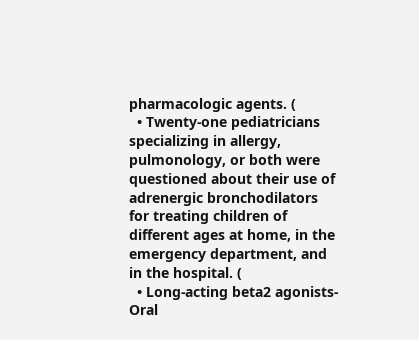pharmacologic agents. (
  • Twenty-one pediatricians specializing in allergy, pulmonology, or both were questioned about their use of adrenergic bronchodilators for treating children of different ages at home, in the emergency department, and in the hospital. (
  • Long-acting beta2 agonists-Oral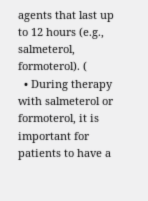agents that last up to 12 hours (e.g., salmeterol, formoterol). (
  • During therapy with salmeterol or formoterol, it is important for patients to have a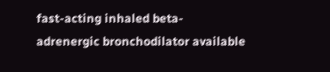fast-acting inhaled beta-adrenergic bronchodilator available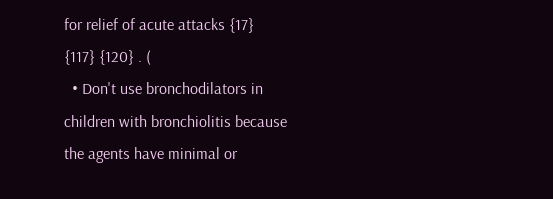for relief of acute attacks {17} {117} {120} . (
  • Don't use bronchodilators in children with bronchiolitis because the agents have minimal or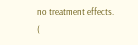no treatment effects. (